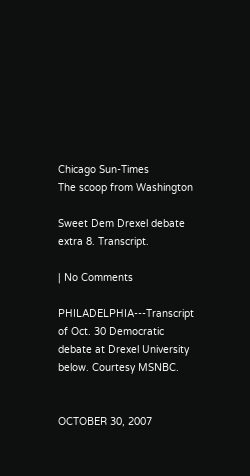Chicago Sun-Times
The scoop from Washington

Sweet Dem Drexel debate extra 8. Transcript.

| No Comments

PHILADELPHIA---Transcript of Oct. 30 Democratic debate at Drexel University below. Courtesy MSNBC.


OCTOBER 30, 2007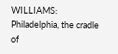WILLIAMS: Philadelphia, the cradle of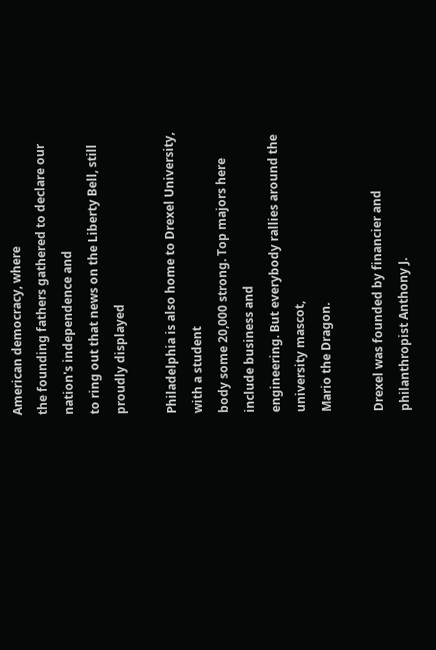American democracy, where
the founding fathers gathered to declare our nation's independence and
to ring out that news on the Liberty Bell, still proudly displayed

Philadelphia is also home to Drexel University, with a student
body some 20,000 strong. Top majors here include business and
engineering. But everybody rallies around the university mascot,
Mario the Dragon.

Drexel was founded by financier and philanthropist Anthony J.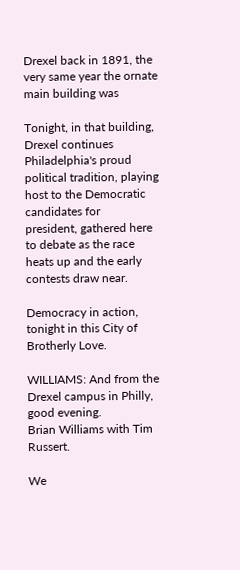Drexel back in 1891, the very same year the ornate main building was

Tonight, in that building, Drexel continues Philadelphia's proud
political tradition, playing host to the Democratic candidates for
president, gathered here to debate as the race heats up and the early
contests draw near.

Democracy in action, tonight in this City of Brotherly Love.

WILLIAMS: And from the Drexel campus in Philly, good evening.
Brian Williams with Tim Russert.

We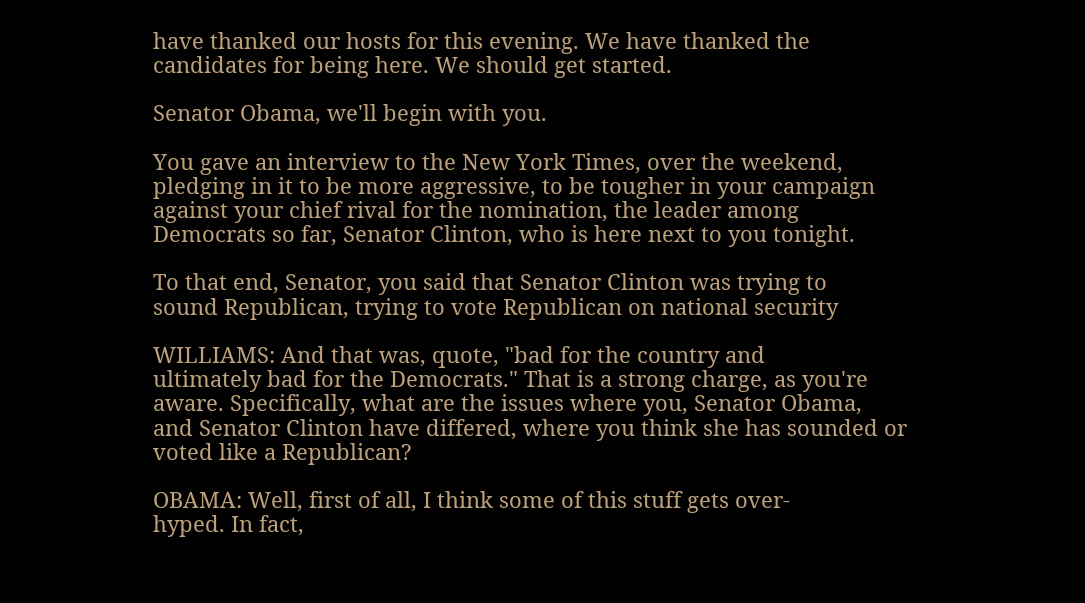have thanked our hosts for this evening. We have thanked the
candidates for being here. We should get started.

Senator Obama, we'll begin with you.

You gave an interview to the New York Times, over the weekend,
pledging in it to be more aggressive, to be tougher in your campaign
against your chief rival for the nomination, the leader among
Democrats so far, Senator Clinton, who is here next to you tonight.

To that end, Senator, you said that Senator Clinton was trying to
sound Republican, trying to vote Republican on national security

WILLIAMS: And that was, quote, "bad for the country and
ultimately bad for the Democrats." That is a strong charge, as you're
aware. Specifically, what are the issues where you, Senator Obama,
and Senator Clinton have differed, where you think she has sounded or
voted like a Republican?

OBAMA: Well, first of all, I think some of this stuff gets over-
hyped. In fact,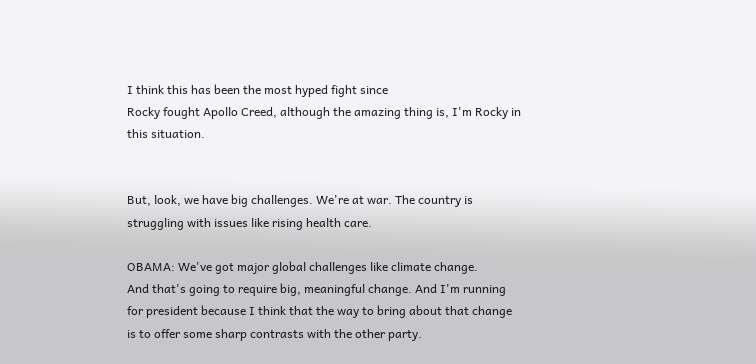I think this has been the most hyped fight since
Rocky fought Apollo Creed, although the amazing thing is, I'm Rocky in
this situation.


But, look, we have big challenges. We're at war. The country is
struggling with issues like rising health care.

OBAMA: We've got major global challenges like climate change.
And that's going to require big, meaningful change. And I'm running
for president because I think that the way to bring about that change
is to offer some sharp contrasts with the other party.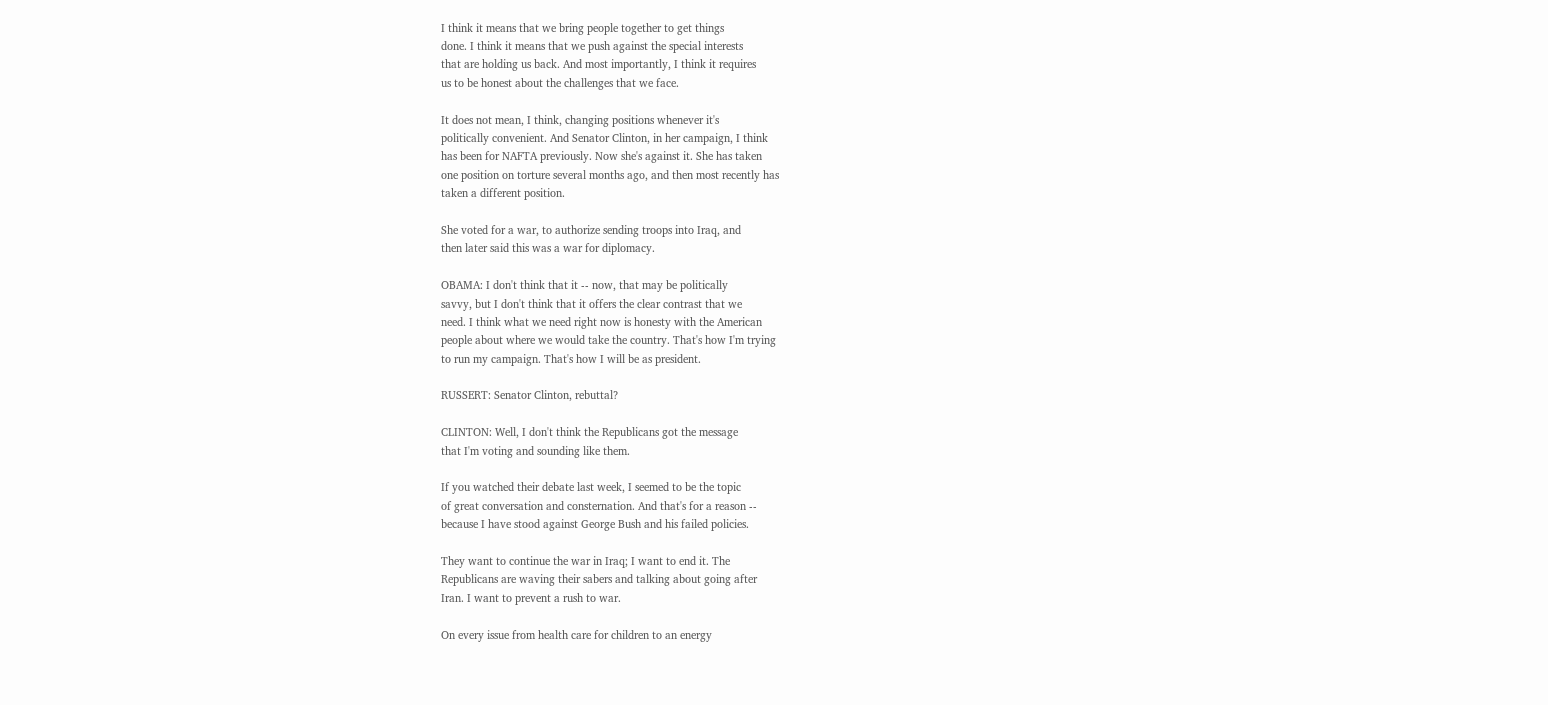I think it means that we bring people together to get things
done. I think it means that we push against the special interests
that are holding us back. And most importantly, I think it requires
us to be honest about the challenges that we face.

It does not mean, I think, changing positions whenever it's
politically convenient. And Senator Clinton, in her campaign, I think
has been for NAFTA previously. Now she's against it. She has taken
one position on torture several months ago, and then most recently has
taken a different position.

She voted for a war, to authorize sending troops into Iraq, and
then later said this was a war for diplomacy.

OBAMA: I don't think that it -- now, that may be politically
savvy, but I don't think that it offers the clear contrast that we
need. I think what we need right now is honesty with the American
people about where we would take the country. That's how I'm trying
to run my campaign. That's how I will be as president.

RUSSERT: Senator Clinton, rebuttal?

CLINTON: Well, I don't think the Republicans got the message
that I'm voting and sounding like them.

If you watched their debate last week, I seemed to be the topic
of great conversation and consternation. And that's for a reason --
because I have stood against George Bush and his failed policies.

They want to continue the war in Iraq; I want to end it. The
Republicans are waving their sabers and talking about going after
Iran. I want to prevent a rush to war.

On every issue from health care for children to an energy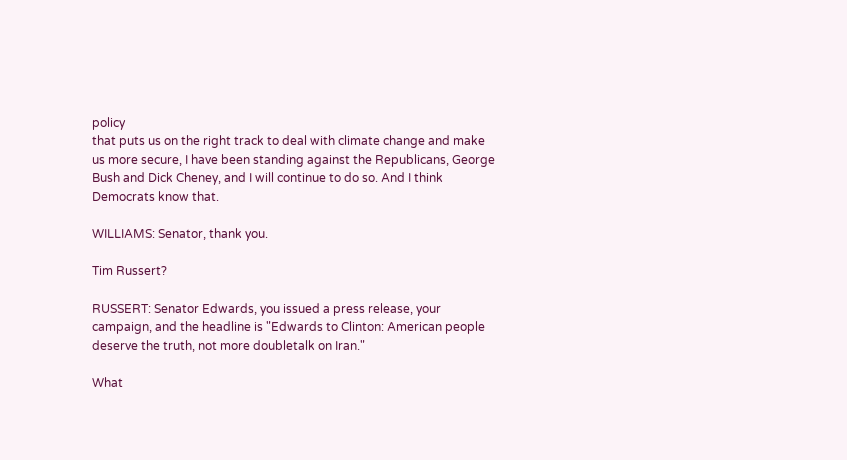policy
that puts us on the right track to deal with climate change and make
us more secure, I have been standing against the Republicans, George
Bush and Dick Cheney, and I will continue to do so. And I think
Democrats know that.

WILLIAMS: Senator, thank you.

Tim Russert?

RUSSERT: Senator Edwards, you issued a press release, your
campaign, and the headline is "Edwards to Clinton: American people
deserve the truth, not more doubletalk on Iran."

What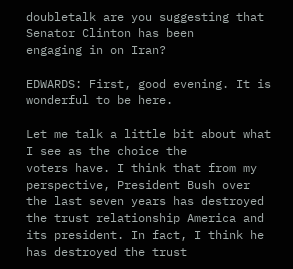doubletalk are you suggesting that Senator Clinton has been
engaging in on Iran?

EDWARDS: First, good evening. It is wonderful to be here.

Let me talk a little bit about what I see as the choice the
voters have. I think that from my perspective, President Bush over
the last seven years has destroyed the trust relationship America and
its president. In fact, I think he has destroyed the trust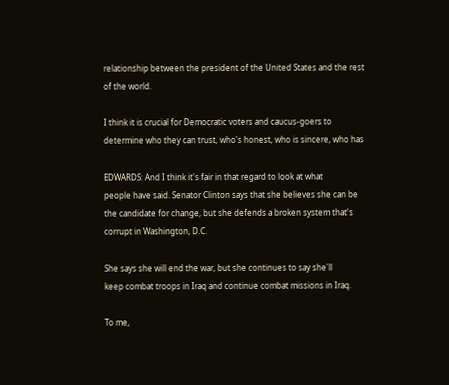relationship between the president of the United States and the rest
of the world.

I think it is crucial for Democratic voters and caucus-goers to
determine who they can trust, who's honest, who is sincere, who has

EDWARDS: And I think it's fair in that regard to look at what
people have said. Senator Clinton says that she believes she can be
the candidate for change, but she defends a broken system that's
corrupt in Washington, D.C.

She says she will end the war, but she continues to say she'll
keep combat troops in Iraq and continue combat missions in Iraq.

To me,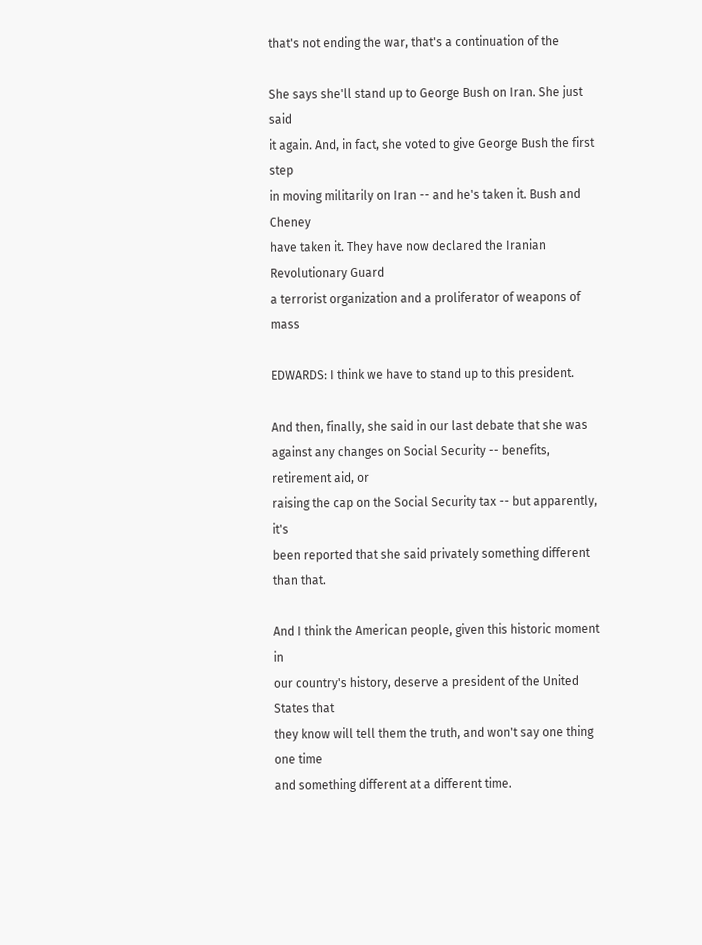that's not ending the war, that's a continuation of the

She says she'll stand up to George Bush on Iran. She just said
it again. And, in fact, she voted to give George Bush the first step
in moving militarily on Iran -- and he's taken it. Bush and Cheney
have taken it. They have now declared the Iranian Revolutionary Guard
a terrorist organization and a proliferator of weapons of mass

EDWARDS: I think we have to stand up to this president.

And then, finally, she said in our last debate that she was
against any changes on Social Security -- benefits, retirement aid, or
raising the cap on the Social Security tax -- but apparently, it's
been reported that she said privately something different than that.

And I think the American people, given this historic moment in
our country's history, deserve a president of the United States that
they know will tell them the truth, and won't say one thing one time
and something different at a different time.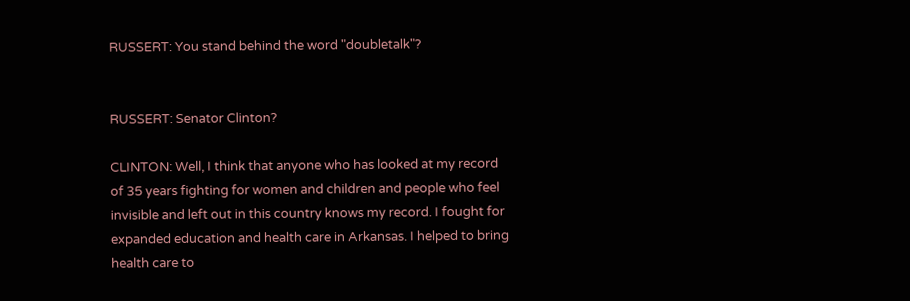RUSSERT: You stand behind the word "doubletalk"?


RUSSERT: Senator Clinton?

CLINTON: Well, I think that anyone who has looked at my record
of 35 years fighting for women and children and people who feel
invisible and left out in this country knows my record. I fought for
expanded education and health care in Arkansas. I helped to bring
health care to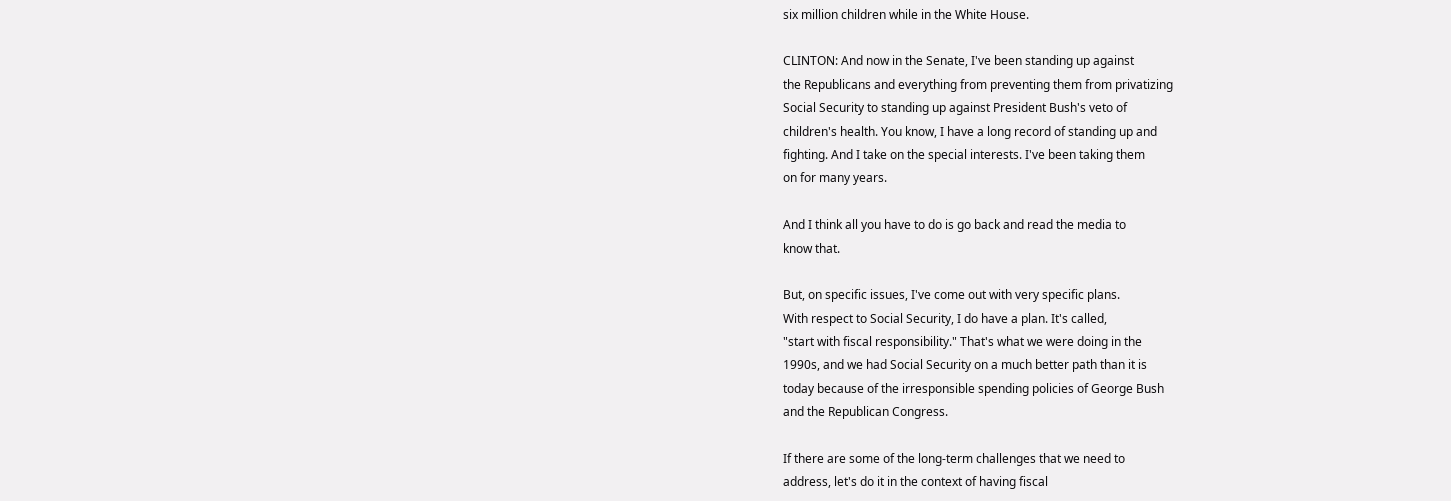six million children while in the White House.

CLINTON: And now in the Senate, I've been standing up against
the Republicans and everything from preventing them from privatizing
Social Security to standing up against President Bush's veto of
children's health. You know, I have a long record of standing up and
fighting. And I take on the special interests. I've been taking them
on for many years.

And I think all you have to do is go back and read the media to
know that.

But, on specific issues, I've come out with very specific plans.
With respect to Social Security, I do have a plan. It's called,
"start with fiscal responsibility." That's what we were doing in the
1990s, and we had Social Security on a much better path than it is
today because of the irresponsible spending policies of George Bush
and the Republican Congress.

If there are some of the long-term challenges that we need to
address, let's do it in the context of having fiscal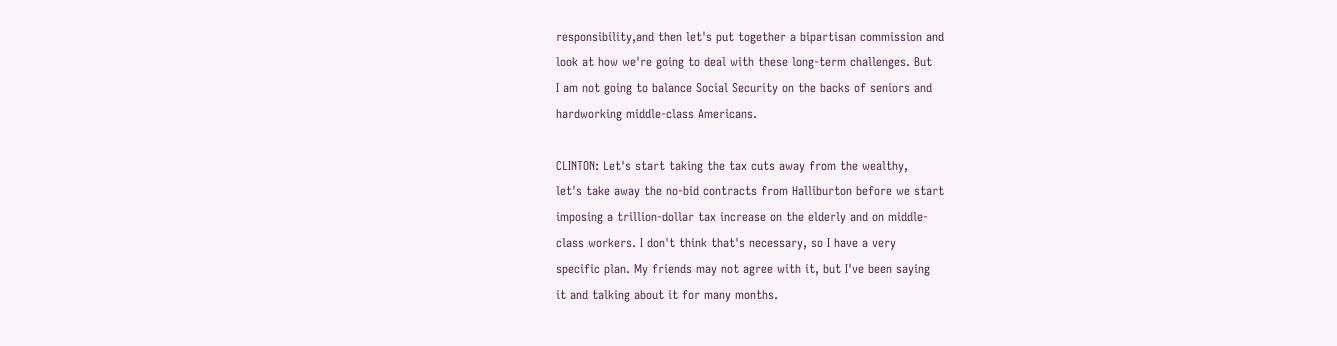responsibility,and then let's put together a bipartisan commission and
look at how we're going to deal with these long-term challenges. But
I am not going to balance Social Security on the backs of seniors and
hardworking middle-class Americans.

CLINTON: Let's start taking the tax cuts away from the wealthy,
let's take away the no-bid contracts from Halliburton before we start
imposing a trillion-dollar tax increase on the elderly and on middle-
class workers. I don't think that's necessary, so I have a very
specific plan. My friends may not agree with it, but I've been saying
it and talking about it for many months.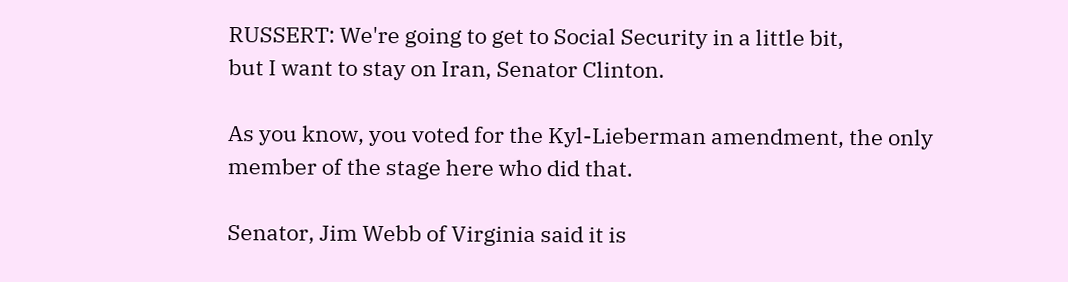RUSSERT: We're going to get to Social Security in a little bit,
but I want to stay on Iran, Senator Clinton.

As you know, you voted for the Kyl-Lieberman amendment, the only
member of the stage here who did that.

Senator, Jim Webb of Virginia said it is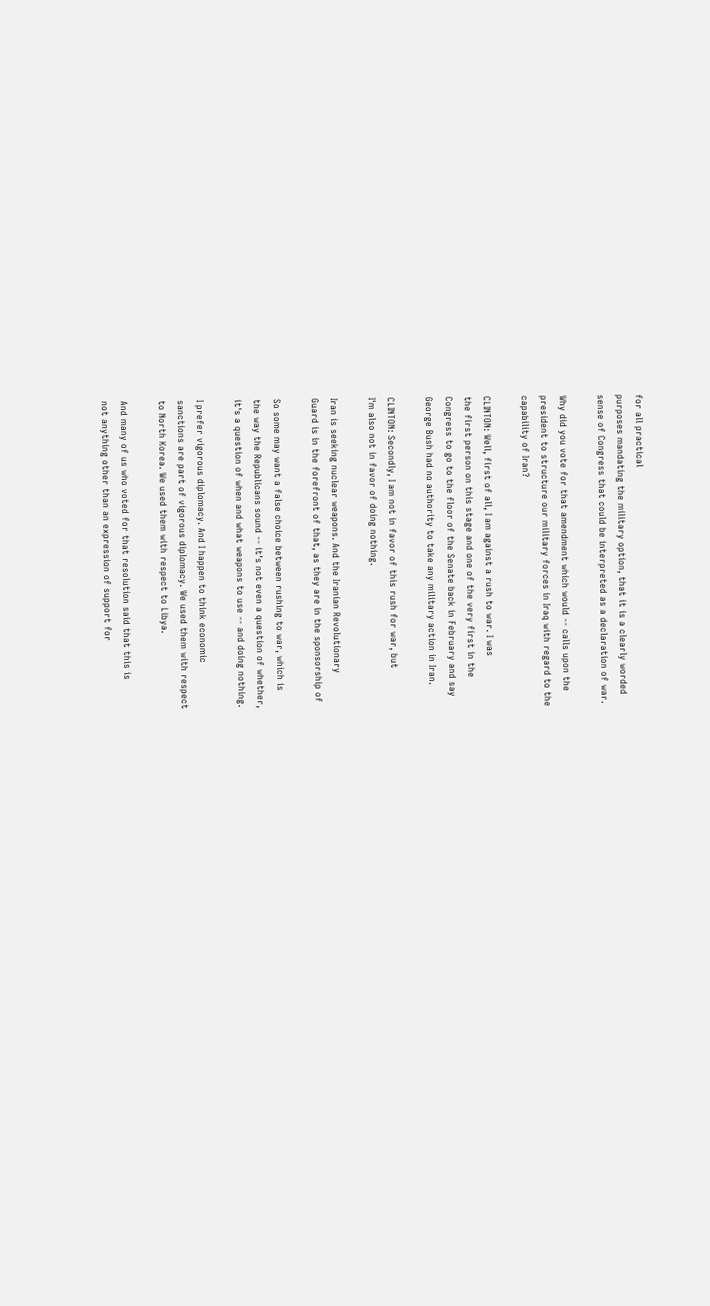for all practical
purposes mandating the military option, that it is a clearly worded
sense of Congress that could be interpreted as a declaration of war.

Why did you vote for that amendment which would -- calls upon the
president to structure our military forces in Iraq with regard to the
capability of Iran?

CLINTON: Well, first of all, I am against a rush to war. I was
the first person on this stage and one of the very first in the
Congress to go to the floor of the Senate back in February and say
George Bush had no authority to take any military action in Iran.

CLINTON: Secondly, I am not in favor of this rush for war, but
I'm also not in favor of doing nothing.

Iran is seeking nuclear weapons. And the Iranian Revolutionary
Guard is in the forefront of that, as they are in the sponsorship of

So some may want a false choice between rushing to war, which is
the way the Republicans sound -- it's not even a question of whether,
it's a question of when and what weapons to use -- and doing nothing.

I prefer vigorous diplomacy. And I happen to think economic
sanctions are part of vigorous diplomacy. We used them with respect
to North Korea. We used them with respect to Libya.

And many of us who voted for that resolution said that this is
not anything other than an expression of support for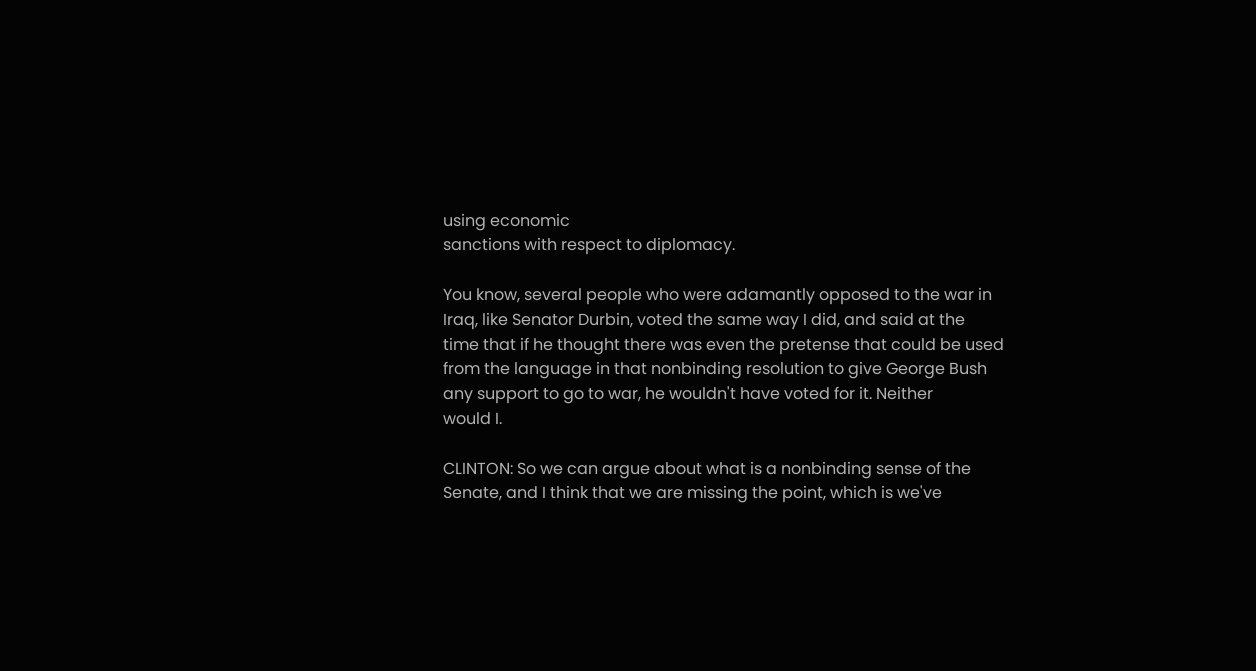using economic
sanctions with respect to diplomacy.

You know, several people who were adamantly opposed to the war in
Iraq, like Senator Durbin, voted the same way I did, and said at the
time that if he thought there was even the pretense that could be used
from the language in that nonbinding resolution to give George Bush
any support to go to war, he wouldn't have voted for it. Neither
would I.

CLINTON: So we can argue about what is a nonbinding sense of the
Senate, and I think that we are missing the point, which is we've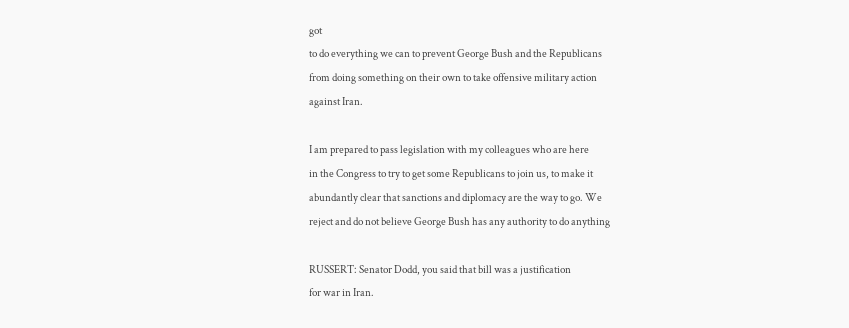got
to do everything we can to prevent George Bush and the Republicans
from doing something on their own to take offensive military action
against Iran.

I am prepared to pass legislation with my colleagues who are here
in the Congress to try to get some Republicans to join us, to make it
abundantly clear that sanctions and diplomacy are the way to go. We
reject and do not believe George Bush has any authority to do anything

RUSSERT: Senator Dodd, you said that bill was a justification
for war in Iran.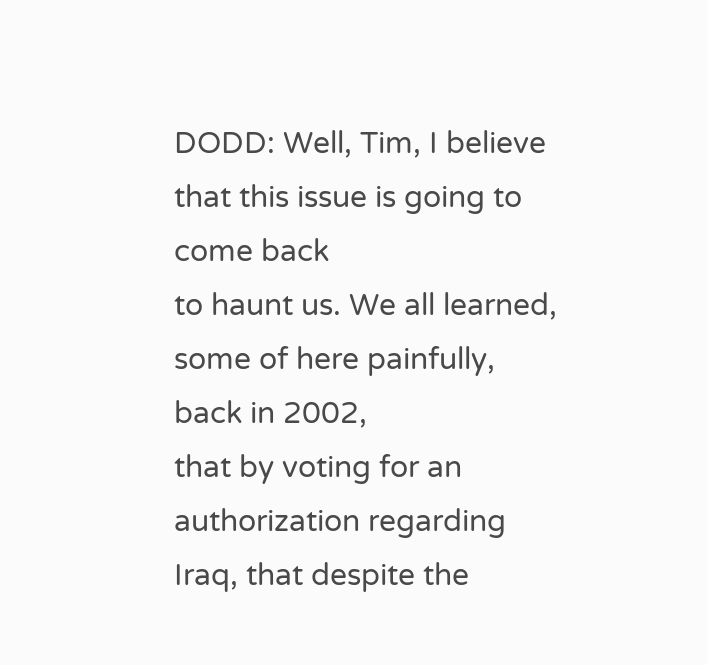DODD: Well, Tim, I believe that this issue is going to come back
to haunt us. We all learned, some of here painfully, back in 2002,
that by voting for an authorization regarding Iraq, that despite the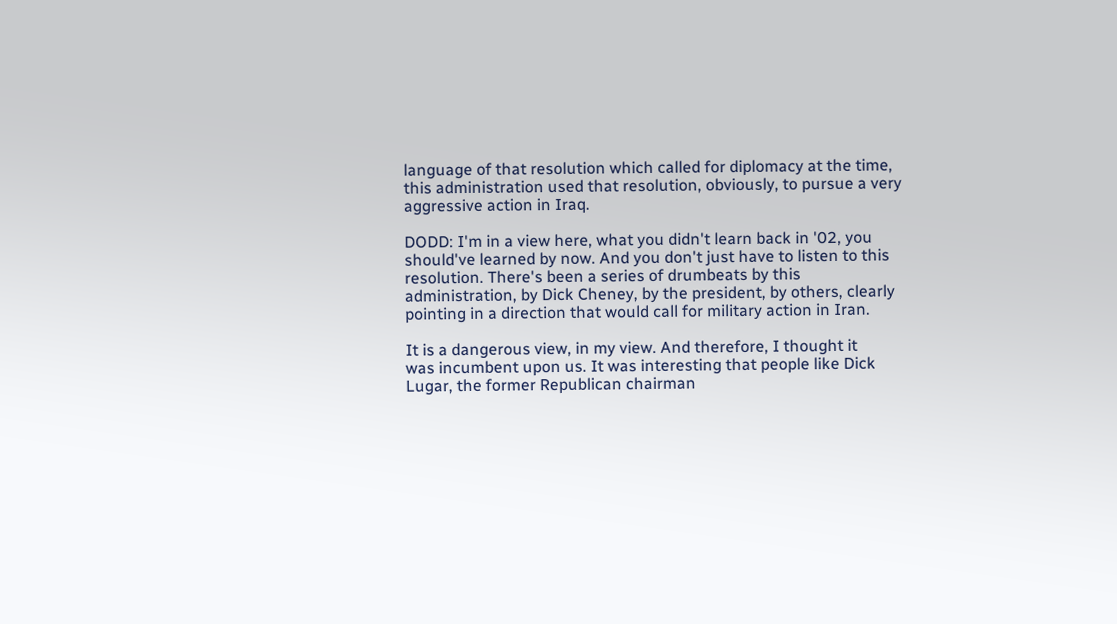language of that resolution which called for diplomacy at the time,
this administration used that resolution, obviously, to pursue a very
aggressive action in Iraq.

DODD: I'm in a view here, what you didn't learn back in '02, you
should've learned by now. And you don't just have to listen to this
resolution. There's been a series of drumbeats by this
administration, by Dick Cheney, by the president, by others, clearly
pointing in a direction that would call for military action in Iran.

It is a dangerous view, in my view. And therefore, I thought it
was incumbent upon us. It was interesting that people like Dick
Lugar, the former Republican chairman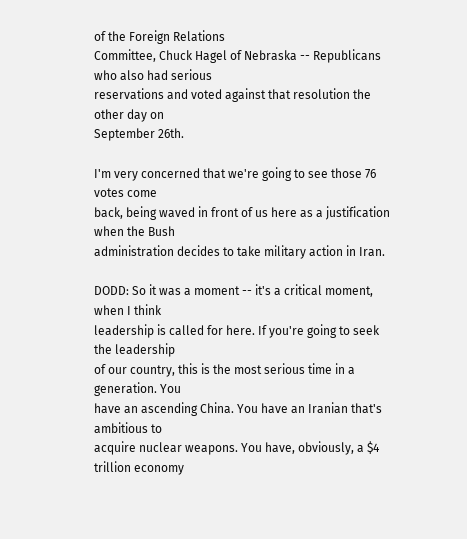of the Foreign Relations
Committee, Chuck Hagel of Nebraska -- Republicans who also had serious
reservations and voted against that resolution the other day on
September 26th.

I'm very concerned that we're going to see those 76 votes come
back, being waved in front of us here as a justification when the Bush
administration decides to take military action in Iran.

DODD: So it was a moment -- it's a critical moment, when I think
leadership is called for here. If you're going to seek the leadership
of our country, this is the most serious time in a generation. You
have an ascending China. You have an Iranian that's ambitious to
acquire nuclear weapons. You have, obviously, a $4 trillion economy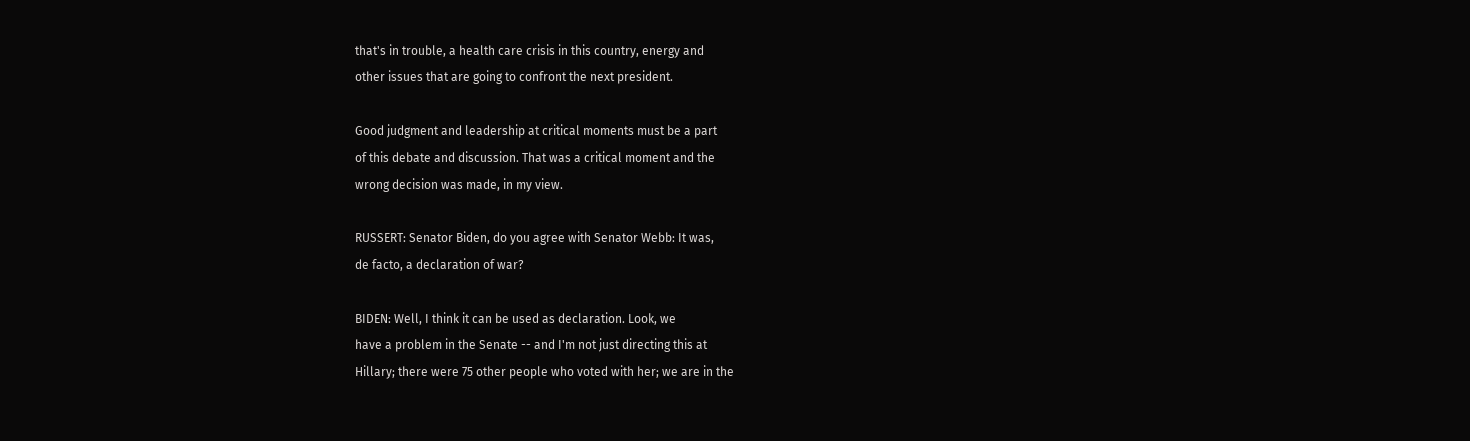that's in trouble, a health care crisis in this country, energy and
other issues that are going to confront the next president.

Good judgment and leadership at critical moments must be a part
of this debate and discussion. That was a critical moment and the
wrong decision was made, in my view.

RUSSERT: Senator Biden, do you agree with Senator Webb: It was,
de facto, a declaration of war?

BIDEN: Well, I think it can be used as declaration. Look, we
have a problem in the Senate -- and I'm not just directing this at
Hillary; there were 75 other people who voted with her; we are in the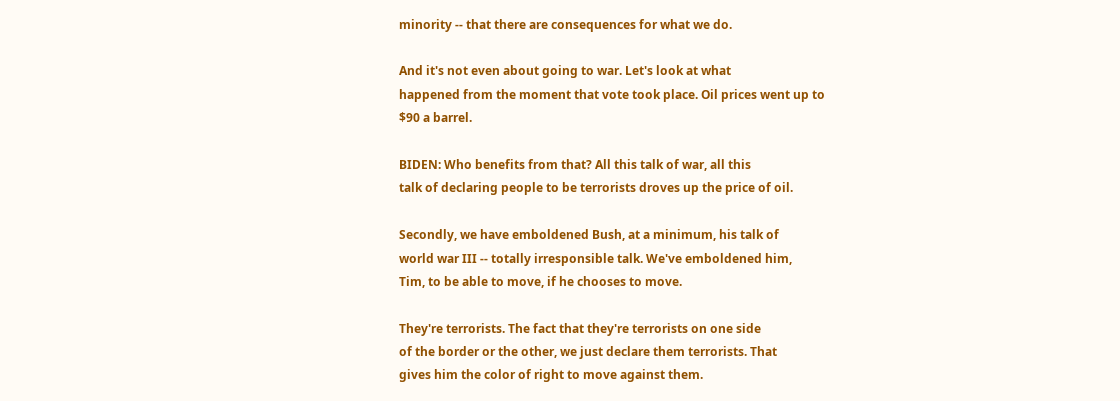minority -- that there are consequences for what we do.

And it's not even about going to war. Let's look at what
happened from the moment that vote took place. Oil prices went up to
$90 a barrel.

BIDEN: Who benefits from that? All this talk of war, all this
talk of declaring people to be terrorists droves up the price of oil.

Secondly, we have emboldened Bush, at a minimum, his talk of
world war III -- totally irresponsible talk. We've emboldened him,
Tim, to be able to move, if he chooses to move.

They're terrorists. The fact that they're terrorists on one side
of the border or the other, we just declare them terrorists. That
gives him the color of right to move against them.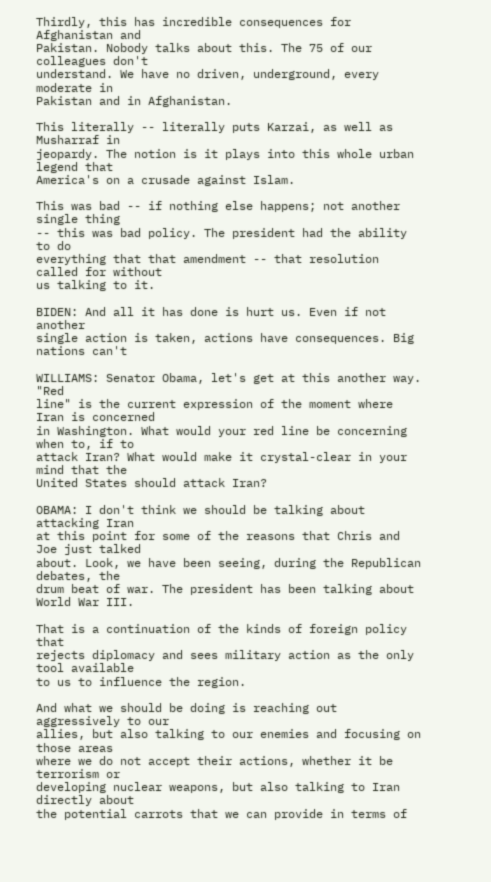Thirdly, this has incredible consequences for Afghanistan and
Pakistan. Nobody talks about this. The 75 of our colleagues don't
understand. We have no driven, underground, every moderate in
Pakistan and in Afghanistan.

This literally -- literally puts Karzai, as well as Musharraf in
jeopardy. The notion is it plays into this whole urban legend that
America's on a crusade against Islam.

This was bad -- if nothing else happens; not another single thing
-- this was bad policy. The president had the ability to do
everything that that amendment -- that resolution called for without
us talking to it.

BIDEN: And all it has done is hurt us. Even if not another
single action is taken, actions have consequences. Big nations can't

WILLIAMS: Senator Obama, let's get at this another way. "Red
line" is the current expression of the moment where Iran is concerned
in Washington. What would your red line be concerning when to, if to
attack Iran? What would make it crystal-clear in your mind that the
United States should attack Iran?

OBAMA: I don't think we should be talking about attacking Iran
at this point for some of the reasons that Chris and Joe just talked
about. Look, we have been seeing, during the Republican debates, the
drum beat of war. The president has been talking about World War III.

That is a continuation of the kinds of foreign policy that
rejects diplomacy and sees military action as the only tool available
to us to influence the region.

And what we should be doing is reaching out aggressively to our
allies, but also talking to our enemies and focusing on those areas
where we do not accept their actions, whether it be terrorism or
developing nuclear weapons, but also talking to Iran directly about
the potential carrots that we can provide in terms of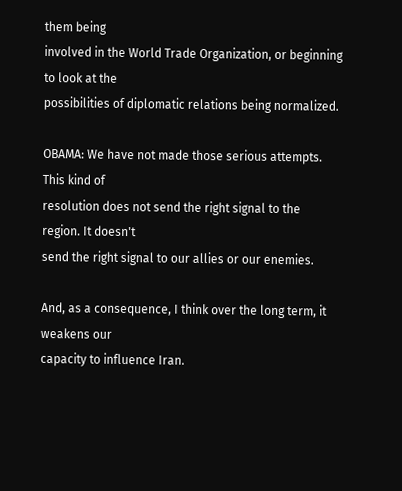them being
involved in the World Trade Organization, or beginning to look at the
possibilities of diplomatic relations being normalized.

OBAMA: We have not made those serious attempts. This kind of
resolution does not send the right signal to the region. It doesn't
send the right signal to our allies or our enemies.

And, as a consequence, I think over the long term, it weakens our
capacity to influence Iran.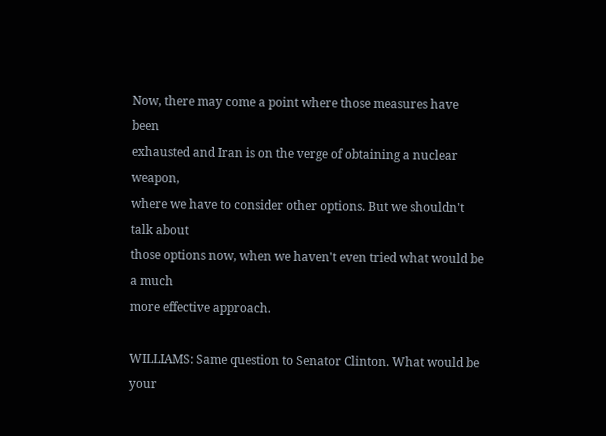Now, there may come a point where those measures have been
exhausted and Iran is on the verge of obtaining a nuclear weapon,
where we have to consider other options. But we shouldn't talk about
those options now, when we haven't even tried what would be a much
more effective approach.

WILLIAMS: Same question to Senator Clinton. What would be your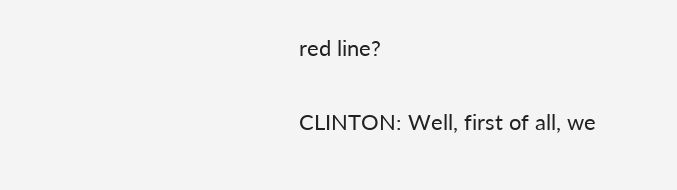red line?

CLINTON: Well, first of all, we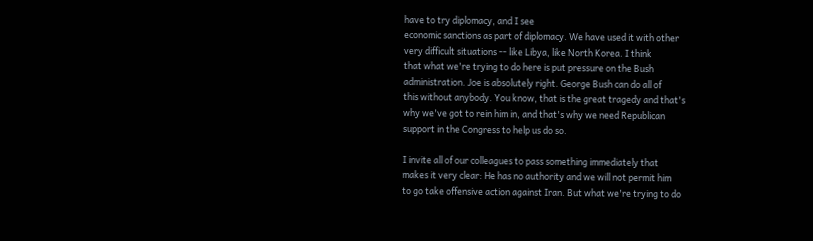have to try diplomacy, and I see
economic sanctions as part of diplomacy. We have used it with other
very difficult situations -- like Libya, like North Korea. I think
that what we're trying to do here is put pressure on the Bush
administration. Joe is absolutely right. George Bush can do all of
this without anybody. You know, that is the great tragedy and that's
why we've got to rein him in, and that's why we need Republican
support in the Congress to help us do so.

I invite all of our colleagues to pass something immediately that
makes it very clear: He has no authority and we will not permit him
to go take offensive action against Iran. But what we're trying to do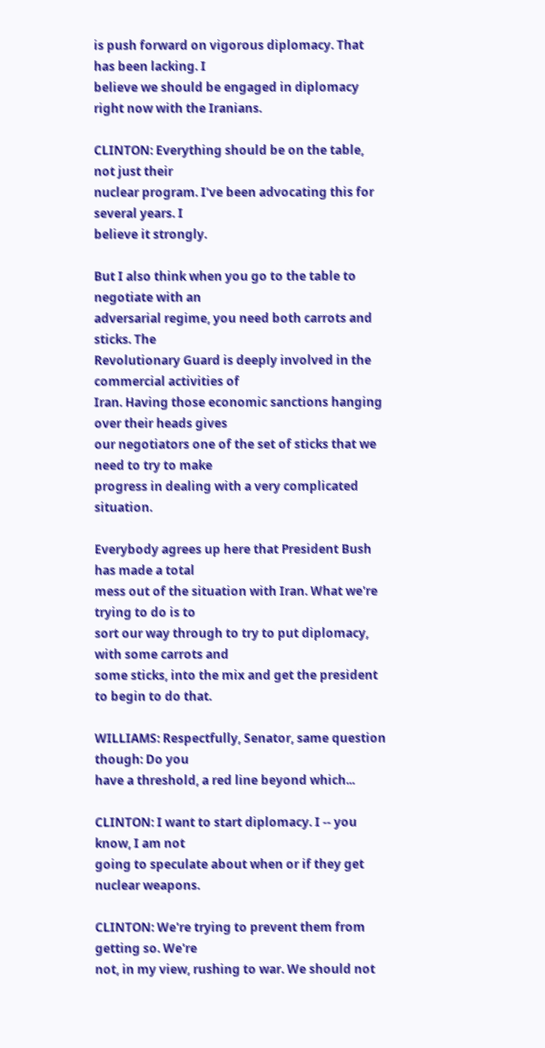is push forward on vigorous diplomacy. That has been lacking. I
believe we should be engaged in diplomacy right now with the Iranians.

CLINTON: Everything should be on the table, not just their
nuclear program. I've been advocating this for several years. I
believe it strongly.

But I also think when you go to the table to negotiate with an
adversarial regime, you need both carrots and sticks. The
Revolutionary Guard is deeply involved in the commercial activities of
Iran. Having those economic sanctions hanging over their heads gives
our negotiators one of the set of sticks that we need to try to make
progress in dealing with a very complicated situation.

Everybody agrees up here that President Bush has made a total
mess out of the situation with Iran. What we're trying to do is to
sort our way through to try to put diplomacy, with some carrots and
some sticks, into the mix and get the president to begin to do that.

WILLIAMS: Respectfully, Senator, same question though: Do you
have a threshold, a red line beyond which...

CLINTON: I want to start diplomacy. I -- you know, I am not
going to speculate about when or if they get nuclear weapons.

CLINTON: We're trying to prevent them from getting so. We're
not, in my view, rushing to war. We should not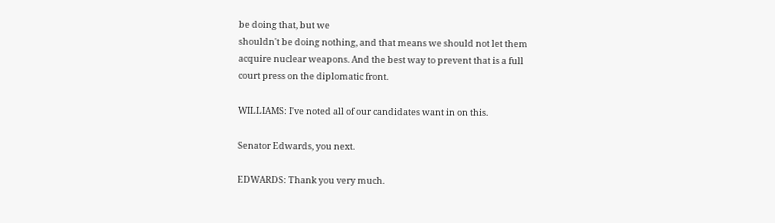be doing that, but we
shouldn't be doing nothing, and that means we should not let them
acquire nuclear weapons. And the best way to prevent that is a full
court press on the diplomatic front.

WILLIAMS: I've noted all of our candidates want in on this.

Senator Edwards, you next.

EDWARDS: Thank you very much.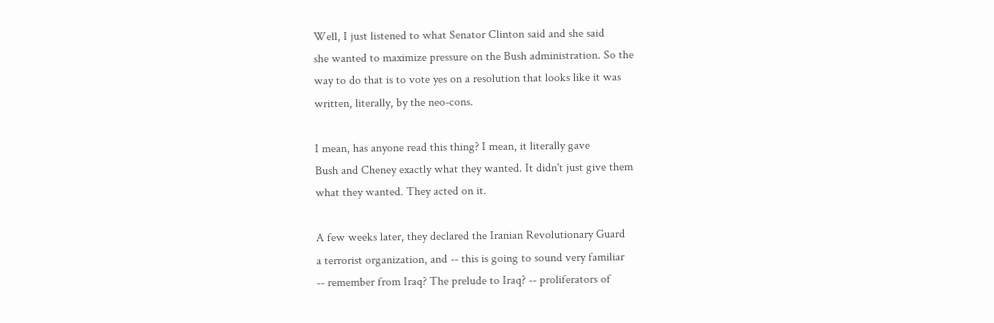Well, I just listened to what Senator Clinton said and she said
she wanted to maximize pressure on the Bush administration. So the
way to do that is to vote yes on a resolution that looks like it was
written, literally, by the neo-cons.

I mean, has anyone read this thing? I mean, it literally gave
Bush and Cheney exactly what they wanted. It didn't just give them
what they wanted. They acted on it.

A few weeks later, they declared the Iranian Revolutionary Guard
a terrorist organization, and -- this is going to sound very familiar
-- remember from Iraq? The prelude to Iraq? -- proliferators of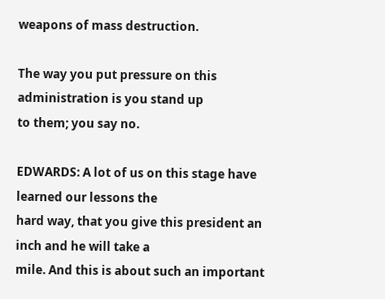weapons of mass destruction.

The way you put pressure on this administration is you stand up
to them; you say no.

EDWARDS: A lot of us on this stage have learned our lessons the
hard way, that you give this president an inch and he will take a
mile. And this is about such an important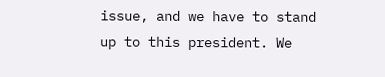issue, and we have to stand
up to this president. We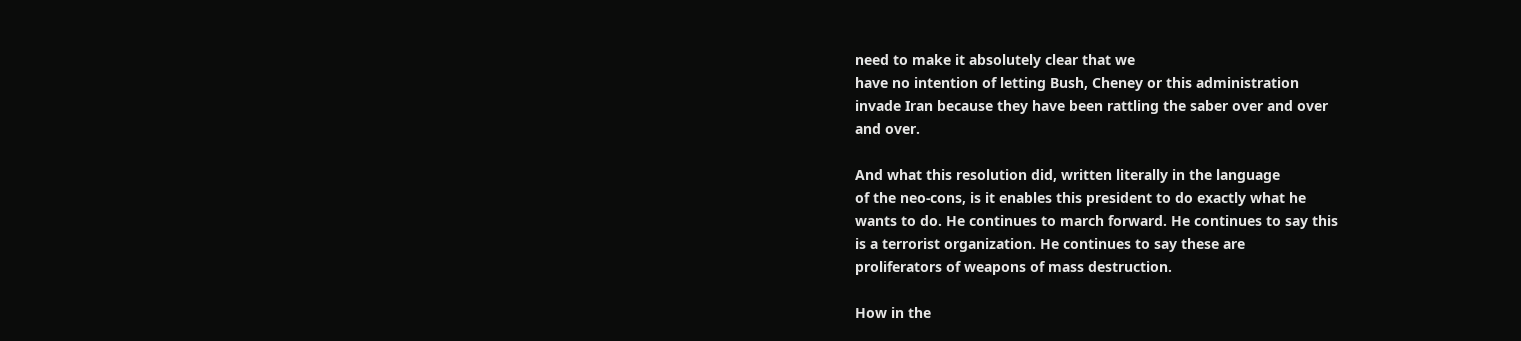need to make it absolutely clear that we
have no intention of letting Bush, Cheney or this administration
invade Iran because they have been rattling the saber over and over
and over.

And what this resolution did, written literally in the language
of the neo-cons, is it enables this president to do exactly what he
wants to do. He continues to march forward. He continues to say this
is a terrorist organization. He continues to say these are
proliferators of weapons of mass destruction.

How in the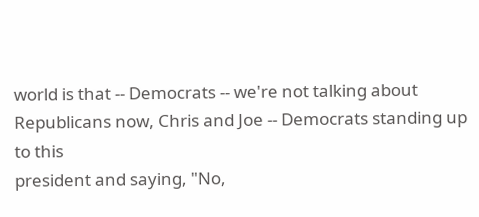world is that -- Democrats -- we're not talking about
Republicans now, Chris and Joe -- Democrats standing up to this
president and saying, "No,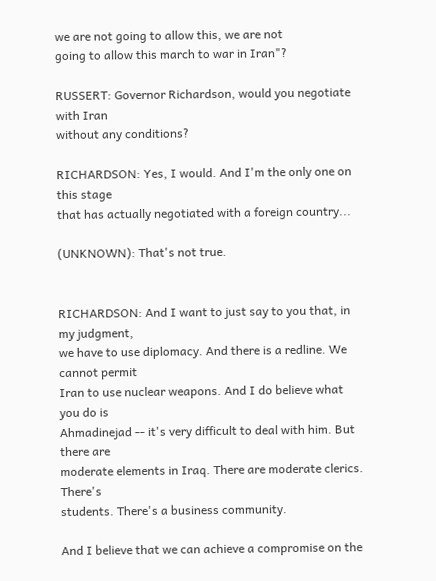we are not going to allow this, we are not
going to allow this march to war in Iran"?

RUSSERT: Governor Richardson, would you negotiate with Iran
without any conditions?

RICHARDSON: Yes, I would. And I'm the only one on this stage
that has actually negotiated with a foreign country...

(UNKNOWN): That's not true.


RICHARDSON: And I want to just say to you that, in my judgment,
we have to use diplomacy. And there is a redline. We cannot permit
Iran to use nuclear weapons. And I do believe what you do is
Ahmadinejad -- it's very difficult to deal with him. But there are
moderate elements in Iraq. There are moderate clerics. There's
students. There's a business community.

And I believe that we can achieve a compromise on the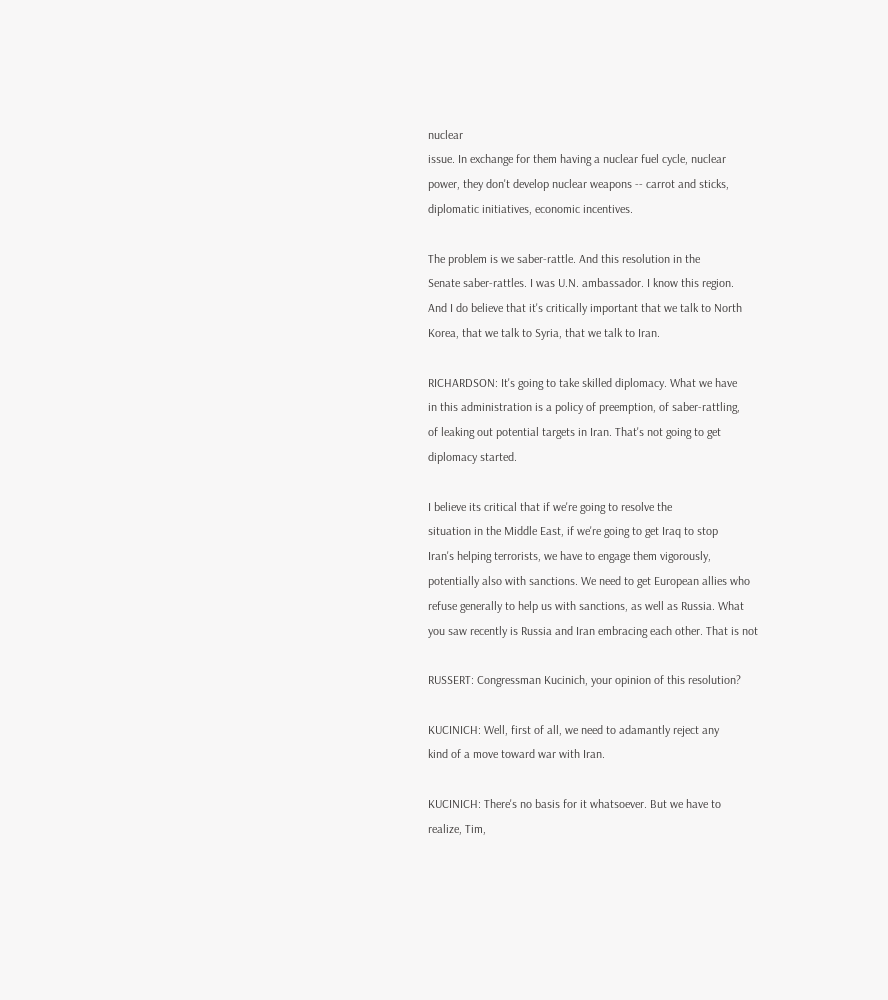nuclear
issue. In exchange for them having a nuclear fuel cycle, nuclear
power, they don't develop nuclear weapons -- carrot and sticks,
diplomatic initiatives, economic incentives.

The problem is we saber-rattle. And this resolution in the
Senate saber-rattles. I was U.N. ambassador. I know this region.
And I do believe that it's critically important that we talk to North
Korea, that we talk to Syria, that we talk to Iran.

RICHARDSON: It's going to take skilled diplomacy. What we have
in this administration is a policy of preemption, of saber-rattling,
of leaking out potential targets in Iran. That's not going to get
diplomacy started.

I believe its critical that if we're going to resolve the
situation in the Middle East, if we're going to get Iraq to stop
Iran's helping terrorists, we have to engage them vigorously,
potentially also with sanctions. We need to get European allies who
refuse generally to help us with sanctions, as well as Russia. What
you saw recently is Russia and Iran embracing each other. That is not

RUSSERT: Congressman Kucinich, your opinion of this resolution?

KUCINICH: Well, first of all, we need to adamantly reject any
kind of a move toward war with Iran.

KUCINICH: There's no basis for it whatsoever. But we have to
realize, Tim,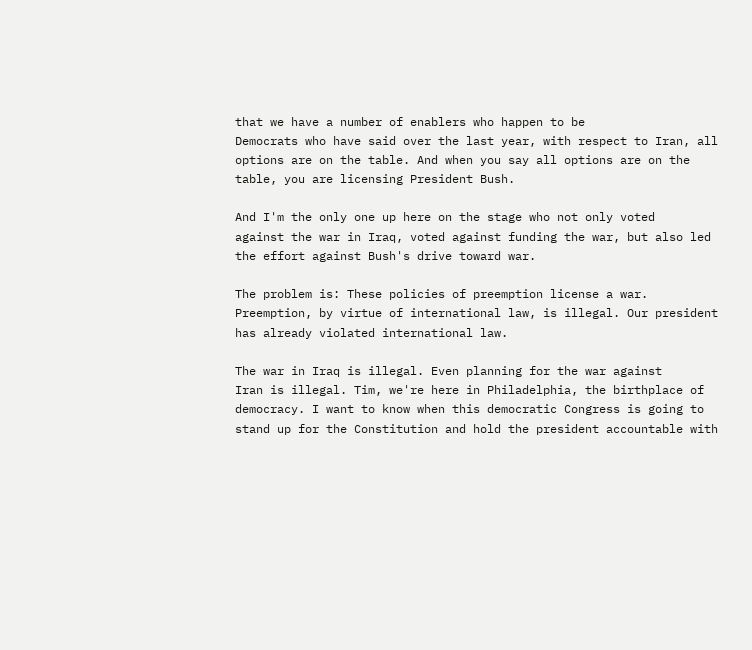that we have a number of enablers who happen to be
Democrats who have said over the last year, with respect to Iran, all
options are on the table. And when you say all options are on the
table, you are licensing President Bush.

And I'm the only one up here on the stage who not only voted
against the war in Iraq, voted against funding the war, but also led
the effort against Bush's drive toward war.

The problem is: These policies of preemption license a war.
Preemption, by virtue of international law, is illegal. Our president
has already violated international law.

The war in Iraq is illegal. Even planning for the war against
Iran is illegal. Tim, we're here in Philadelphia, the birthplace of
democracy. I want to know when this democratic Congress is going to
stand up for the Constitution and hold the president accountable with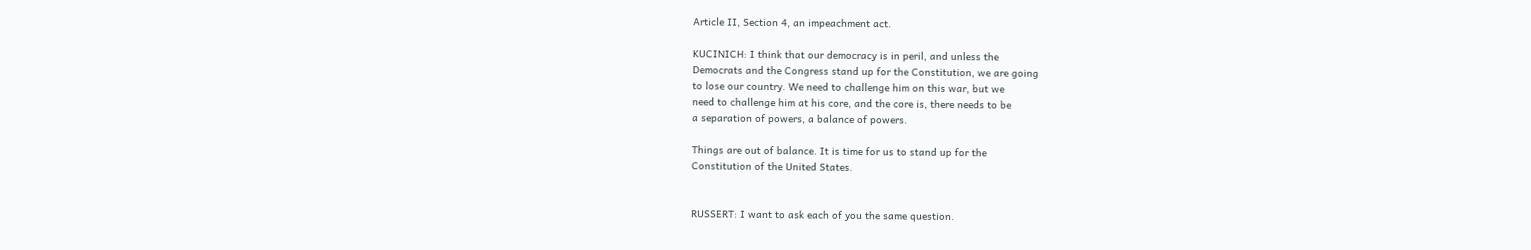Article II, Section 4, an impeachment act.

KUCINICH: I think that our democracy is in peril, and unless the
Democrats and the Congress stand up for the Constitution, we are going
to lose our country. We need to challenge him on this war, but we
need to challenge him at his core, and the core is, there needs to be
a separation of powers, a balance of powers.

Things are out of balance. It is time for us to stand up for the
Constitution of the United States.


RUSSERT: I want to ask each of you the same question.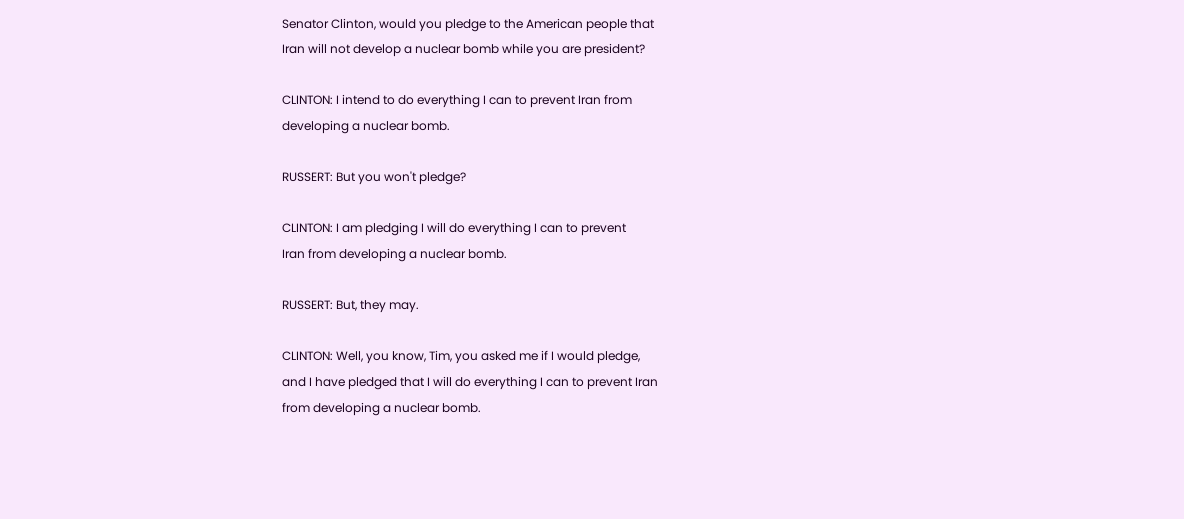Senator Clinton, would you pledge to the American people that
Iran will not develop a nuclear bomb while you are president?

CLINTON: I intend to do everything I can to prevent Iran from
developing a nuclear bomb.

RUSSERT: But you won't pledge?

CLINTON: I am pledging I will do everything I can to prevent
Iran from developing a nuclear bomb.

RUSSERT: But, they may.

CLINTON: Well, you know, Tim, you asked me if I would pledge,
and I have pledged that I will do everything I can to prevent Iran
from developing a nuclear bomb.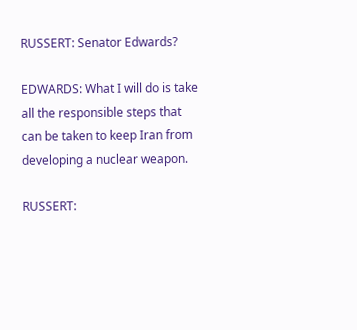RUSSERT: Senator Edwards?

EDWARDS: What I will do is take all the responsible steps that
can be taken to keep Iran from developing a nuclear weapon.

RUSSERT: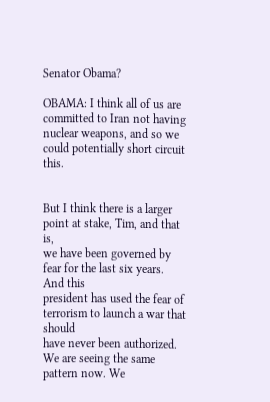Senator Obama?

OBAMA: I think all of us are committed to Iran not having
nuclear weapons, and so we could potentially short circuit this.


But I think there is a larger point at stake, Tim, and that is,
we have been governed by fear for the last six years. And this
president has used the fear of terrorism to launch a war that should
have never been authorized. We are seeing the same pattern now. We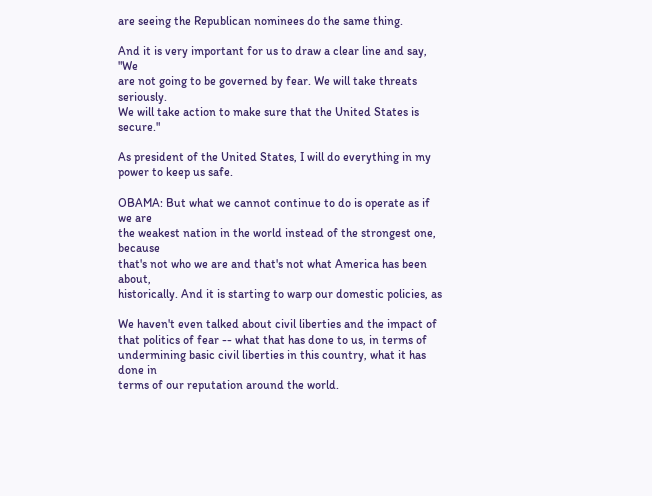are seeing the Republican nominees do the same thing.

And it is very important for us to draw a clear line and say, "We
are not going to be governed by fear. We will take threats seriously.
We will take action to make sure that the United States is secure."

As president of the United States, I will do everything in my
power to keep us safe.

OBAMA: But what we cannot continue to do is operate as if we are
the weakest nation in the world instead of the strongest one, because
that's not who we are and that's not what America has been about,
historically. And it is starting to warp our domestic policies, as

We haven't even talked about civil liberties and the impact of
that politics of fear -- what that has done to us, in terms of
undermining basic civil liberties in this country, what it has done in
terms of our reputation around the world.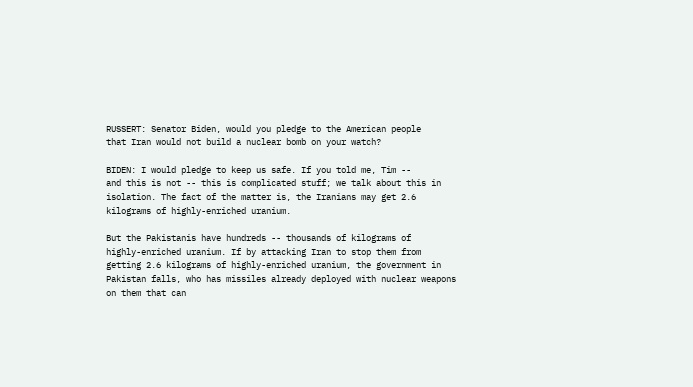RUSSERT: Senator Biden, would you pledge to the American people
that Iran would not build a nuclear bomb on your watch?

BIDEN: I would pledge to keep us safe. If you told me, Tim --
and this is not -- this is complicated stuff; we talk about this in
isolation. The fact of the matter is, the Iranians may get 2.6
kilograms of highly-enriched uranium.

But the Pakistanis have hundreds -- thousands of kilograms of
highly-enriched uranium. If by attacking Iran to stop them from
getting 2.6 kilograms of highly-enriched uranium, the government in
Pakistan falls, who has missiles already deployed with nuclear weapons
on them that can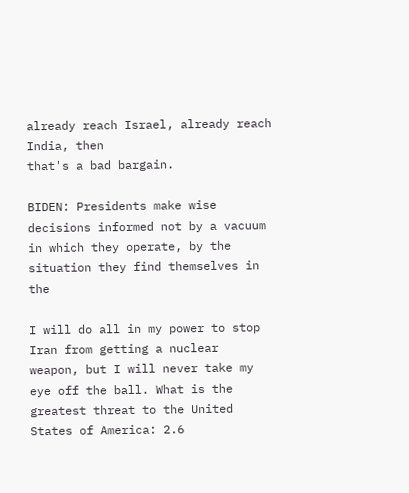already reach Israel, already reach India, then
that's a bad bargain.

BIDEN: Presidents make wise decisions informed not by a vacuum
in which they operate, by the situation they find themselves in the

I will do all in my power to stop Iran from getting a nuclear
weapon, but I will never take my eye off the ball. What is the
greatest threat to the United States of America: 2.6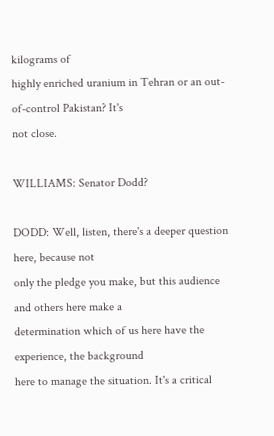kilograms of
highly enriched uranium in Tehran or an out-of-control Pakistan? It's
not close.

WILLIAMS: Senator Dodd?

DODD: Well, listen, there's a deeper question here, because not
only the pledge you make, but this audience and others here make a
determination which of us here have the experience, the background
here to manage the situation. It's a critical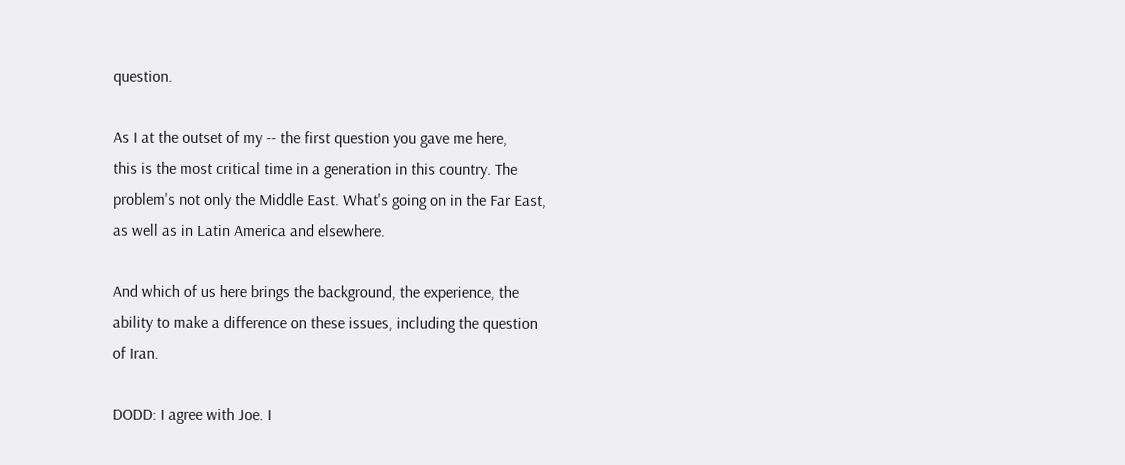question.

As I at the outset of my -- the first question you gave me here,
this is the most critical time in a generation in this country. The
problem's not only the Middle East. What's going on in the Far East,
as well as in Latin America and elsewhere.

And which of us here brings the background, the experience, the
ability to make a difference on these issues, including the question
of Iran.

DODD: I agree with Joe. I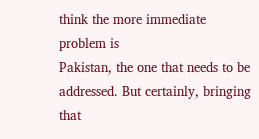think the more immediate problem is
Pakistan, the one that needs to be addressed. But certainly, bringing
that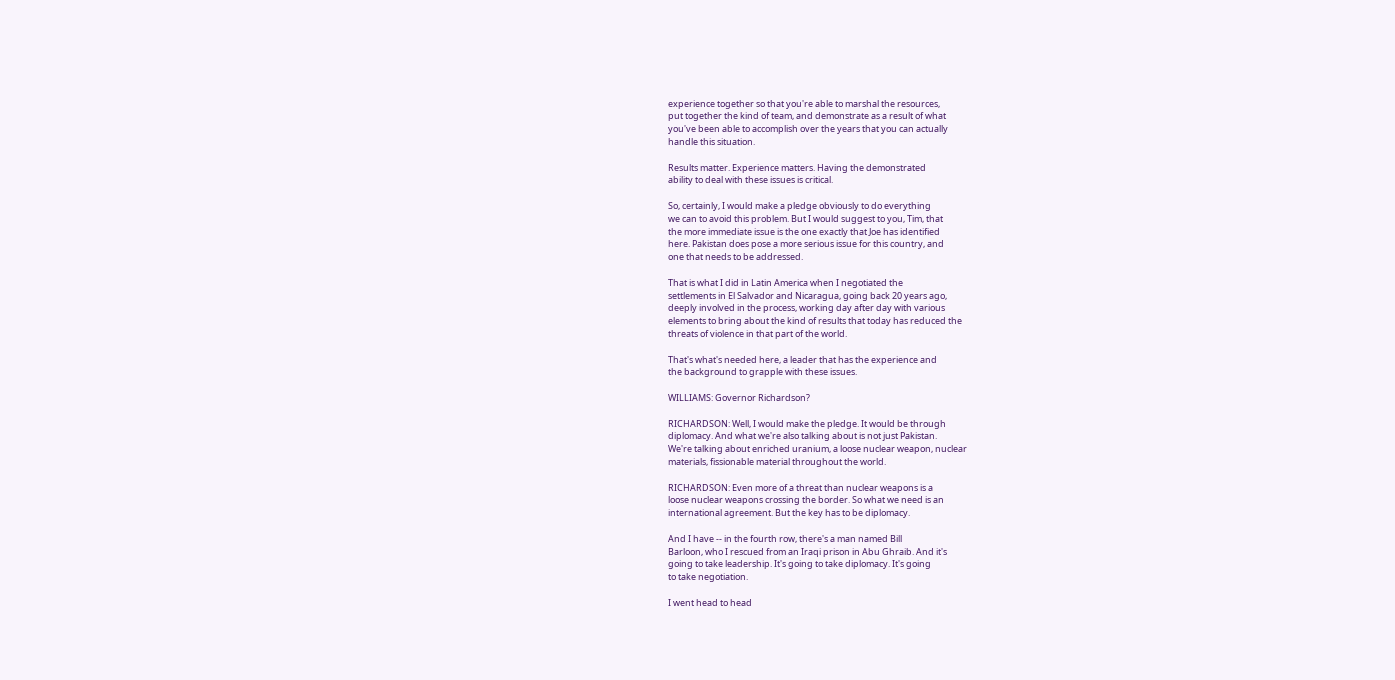experience together so that you're able to marshal the resources,
put together the kind of team, and demonstrate as a result of what
you've been able to accomplish over the years that you can actually
handle this situation.

Results matter. Experience matters. Having the demonstrated
ability to deal with these issues is critical.

So, certainly, I would make a pledge obviously to do everything
we can to avoid this problem. But I would suggest to you, Tim, that
the more immediate issue is the one exactly that Joe has identified
here. Pakistan does pose a more serious issue for this country, and
one that needs to be addressed.

That is what I did in Latin America when I negotiated the
settlements in El Salvador and Nicaragua, going back 20 years ago,
deeply involved in the process, working day after day with various
elements to bring about the kind of results that today has reduced the
threats of violence in that part of the world.

That's what's needed here, a leader that has the experience and
the background to grapple with these issues.

WILLIAMS: Governor Richardson?

RICHARDSON: Well, I would make the pledge. It would be through
diplomacy. And what we're also talking about is not just Pakistan.
We're talking about enriched uranium, a loose nuclear weapon, nuclear
materials, fissionable material throughout the world.

RICHARDSON: Even more of a threat than nuclear weapons is a
loose nuclear weapons crossing the border. So what we need is an
international agreement. But the key has to be diplomacy.

And I have -- in the fourth row, there's a man named Bill
Barloon, who I rescued from an Iraqi prison in Abu Ghraib. And it's
going to take leadership. It's going to take diplomacy. It's going
to take negotiation.

I went head to head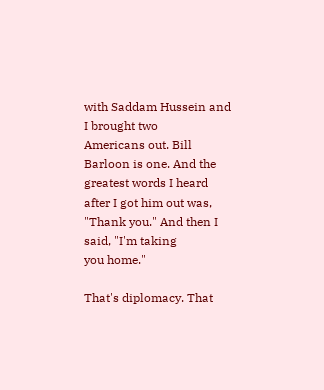with Saddam Hussein and I brought two
Americans out. Bill Barloon is one. And the greatest words I heard
after I got him out was, "Thank you." And then I said, "I'm taking
you home."

That's diplomacy. That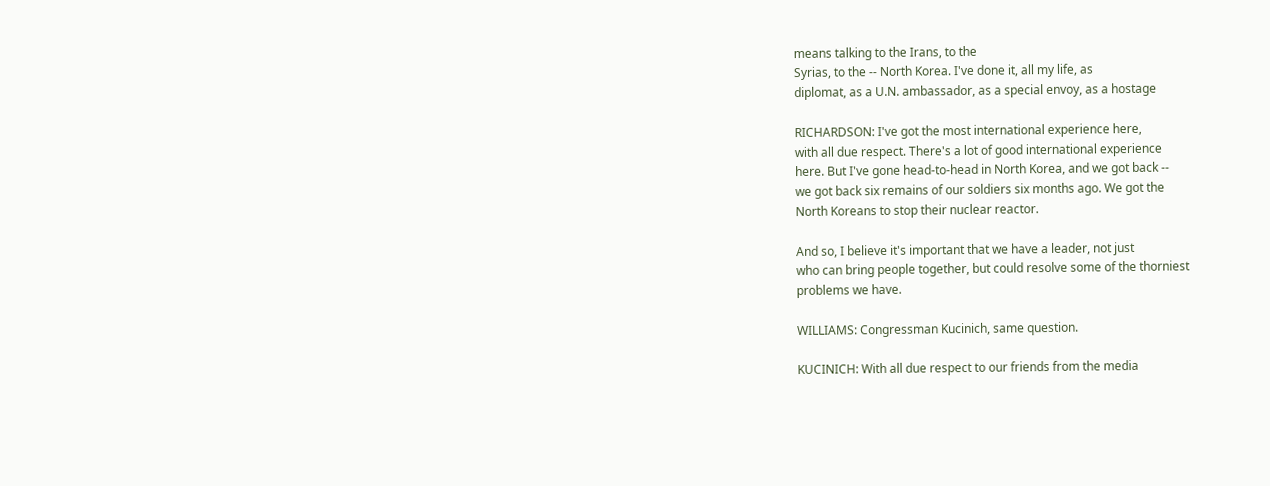means talking to the Irans, to the
Syrias, to the -- North Korea. I've done it, all my life, as
diplomat, as a U.N. ambassador, as a special envoy, as a hostage

RICHARDSON: I've got the most international experience here,
with all due respect. There's a lot of good international experience
here. But I've gone head-to-head in North Korea, and we got back --
we got back six remains of our soldiers six months ago. We got the
North Koreans to stop their nuclear reactor.

And so, I believe it's important that we have a leader, not just
who can bring people together, but could resolve some of the thorniest
problems we have.

WILLIAMS: Congressman Kucinich, same question.

KUCINICH: With all due respect to our friends from the media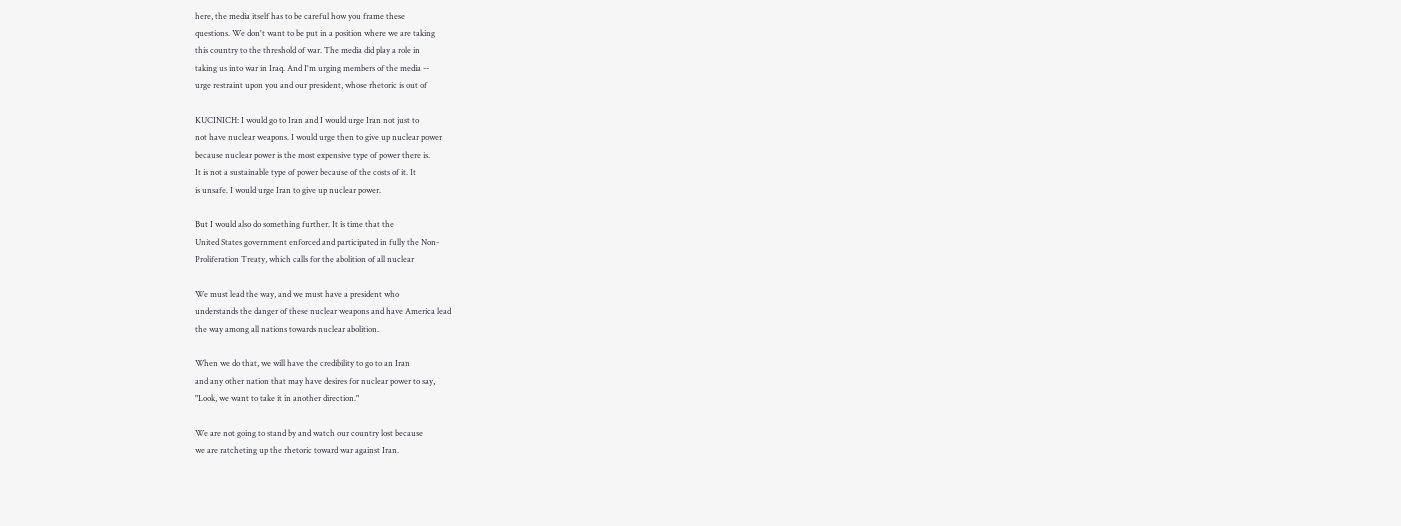here, the media itself has to be careful how you frame these
questions. We don't want to be put in a position where we are taking
this country to the threshold of war. The media did play a role in
taking us into war in Iraq. And I'm urging members of the media --
urge restraint upon you and our president, whose rhetoric is out of

KUCINICH: I would go to Iran and I would urge Iran not just to
not have nuclear weapons. I would urge then to give up nuclear power
because nuclear power is the most expensive type of power there is.
It is not a sustainable type of power because of the costs of it. It
is unsafe. I would urge Iran to give up nuclear power.

But I would also do something further. It is time that the
United States government enforced and participated in fully the Non-
Proliferation Treaty, which calls for the abolition of all nuclear

We must lead the way, and we must have a president who
understands the danger of these nuclear weapons and have America lead
the way among all nations towards nuclear abolition.

When we do that, we will have the credibility to go to an Iran
and any other nation that may have desires for nuclear power to say,
"Look, we want to take it in another direction."

We are not going to stand by and watch our country lost because
we are ratcheting up the rhetoric toward war against Iran.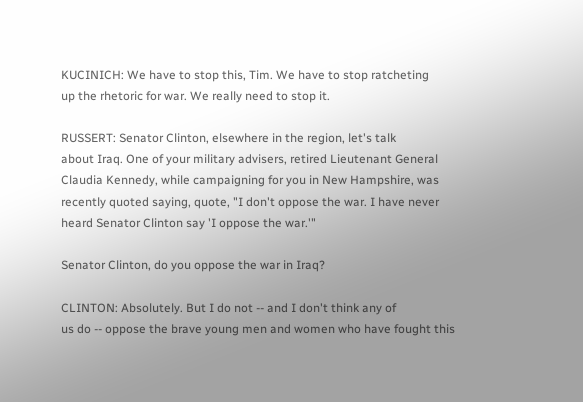KUCINICH: We have to stop this, Tim. We have to stop ratcheting
up the rhetoric for war. We really need to stop it.

RUSSERT: Senator Clinton, elsewhere in the region, let's talk
about Iraq. One of your military advisers, retired Lieutenant General
Claudia Kennedy, while campaigning for you in New Hampshire, was
recently quoted saying, quote, "I don't oppose the war. I have never
heard Senator Clinton say 'I oppose the war.'"

Senator Clinton, do you oppose the war in Iraq?

CLINTON: Absolutely. But I do not -- and I don't think any of
us do -- oppose the brave young men and women who have fought this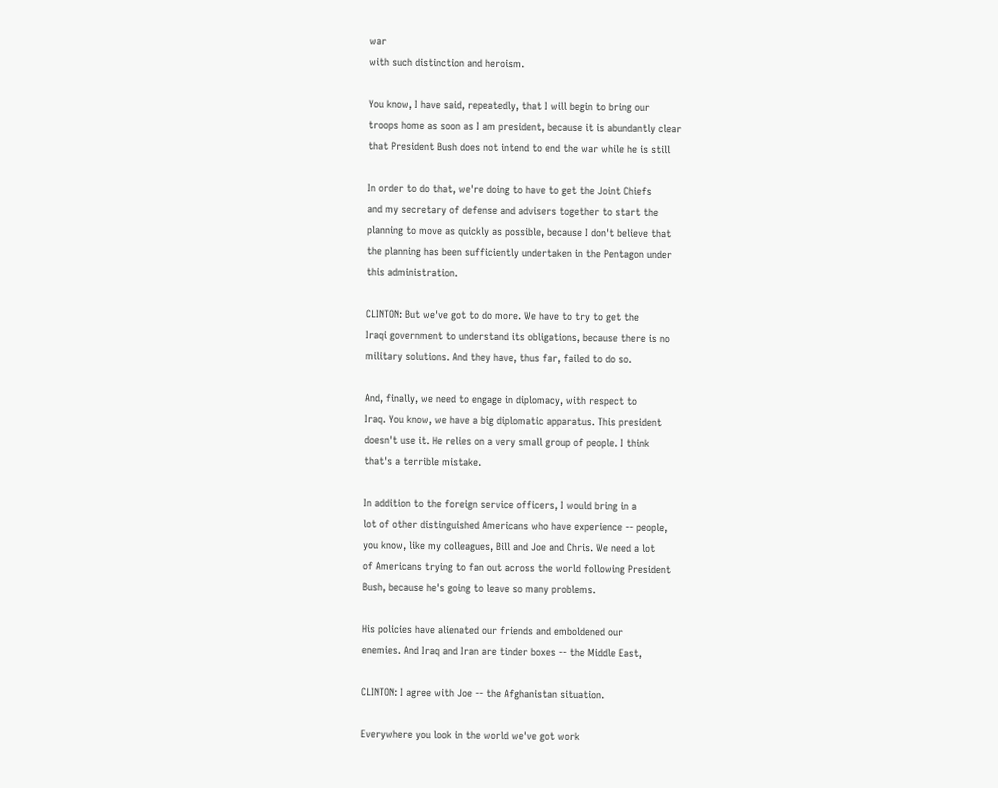war
with such distinction and heroism.

You know, I have said, repeatedly, that I will begin to bring our
troops home as soon as I am president, because it is abundantly clear
that President Bush does not intend to end the war while he is still

In order to do that, we're doing to have to get the Joint Chiefs
and my secretary of defense and advisers together to start the
planning to move as quickly as possible, because I don't believe that
the planning has been sufficiently undertaken in the Pentagon under
this administration.

CLINTON: But we've got to do more. We have to try to get the
Iraqi government to understand its obligations, because there is no
military solutions. And they have, thus far, failed to do so.

And, finally, we need to engage in diplomacy, with respect to
Iraq. You know, we have a big diplomatic apparatus. This president
doesn't use it. He relies on a very small group of people. I think
that's a terrible mistake.

In addition to the foreign service officers, I would bring in a
lot of other distinguished Americans who have experience -- people,
you know, like my colleagues, Bill and Joe and Chris. We need a lot
of Americans trying to fan out across the world following President
Bush, because he's going to leave so many problems.

His policies have alienated our friends and emboldened our
enemies. And Iraq and Iran are tinder boxes -- the Middle East,

CLINTON: I agree with Joe -- the Afghanistan situation.

Everywhere you look in the world we've got work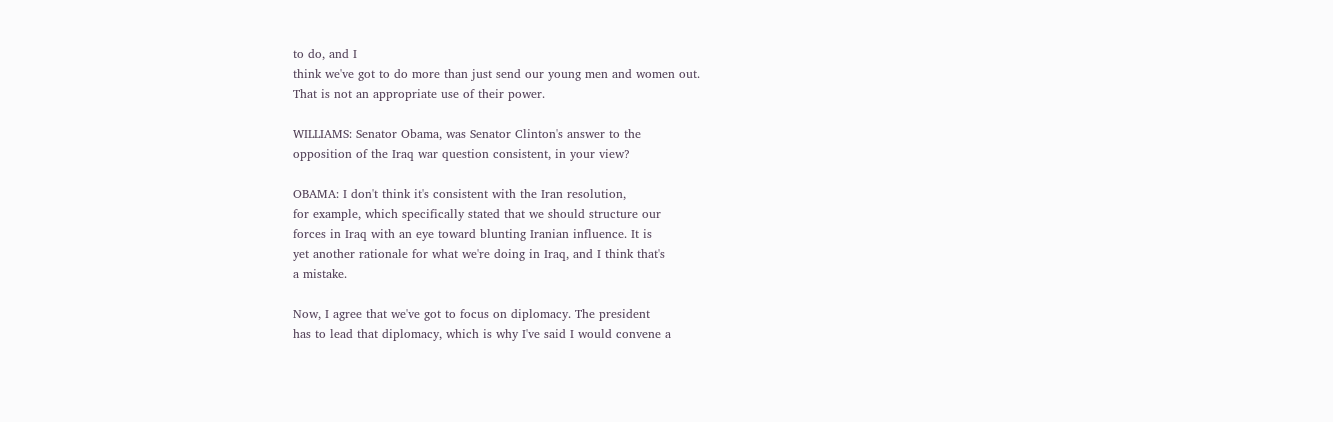to do, and I
think we've got to do more than just send our young men and women out.
That is not an appropriate use of their power.

WILLIAMS: Senator Obama, was Senator Clinton's answer to the
opposition of the Iraq war question consistent, in your view?

OBAMA: I don't think it's consistent with the Iran resolution,
for example, which specifically stated that we should structure our
forces in Iraq with an eye toward blunting Iranian influence. It is
yet another rationale for what we're doing in Iraq, and I think that's
a mistake.

Now, I agree that we've got to focus on diplomacy. The president
has to lead that diplomacy, which is why I've said I would convene a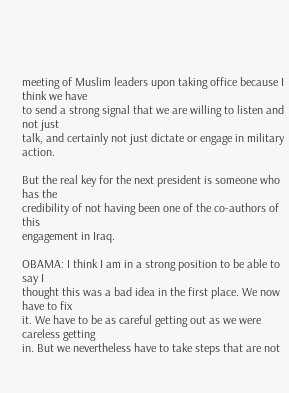meeting of Muslim leaders upon taking office because I think we have
to send a strong signal that we are willing to listen and not just
talk, and certainly not just dictate or engage in military action.

But the real key for the next president is someone who has the
credibility of not having been one of the co-authors of this
engagement in Iraq.

OBAMA: I think I am in a strong position to be able to say I
thought this was a bad idea in the first place. We now have to fix
it. We have to be as careful getting out as we were careless getting
in. But we nevertheless have to take steps that are not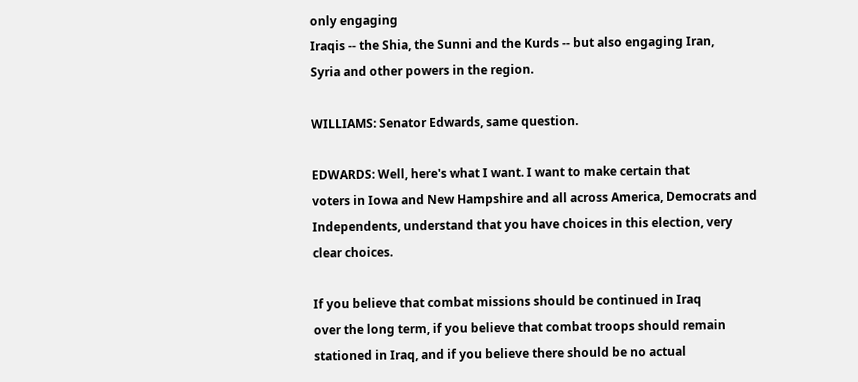only engaging
Iraqis -- the Shia, the Sunni and the Kurds -- but also engaging Iran,
Syria and other powers in the region.

WILLIAMS: Senator Edwards, same question.

EDWARDS: Well, here's what I want. I want to make certain that
voters in Iowa and New Hampshire and all across America, Democrats and
Independents, understand that you have choices in this election, very
clear choices.

If you believe that combat missions should be continued in Iraq
over the long term, if you believe that combat troops should remain
stationed in Iraq, and if you believe there should be no actual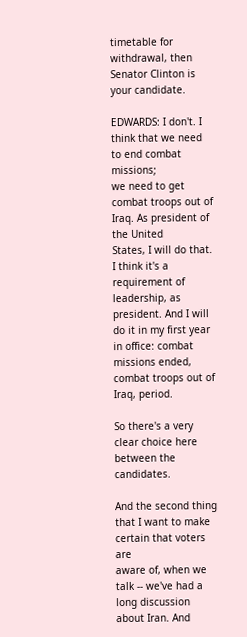timetable for withdrawal, then Senator Clinton is your candidate.

EDWARDS: I don't. I think that we need to end combat missions;
we need to get combat troops out of Iraq. As president of the United
States, I will do that. I think it's a requirement of leadership, as
president. And I will do it in my first year in office: combat
missions ended, combat troops out of Iraq, period.

So there's a very clear choice here between the candidates.

And the second thing that I want to make certain that voters are
aware of, when we talk -- we've had a long discussion about Iran. And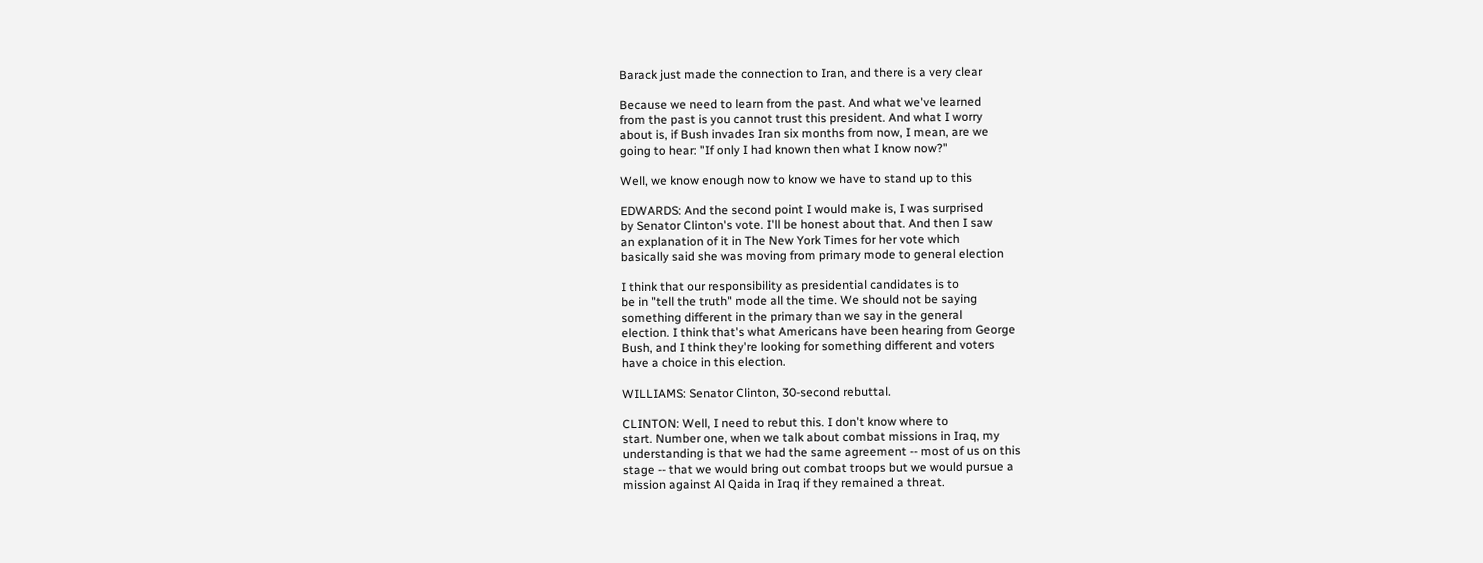Barack just made the connection to Iran, and there is a very clear

Because we need to learn from the past. And what we've learned
from the past is you cannot trust this president. And what I worry
about is, if Bush invades Iran six months from now, I mean, are we
going to hear: "If only I had known then what I know now?"

Well, we know enough now to know we have to stand up to this

EDWARDS: And the second point I would make is, I was surprised
by Senator Clinton's vote. I'll be honest about that. And then I saw
an explanation of it in The New York Times for her vote which
basically said she was moving from primary mode to general election

I think that our responsibility as presidential candidates is to
be in "tell the truth" mode all the time. We should not be saying
something different in the primary than we say in the general
election. I think that's what Americans have been hearing from George
Bush, and I think they're looking for something different and voters
have a choice in this election.

WILLIAMS: Senator Clinton, 30-second rebuttal.

CLINTON: Well, I need to rebut this. I don't know where to
start. Number one, when we talk about combat missions in Iraq, my
understanding is that we had the same agreement -- most of us on this
stage -- that we would bring out combat troops but we would pursue a
mission against Al Qaida in Iraq if they remained a threat.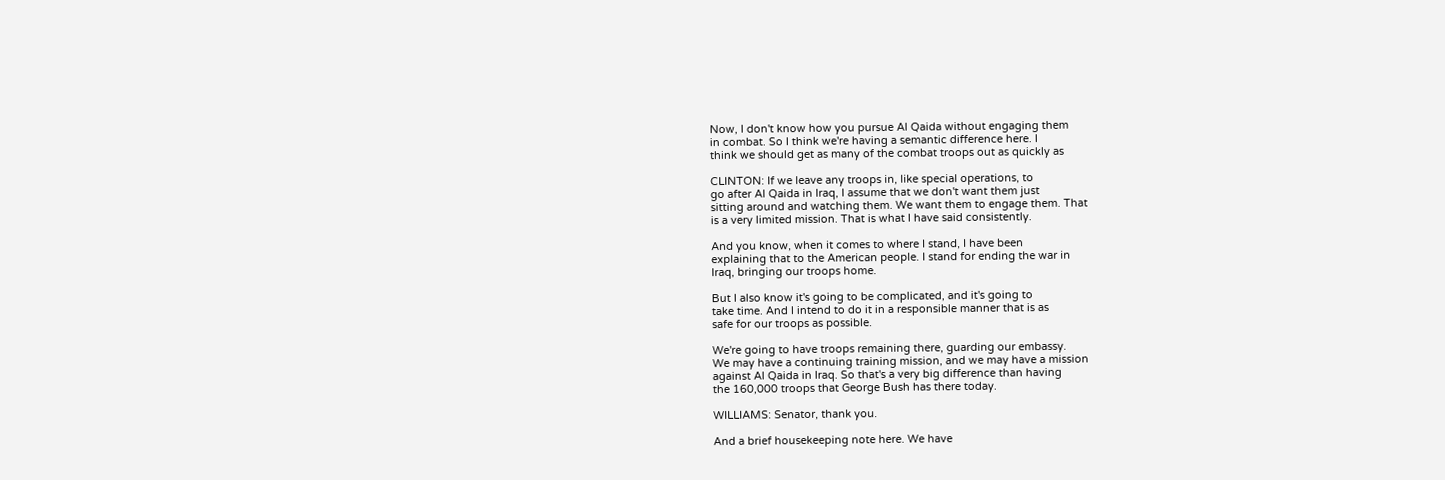Now, I don't know how you pursue Al Qaida without engaging them
in combat. So I think we're having a semantic difference here. I
think we should get as many of the combat troops out as quickly as

CLINTON: If we leave any troops in, like special operations, to
go after Al Qaida in Iraq, I assume that we don't want them just
sitting around and watching them. We want them to engage them. That
is a very limited mission. That is what I have said consistently.

And you know, when it comes to where I stand, I have been
explaining that to the American people. I stand for ending the war in
Iraq, bringing our troops home.

But I also know it's going to be complicated, and it's going to
take time. And I intend to do it in a responsible manner that is as
safe for our troops as possible.

We're going to have troops remaining there, guarding our embassy.
We may have a continuing training mission, and we may have a mission
against Al Qaida in Iraq. So that's a very big difference than having
the 160,000 troops that George Bush has there today.

WILLIAMS: Senator, thank you.

And a brief housekeeping note here. We have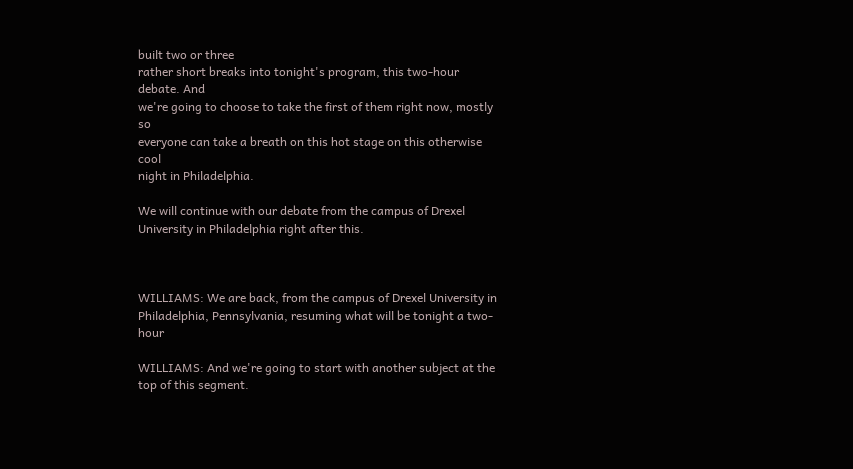built two or three
rather short breaks into tonight's program, this two-hour debate. And
we're going to choose to take the first of them right now, mostly so
everyone can take a breath on this hot stage on this otherwise cool
night in Philadelphia.

We will continue with our debate from the campus of Drexel
University in Philadelphia right after this.



WILLIAMS: We are back, from the campus of Drexel University in
Philadelphia, Pennsylvania, resuming what will be tonight a two-hour

WILLIAMS: And we're going to start with another subject at the
top of this segment.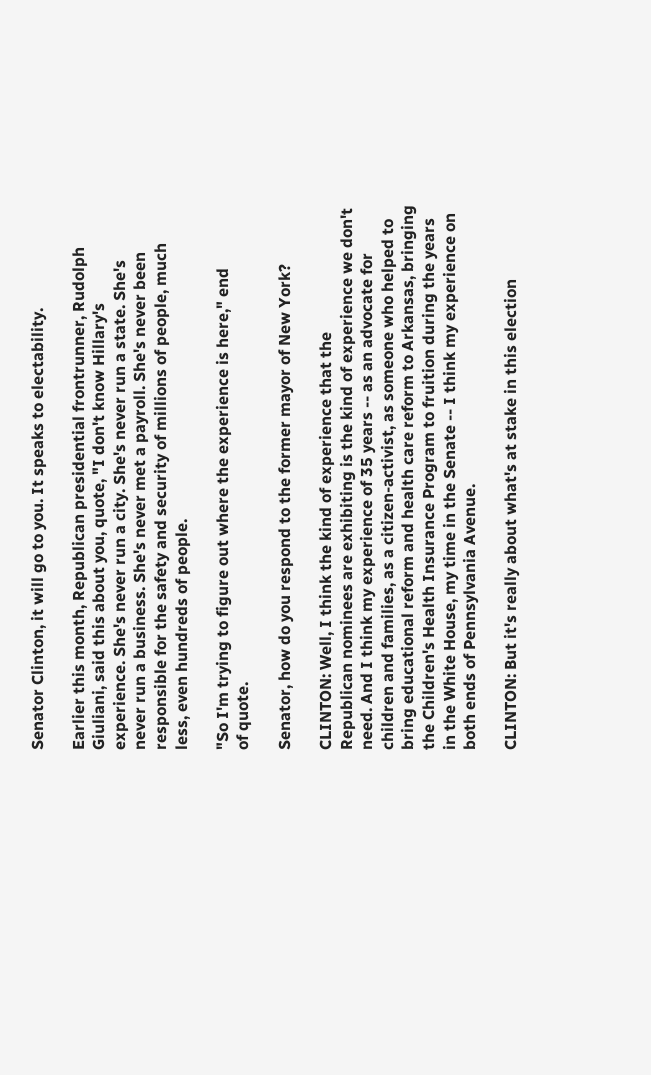Senator Clinton, it will go to you. It speaks to electability.

Earlier this month, Republican presidential frontrunner, Rudolph
Giuliani, said this about you, quote, "I don't know Hillary's
experience. She's never run a city. She's never run a state. She's
never run a business. She's never met a payroll. She's never been
responsible for the safety and security of millions of people, much
less, even hundreds of people.

"So I'm trying to figure out where the experience is here," end
of quote.

Senator, how do you respond to the former mayor of New York?

CLINTON: Well, I think the kind of experience that the
Republican nominees are exhibiting is the kind of experience we don't
need. And I think my experience of 35 years -- as an advocate for
children and families, as a citizen-activist, as someone who helped to
bring educational reform and health care reform to Arkansas, bringing
the Children's Health Insurance Program to fruition during the years
in the White House, my time in the Senate -- I think my experience on
both ends of Pennsylvania Avenue.

CLINTON: But it's really about what's at stake in this election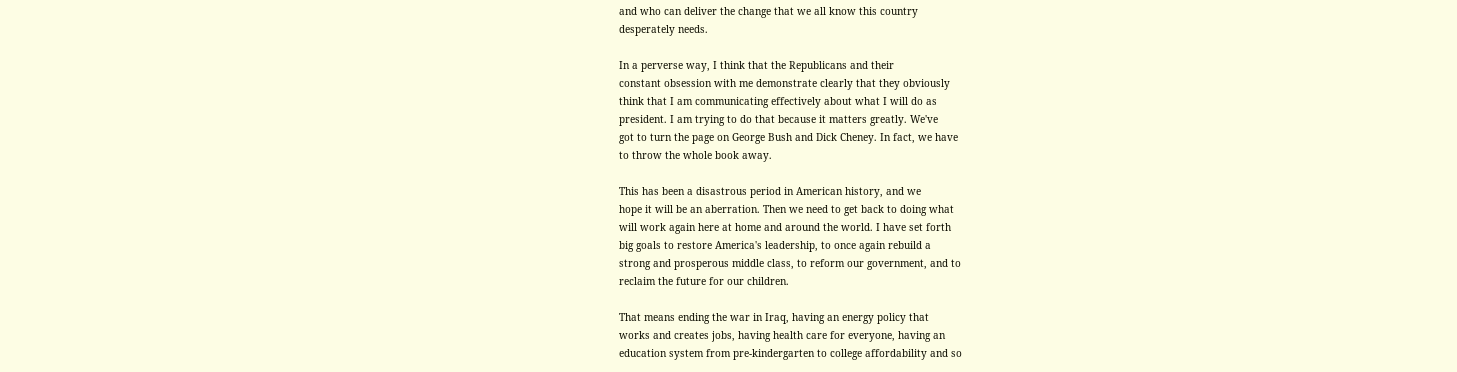and who can deliver the change that we all know this country
desperately needs.

In a perverse way, I think that the Republicans and their
constant obsession with me demonstrate clearly that they obviously
think that I am communicating effectively about what I will do as
president. I am trying to do that because it matters greatly. We've
got to turn the page on George Bush and Dick Cheney. In fact, we have
to throw the whole book away.

This has been a disastrous period in American history, and we
hope it will be an aberration. Then we need to get back to doing what
will work again here at home and around the world. I have set forth
big goals to restore America's leadership, to once again rebuild a
strong and prosperous middle class, to reform our government, and to
reclaim the future for our children.

That means ending the war in Iraq, having an energy policy that
works and creates jobs, having health care for everyone, having an
education system from pre-kindergarten to college affordability and so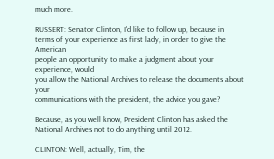much more.

RUSSERT: Senator Clinton, I'd like to follow up, because in
terms of your experience as first lady, in order to give the American
people an opportunity to make a judgment about your experience, would
you allow the National Archives to release the documents about your
communications with the president, the advice you gave?

Because, as you well know, President Clinton has asked the
National Archives not to do anything until 2012.

CLINTON: Well, actually, Tim, the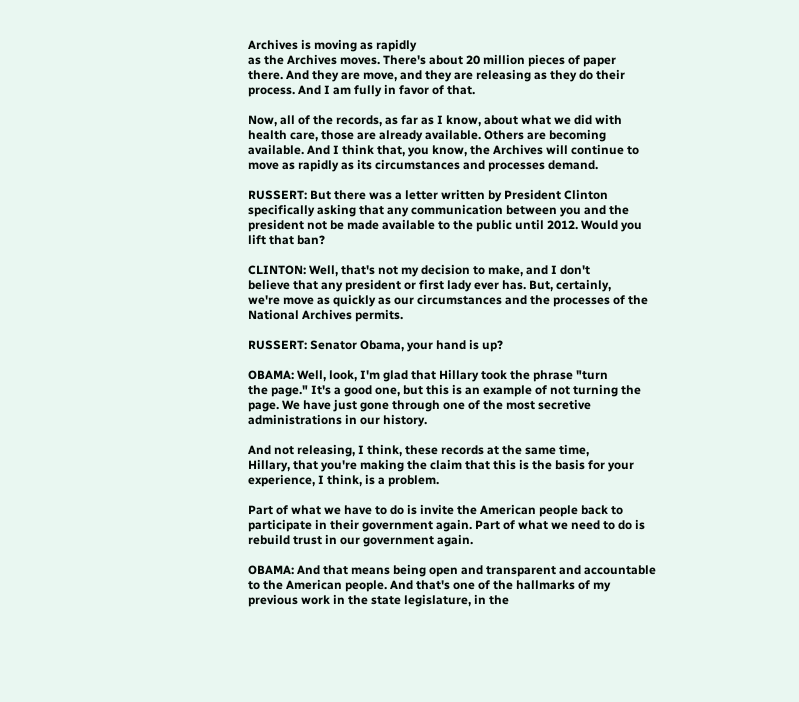Archives is moving as rapidly
as the Archives moves. There's about 20 million pieces of paper
there. And they are move, and they are releasing as they do their
process. And I am fully in favor of that.

Now, all of the records, as far as I know, about what we did with
health care, those are already available. Others are becoming
available. And I think that, you know, the Archives will continue to
move as rapidly as its circumstances and processes demand.

RUSSERT: But there was a letter written by President Clinton
specifically asking that any communication between you and the
president not be made available to the public until 2012. Would you
lift that ban?

CLINTON: Well, that's not my decision to make, and I don't
believe that any president or first lady ever has. But, certainly,
we're move as quickly as our circumstances and the processes of the
National Archives permits.

RUSSERT: Senator Obama, your hand is up?

OBAMA: Well, look, I'm glad that Hillary took the phrase "turn
the page." It's a good one, but this is an example of not turning the
page. We have just gone through one of the most secretive
administrations in our history.

And not releasing, I think, these records at the same time,
Hillary, that you're making the claim that this is the basis for your
experience, I think, is a problem.

Part of what we have to do is invite the American people back to
participate in their government again. Part of what we need to do is
rebuild trust in our government again.

OBAMA: And that means being open and transparent and accountable
to the American people. And that's one of the hallmarks of my
previous work in the state legislature, in the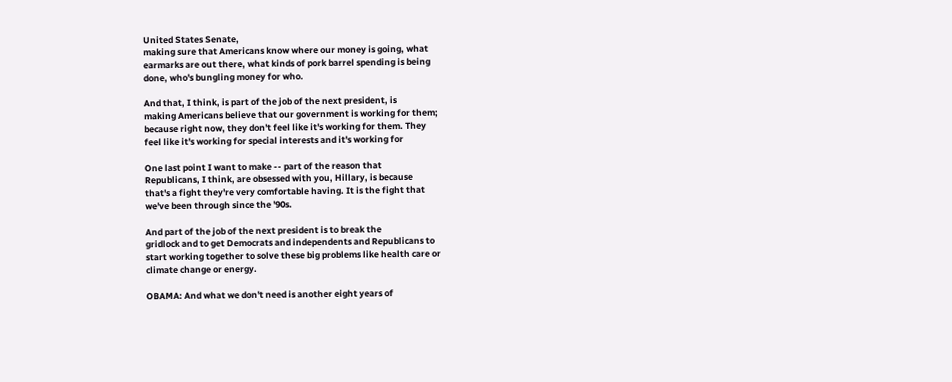United States Senate,
making sure that Americans know where our money is going, what
earmarks are out there, what kinds of pork barrel spending is being
done, who's bungling money for who.

And that, I think, is part of the job of the next president, is
making Americans believe that our government is working for them;
because right now, they don't feel like it's working for them. They
feel like it's working for special interests and it's working for

One last point I want to make -- part of the reason that
Republicans, I think, are obsessed with you, Hillary, is because
that's a fight they're very comfortable having. It is the fight that
we've been through since the '90s.

And part of the job of the next president is to break the
gridlock and to get Democrats and independents and Republicans to
start working together to solve these big problems like health care or
climate change or energy.

OBAMA: And what we don't need is another eight years of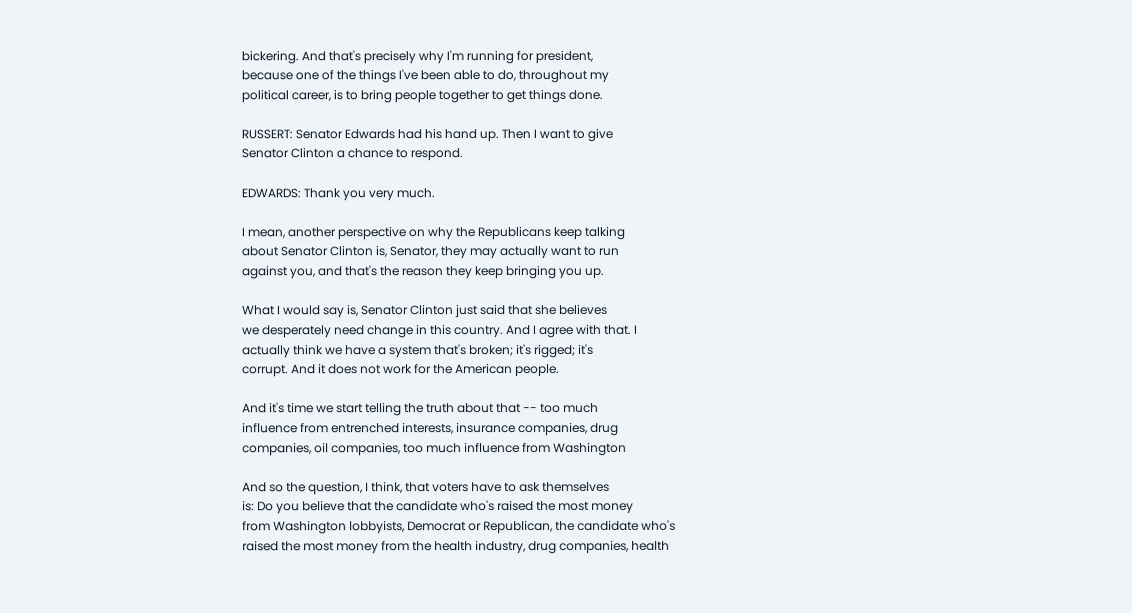bickering. And that's precisely why I'm running for president,
because one of the things I've been able to do, throughout my
political career, is to bring people together to get things done.

RUSSERT: Senator Edwards had his hand up. Then I want to give
Senator Clinton a chance to respond.

EDWARDS: Thank you very much.

I mean, another perspective on why the Republicans keep talking
about Senator Clinton is, Senator, they may actually want to run
against you, and that's the reason they keep bringing you up.

What I would say is, Senator Clinton just said that she believes
we desperately need change in this country. And I agree with that. I
actually think we have a system that's broken; it's rigged; it's
corrupt. And it does not work for the American people.

And it's time we start telling the truth about that -- too much
influence from entrenched interests, insurance companies, drug
companies, oil companies, too much influence from Washington

And so the question, I think, that voters have to ask themselves
is: Do you believe that the candidate who's raised the most money
from Washington lobbyists, Democrat or Republican, the candidate who's
raised the most money from the health industry, drug companies, health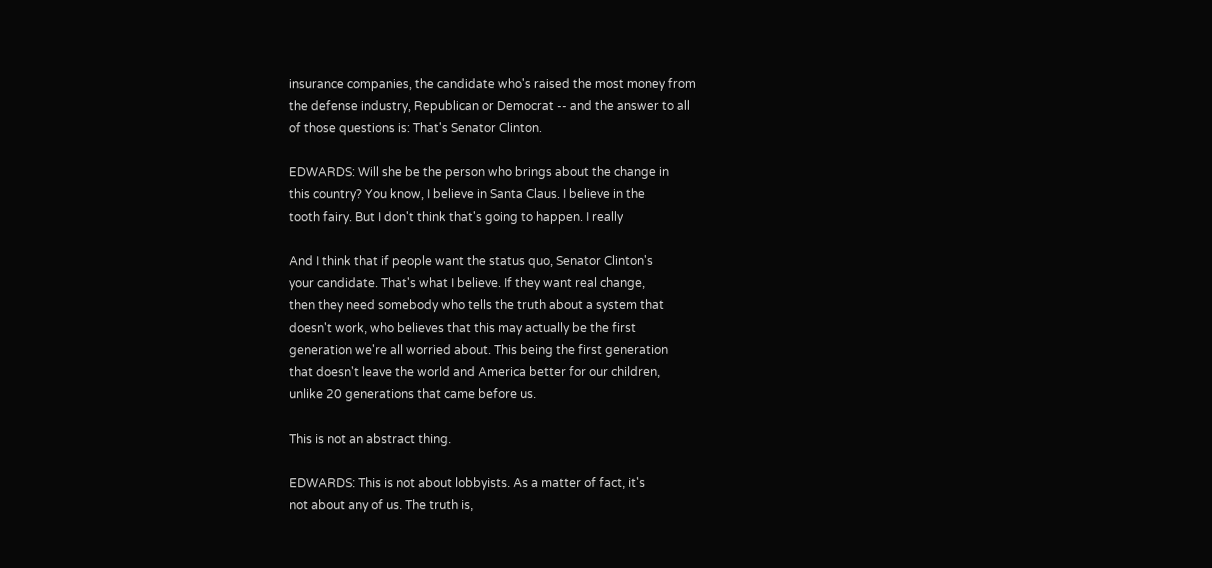insurance companies, the candidate who's raised the most money from
the defense industry, Republican or Democrat -- and the answer to all
of those questions is: That's Senator Clinton.

EDWARDS: Will she be the person who brings about the change in
this country? You know, I believe in Santa Claus. I believe in the
tooth fairy. But I don't think that's going to happen. I really

And I think that if people want the status quo, Senator Clinton's
your candidate. That's what I believe. If they want real change,
then they need somebody who tells the truth about a system that
doesn't work, who believes that this may actually be the first
generation we're all worried about. This being the first generation
that doesn't leave the world and America better for our children,
unlike 20 generations that came before us.

This is not an abstract thing.

EDWARDS: This is not about lobbyists. As a matter of fact, it's
not about any of us. The truth is,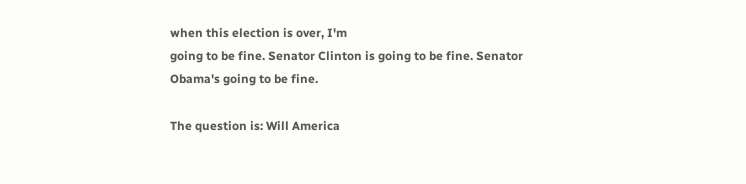when this election is over, I'm
going to be fine. Senator Clinton is going to be fine. Senator
Obama's going to be fine.

The question is: Will America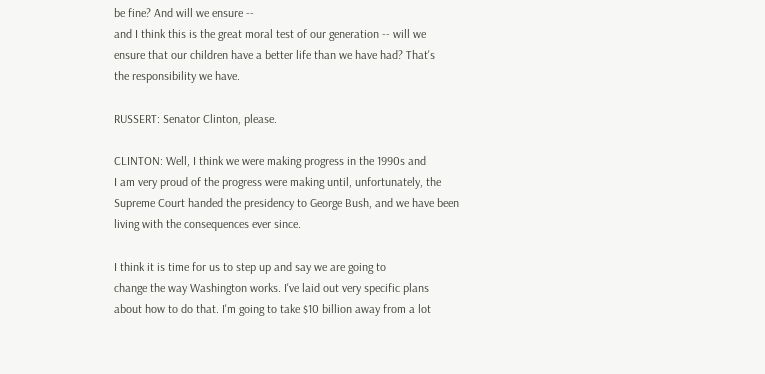be fine? And will we ensure --
and I think this is the great moral test of our generation -- will we
ensure that our children have a better life than we have had? That's
the responsibility we have.

RUSSERT: Senator Clinton, please.

CLINTON: Well, I think we were making progress in the 1990s and
I am very proud of the progress were making until, unfortunately, the
Supreme Court handed the presidency to George Bush, and we have been
living with the consequences ever since.

I think it is time for us to step up and say we are going to
change the way Washington works. I've laid out very specific plans
about how to do that. I'm going to take $10 billion away from a lot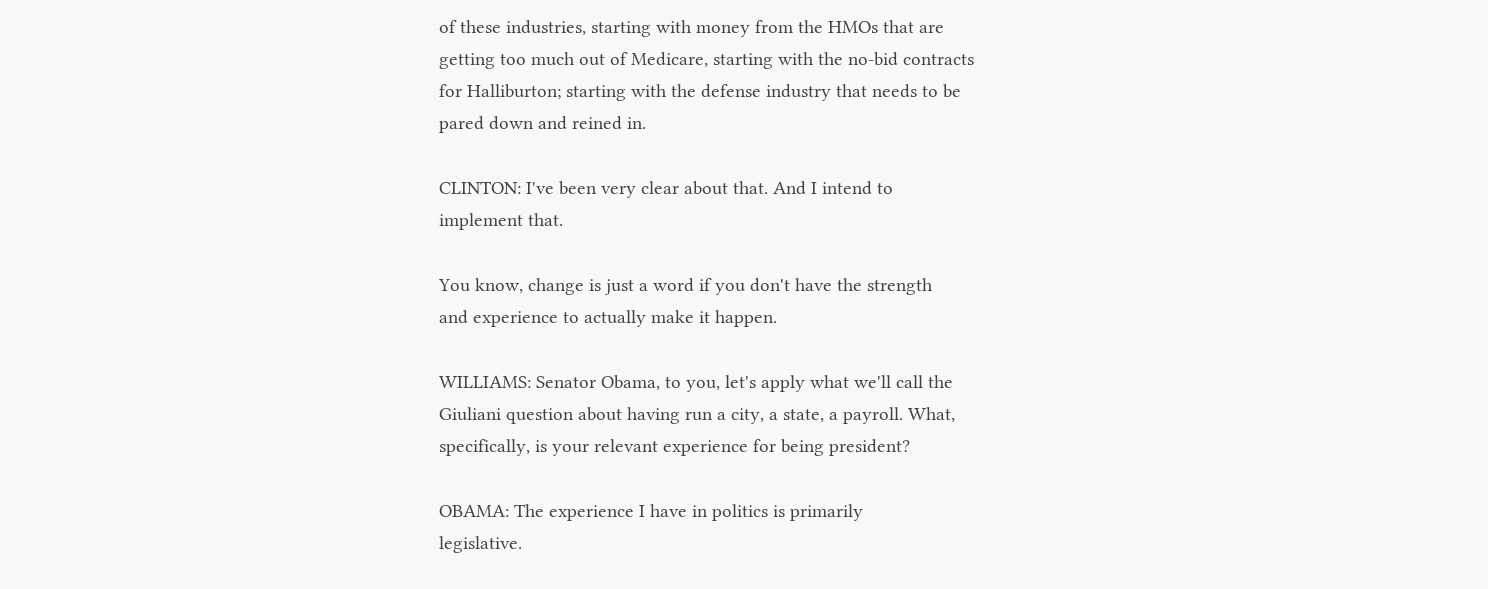of these industries, starting with money from the HMOs that are
getting too much out of Medicare, starting with the no-bid contracts
for Halliburton; starting with the defense industry that needs to be
pared down and reined in.

CLINTON: I've been very clear about that. And I intend to
implement that.

You know, change is just a word if you don't have the strength
and experience to actually make it happen.

WILLIAMS: Senator Obama, to you, let's apply what we'll call the
Giuliani question about having run a city, a state, a payroll. What,
specifically, is your relevant experience for being president?

OBAMA: The experience I have in politics is primarily
legislative.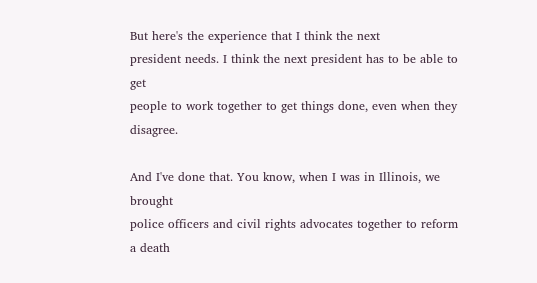But here's the experience that I think the next
president needs. I think the next president has to be able to get
people to work together to get things done, even when they disagree.

And I've done that. You know, when I was in Illinois, we brought
police officers and civil rights advocates together to reform a death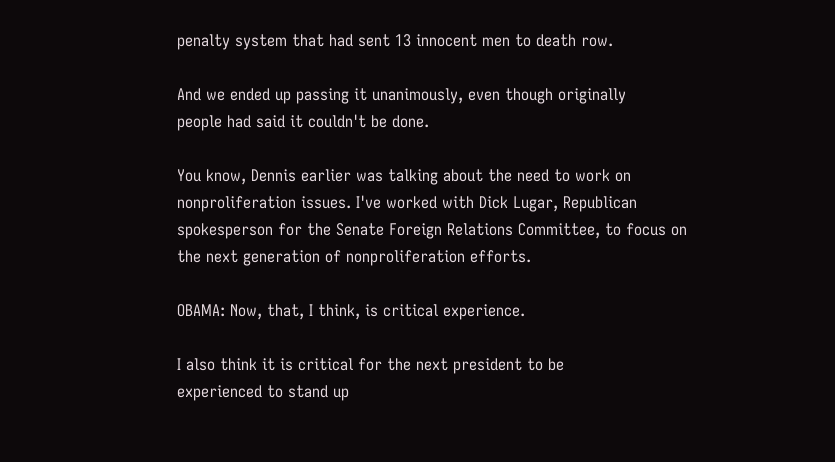penalty system that had sent 13 innocent men to death row.

And we ended up passing it unanimously, even though originally
people had said it couldn't be done.

You know, Dennis earlier was talking about the need to work on
nonproliferation issues. I've worked with Dick Lugar, Republican
spokesperson for the Senate Foreign Relations Committee, to focus on
the next generation of nonproliferation efforts.

OBAMA: Now, that, I think, is critical experience.

I also think it is critical for the next president to be
experienced to stand up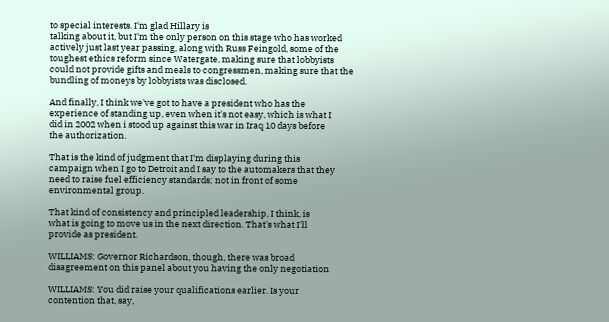to special interests. I'm glad Hillary is
talking about it, but I'm the only person on this stage who has worked
actively just last year passing, along with Russ Feingold, some of the
toughest ethics reform since Watergate, making sure that lobbyists
could not provide gifts and meals to congressmen, making sure that the
bundling of moneys by lobbyists was disclosed.

And finally, I think we've got to have a president who has the
experience of standing up, even when it's not easy, which is what I
did in 2002 when i stood up against this war in Iraq 10 days before
the authorization.

That is the kind of judgment that I'm displaying during this
campaign when I go to Detroit and I say to the automakers that they
need to raise fuel efficiency standards; not in front of some
environmental group.

That kind of consistency and principled leadership, I think, is
what is going to move us in the next direction. That's what I'll
provide as president.

WILLIAMS: Governor Richardson, though, there was broad
disagreement on this panel about you having the only negotiation

WILLIAMS: You did raise your qualifications earlier. Is your
contention that, say,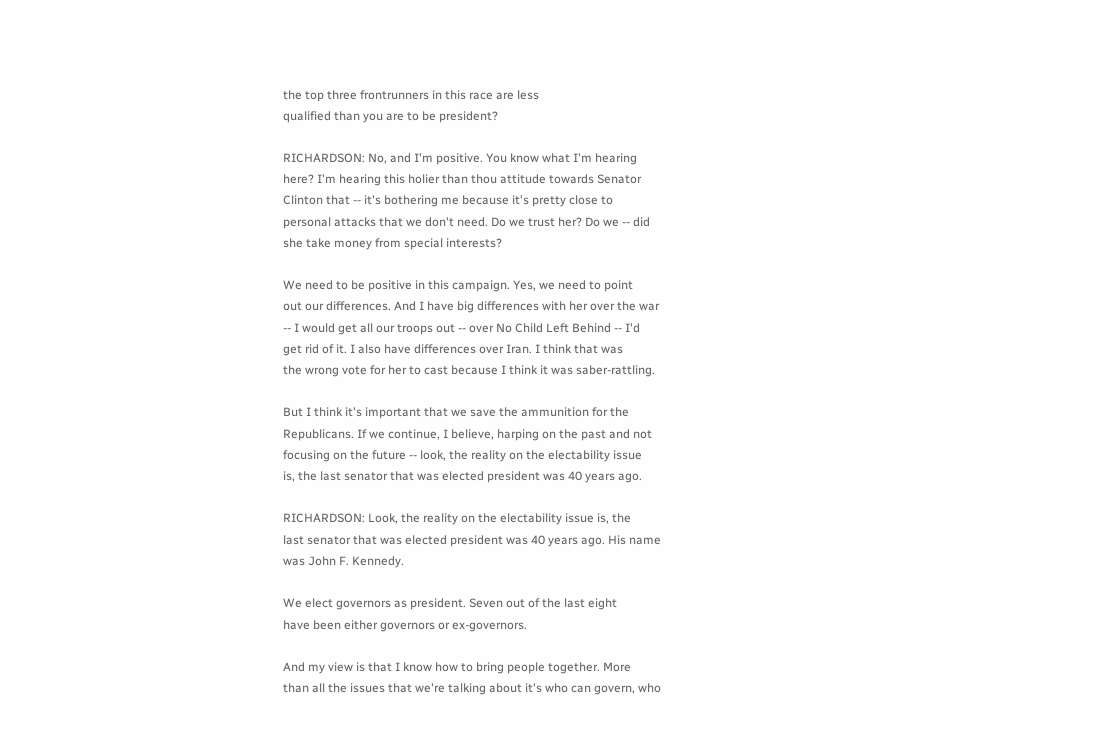the top three frontrunners in this race are less
qualified than you are to be president?

RICHARDSON: No, and I'm positive. You know what I'm hearing
here? I'm hearing this holier than thou attitude towards Senator
Clinton that -- it's bothering me because it's pretty close to
personal attacks that we don't need. Do we trust her? Do we -- did
she take money from special interests?

We need to be positive in this campaign. Yes, we need to point
out our differences. And I have big differences with her over the war
-- I would get all our troops out -- over No Child Left Behind -- I'd
get rid of it. I also have differences over Iran. I think that was
the wrong vote for her to cast because I think it was saber-rattling.

But I think it's important that we save the ammunition for the
Republicans. If we continue, I believe, harping on the past and not
focusing on the future -- look, the reality on the electability issue
is, the last senator that was elected president was 40 years ago.

RICHARDSON: Look, the reality on the electability issue is, the
last senator that was elected president was 40 years ago. His name
was John F. Kennedy.

We elect governors as president. Seven out of the last eight
have been either governors or ex-governors.

And my view is that I know how to bring people together. More
than all the issues that we're talking about it's who can govern, who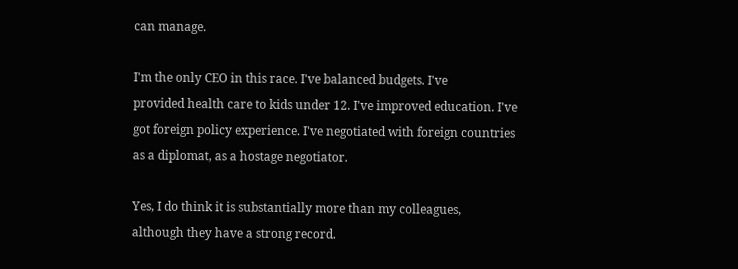can manage.

I'm the only CEO in this race. I've balanced budgets. I've
provided health care to kids under 12. I've improved education. I've
got foreign policy experience. I've negotiated with foreign countries
as a diplomat, as a hostage negotiator.

Yes, I do think it is substantially more than my colleagues,
although they have a strong record.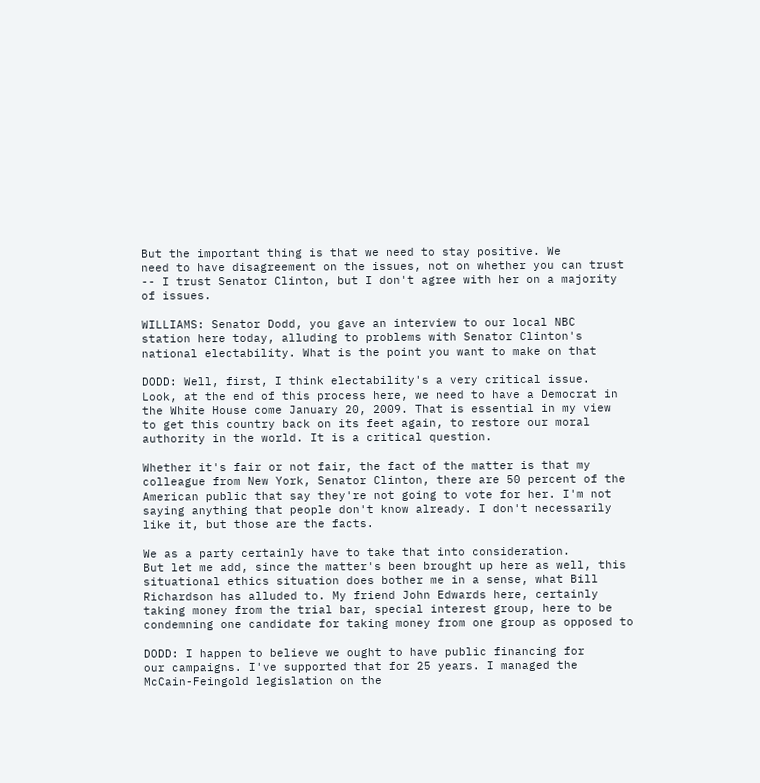But the important thing is that we need to stay positive. We
need to have disagreement on the issues, not on whether you can trust
-- I trust Senator Clinton, but I don't agree with her on a majority
of issues.

WILLIAMS: Senator Dodd, you gave an interview to our local NBC
station here today, alluding to problems with Senator Clinton's
national electability. What is the point you want to make on that

DODD: Well, first, I think electability's a very critical issue.
Look, at the end of this process here, we need to have a Democrat in
the White House come January 20, 2009. That is essential in my view
to get this country back on its feet again, to restore our moral
authority in the world. It is a critical question.

Whether it's fair or not fair, the fact of the matter is that my
colleague from New York, Senator Clinton, there are 50 percent of the
American public that say they're not going to vote for her. I'm not
saying anything that people don't know already. I don't necessarily
like it, but those are the facts.

We as a party certainly have to take that into consideration.
But let me add, since the matter's been brought up here as well, this
situational ethics situation does bother me in a sense, what Bill
Richardson has alluded to. My friend John Edwards here, certainly
taking money from the trial bar, special interest group, here to be
condemning one candidate for taking money from one group as opposed to

DODD: I happen to believe we ought to have public financing for
our campaigns. I've supported that for 25 years. I managed the
McCain-Feingold legislation on the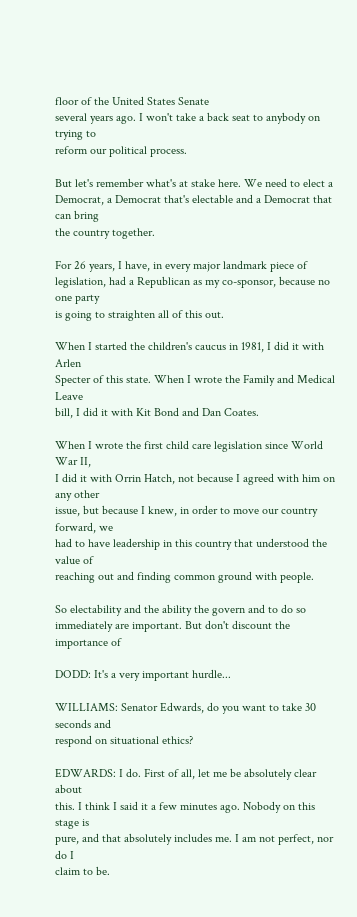floor of the United States Senate
several years ago. I won't take a back seat to anybody on trying to
reform our political process.

But let's remember what's at stake here. We need to elect a
Democrat, a Democrat that's electable and a Democrat that can bring
the country together.

For 26 years, I have, in every major landmark piece of
legislation, had a Republican as my co-sponsor, because no one party
is going to straighten all of this out.

When I started the children's caucus in 1981, I did it with Arlen
Specter of this state. When I wrote the Family and Medical Leave
bill, I did it with Kit Bond and Dan Coates.

When I wrote the first child care legislation since World War II,
I did it with Orrin Hatch, not because I agreed with him on any other
issue, but because I knew, in order to move our country forward, we
had to have leadership in this country that understood the value of
reaching out and finding common ground with people.

So electability and the ability the govern and to do so
immediately are important. But don't discount the importance of

DODD: It's a very important hurdle...

WILLIAMS: Senator Edwards, do you want to take 30 seconds and
respond on situational ethics?

EDWARDS: I do. First of all, let me be absolutely clear about
this. I think I said it a few minutes ago. Nobody on this stage is
pure, and that absolutely includes me. I am not perfect, nor do I
claim to be.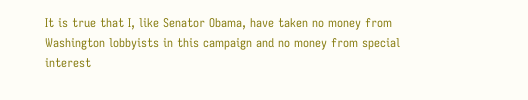It is true that I, like Senator Obama, have taken no money from
Washington lobbyists in this campaign and no money from special
interest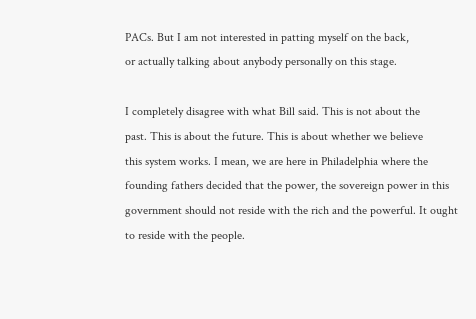PACs. But I am not interested in patting myself on the back,
or actually talking about anybody personally on this stage.

I completely disagree with what Bill said. This is not about the
past. This is about the future. This is about whether we believe
this system works. I mean, we are here in Philadelphia where the
founding fathers decided that the power, the sovereign power in this
government should not reside with the rich and the powerful. It ought
to reside with the people.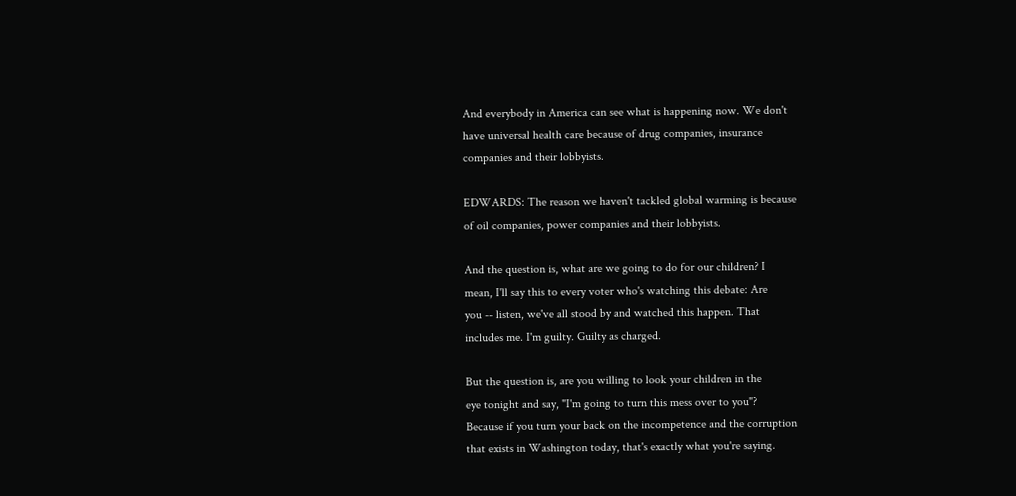And everybody in America can see what is happening now. We don't
have universal health care because of drug companies, insurance
companies and their lobbyists.

EDWARDS: The reason we haven't tackled global warming is because
of oil companies, power companies and their lobbyists.

And the question is, what are we going to do for our children? I
mean, I'll say this to every voter who's watching this debate: Are
you -- listen, we've all stood by and watched this happen. That
includes me. I'm guilty. Guilty as charged.

But the question is, are you willing to look your children in the
eye tonight and say, "I'm going to turn this mess over to you"?
Because if you turn your back on the incompetence and the corruption
that exists in Washington today, that's exactly what you're saying.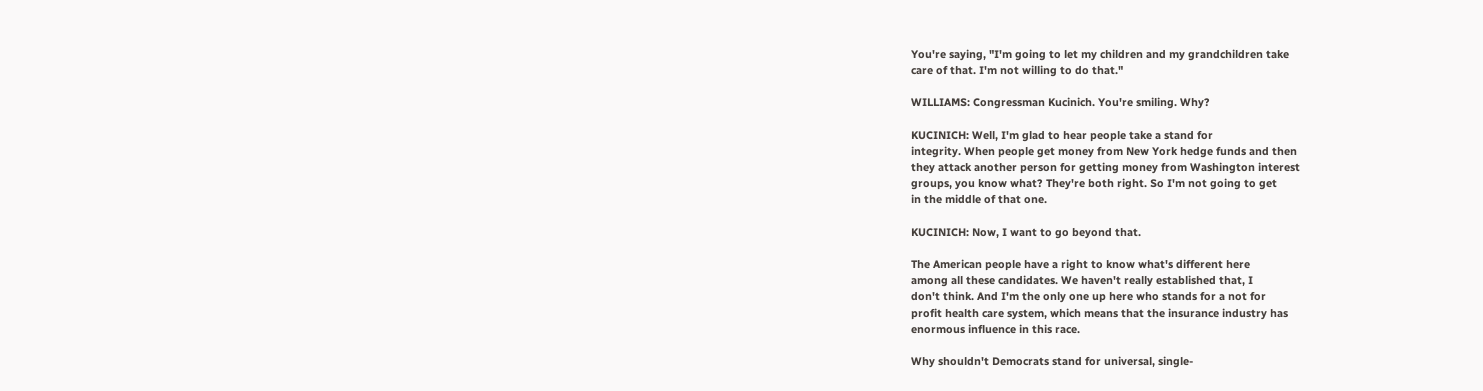You're saying, "I'm going to let my children and my grandchildren take
care of that. I'm not willing to do that."

WILLIAMS: Congressman Kucinich. You're smiling. Why?

KUCINICH: Well, I'm glad to hear people take a stand for
integrity. When people get money from New York hedge funds and then
they attack another person for getting money from Washington interest
groups, you know what? They're both right. So I'm not going to get
in the middle of that one.

KUCINICH: Now, I want to go beyond that.

The American people have a right to know what's different here
among all these candidates. We haven't really established that, I
don't think. And I'm the only one up here who stands for a not for
profit health care system, which means that the insurance industry has
enormous influence in this race.

Why shouldn't Democrats stand for universal, single-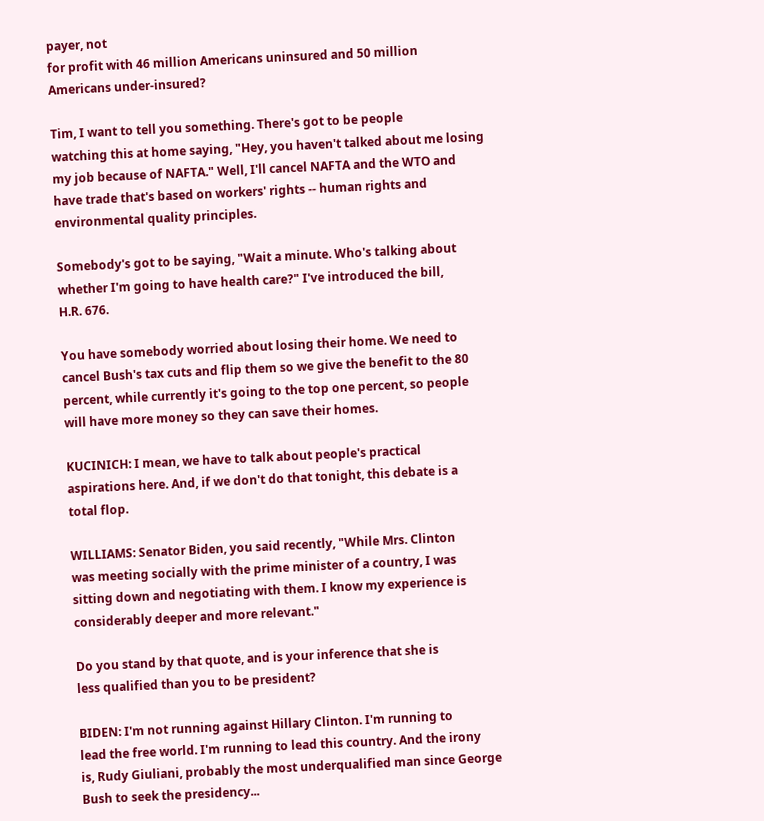payer, not
for profit with 46 million Americans uninsured and 50 million
Americans under-insured?

Tim, I want to tell you something. There's got to be people
watching this at home saying, "Hey, you haven't talked about me losing
my job because of NAFTA." Well, I'll cancel NAFTA and the WTO and
have trade that's based on workers' rights -- human rights and
environmental quality principles.

Somebody's got to be saying, "Wait a minute. Who's talking about
whether I'm going to have health care?" I've introduced the bill,
H.R. 676.

You have somebody worried about losing their home. We need to
cancel Bush's tax cuts and flip them so we give the benefit to the 80
percent, while currently it's going to the top one percent, so people
will have more money so they can save their homes.

KUCINICH: I mean, we have to talk about people's practical
aspirations here. And, if we don't do that tonight, this debate is a
total flop.

WILLIAMS: Senator Biden, you said recently, "While Mrs. Clinton
was meeting socially with the prime minister of a country, I was
sitting down and negotiating with them. I know my experience is
considerably deeper and more relevant."

Do you stand by that quote, and is your inference that she is
less qualified than you to be president?

BIDEN: I'm not running against Hillary Clinton. I'm running to
lead the free world. I'm running to lead this country. And the irony
is, Rudy Giuliani, probably the most underqualified man since George
Bush to seek the presidency...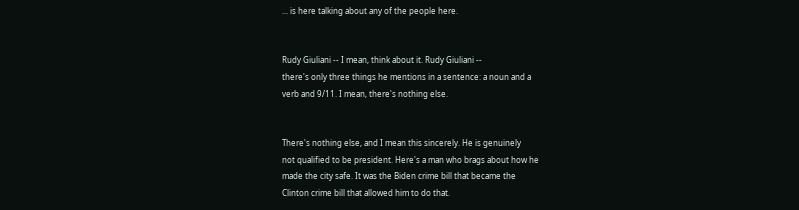... is here talking about any of the people here.


Rudy Giuliani -- I mean, think about it. Rudy Giuliani --
there's only three things he mentions in a sentence: a noun and a
verb and 9/11. I mean, there's nothing else.


There's nothing else, and I mean this sincerely. He is genuinely
not qualified to be president. Here's a man who brags about how he
made the city safe. It was the Biden crime bill that became the
Clinton crime bill that allowed him to do that.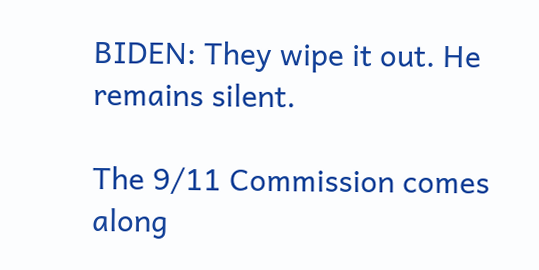BIDEN: They wipe it out. He remains silent.

The 9/11 Commission comes along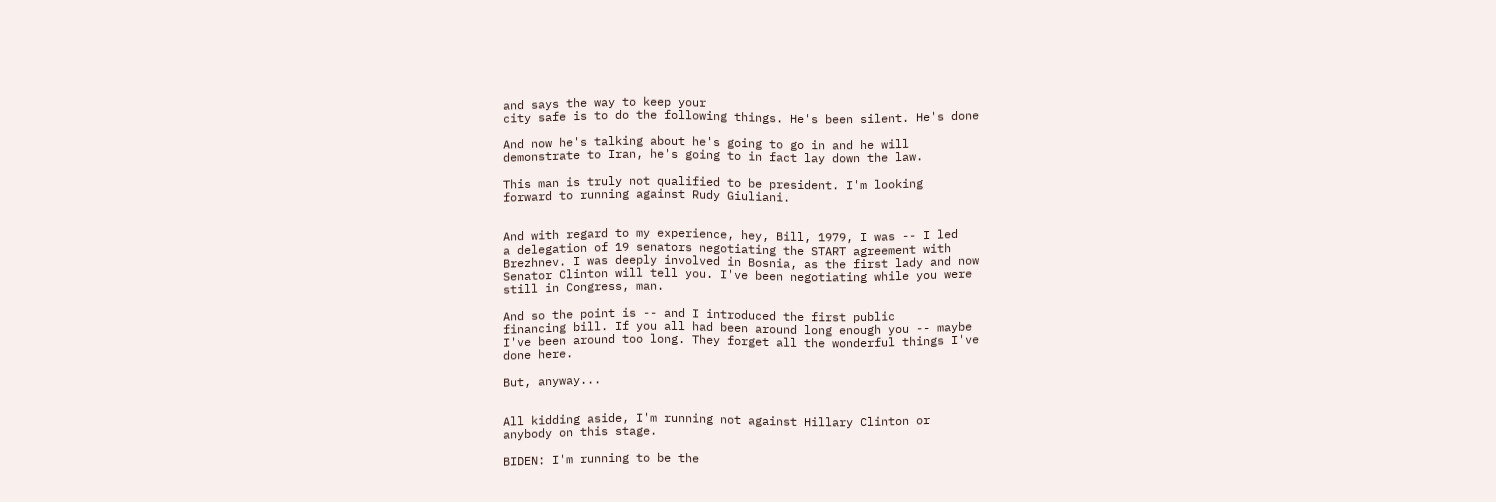and says the way to keep your
city safe is to do the following things. He's been silent. He's done

And now he's talking about he's going to go in and he will
demonstrate to Iran, he's going to in fact lay down the law.

This man is truly not qualified to be president. I'm looking
forward to running against Rudy Giuliani.


And with regard to my experience, hey, Bill, 1979, I was -- I led
a delegation of 19 senators negotiating the START agreement with
Brezhnev. I was deeply involved in Bosnia, as the first lady and now
Senator Clinton will tell you. I've been negotiating while you were
still in Congress, man.

And so the point is -- and I introduced the first public
financing bill. If you all had been around long enough you -- maybe
I've been around too long. They forget all the wonderful things I've
done here.

But, anyway...


All kidding aside, I'm running not against Hillary Clinton or
anybody on this stage.

BIDEN: I'm running to be the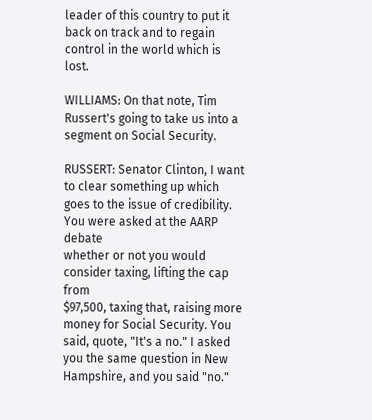leader of this country to put it
back on track and to regain control in the world which is lost.

WILLIAMS: On that note, Tim Russert's going to take us into a
segment on Social Security.

RUSSERT: Senator Clinton, I want to clear something up which
goes to the issue of credibility. You were asked at the AARP debate
whether or not you would consider taxing, lifting the cap from
$97,500, taxing that, raising more money for Social Security. You
said, quote, "It's a no." I asked you the same question in New
Hampshire, and you said "no."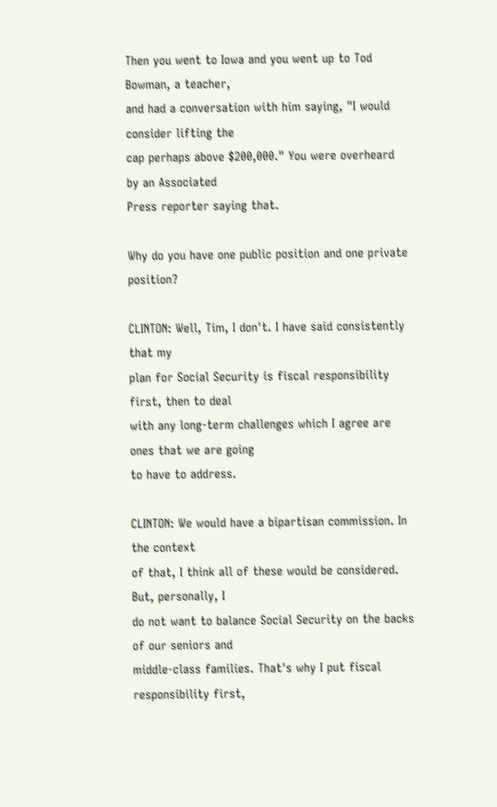Then you went to Iowa and you went up to Tod Bowman, a teacher,
and had a conversation with him saying, "I would consider lifting the
cap perhaps above $200,000." You were overheard by an Associated
Press reporter saying that.

Why do you have one public position and one private position?

CLINTON: Well, Tim, I don't. I have said consistently that my
plan for Social Security is fiscal responsibility first, then to deal
with any long-term challenges which I agree are ones that we are going
to have to address.

CLINTON: We would have a bipartisan commission. In the context
of that, I think all of these would be considered. But, personally, I
do not want to balance Social Security on the backs of our seniors and
middle-class families. That's why I put fiscal responsibility first,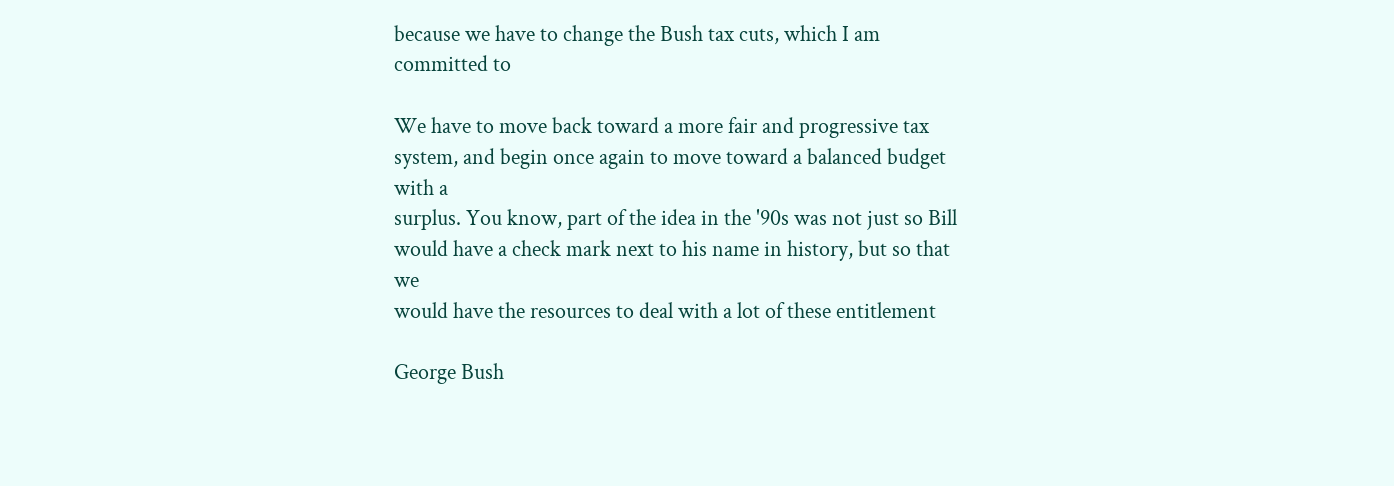because we have to change the Bush tax cuts, which I am committed to

We have to move back toward a more fair and progressive tax
system, and begin once again to move toward a balanced budget with a
surplus. You know, part of the idea in the '90s was not just so Bill
would have a check mark next to his name in history, but so that we
would have the resources to deal with a lot of these entitlement

George Bush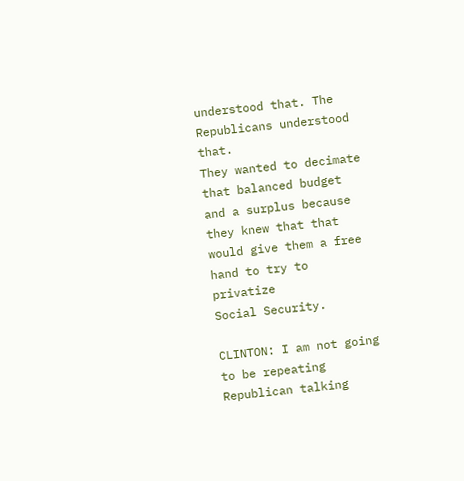understood that. The Republicans understood that.
They wanted to decimate that balanced budget and a surplus because
they knew that that would give them a free hand to try to privatize
Social Security.

CLINTON: I am not going to be repeating Republican talking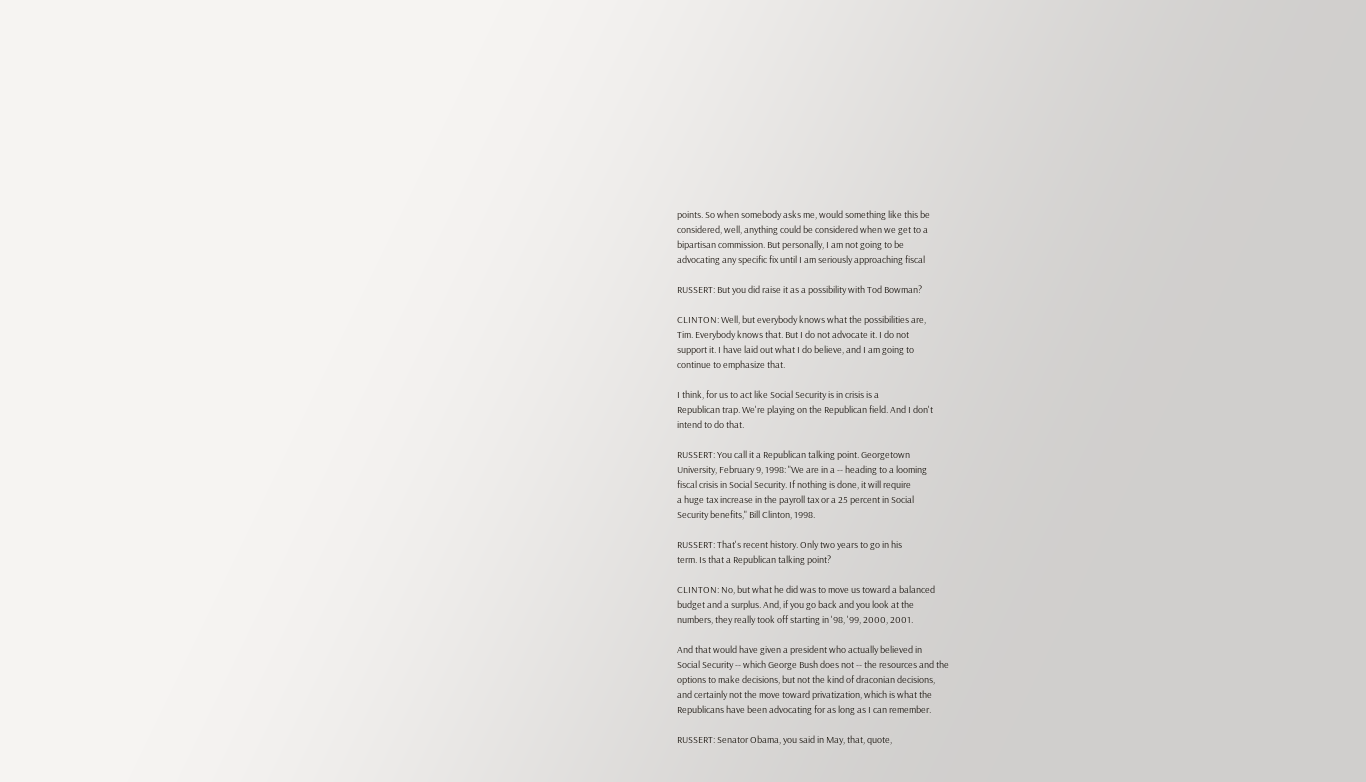points. So when somebody asks me, would something like this be
considered, well, anything could be considered when we get to a
bipartisan commission. But personally, I am not going to be
advocating any specific fix until I am seriously approaching fiscal

RUSSERT: But you did raise it as a possibility with Tod Bowman?

CLINTON: Well, but everybody knows what the possibilities are,
Tim. Everybody knows that. But I do not advocate it. I do not
support it. I have laid out what I do believe, and I am going to
continue to emphasize that.

I think, for us to act like Social Security is in crisis is a
Republican trap. We're playing on the Republican field. And I don't
intend to do that.

RUSSERT: You call it a Republican talking point. Georgetown
University, February 9, 1998: "We are in a -- heading to a looming
fiscal crisis in Social Security. If nothing is done, it will require
a huge tax increase in the payroll tax or a 25 percent in Social
Security benefits," Bill Clinton, 1998.

RUSSERT: That's recent history. Only two years to go in his
term. Is that a Republican talking point?

CLINTON: No, but what he did was to move us toward a balanced
budget and a surplus. And, if you go back and you look at the
numbers, they really took off starting in '98, '99, 2000, 2001.

And that would have given a president who actually believed in
Social Security -- which George Bush does not -- the resources and the
options to make decisions, but not the kind of draconian decisions,
and certainly not the move toward privatization, which is what the
Republicans have been advocating for as long as I can remember.

RUSSERT: Senator Obama, you said in May, that, quote,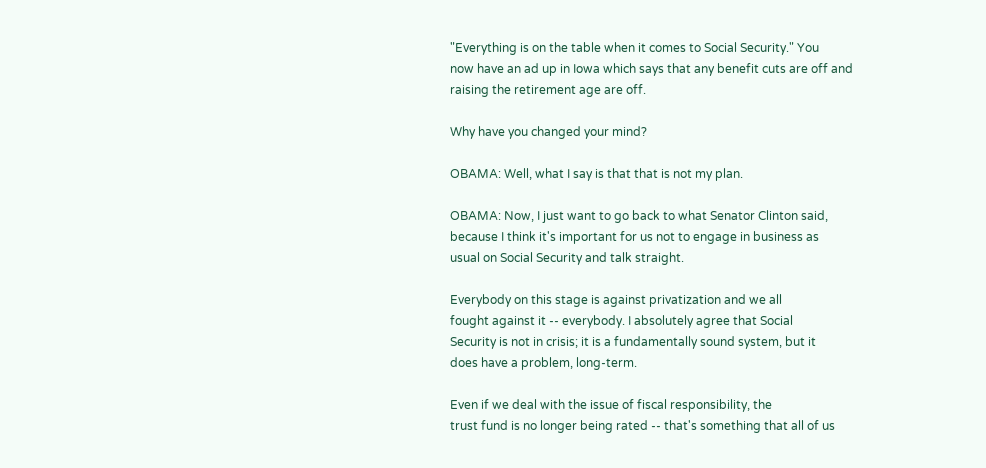"Everything is on the table when it comes to Social Security." You
now have an ad up in Iowa which says that any benefit cuts are off and
raising the retirement age are off.

Why have you changed your mind?

OBAMA: Well, what I say is that that is not my plan.

OBAMA: Now, I just want to go back to what Senator Clinton said,
because I think it's important for us not to engage in business as
usual on Social Security and talk straight.

Everybody on this stage is against privatization and we all
fought against it -- everybody. I absolutely agree that Social
Security is not in crisis; it is a fundamentally sound system, but it
does have a problem, long-term.

Even if we deal with the issue of fiscal responsibility, the
trust fund is no longer being rated -- that's something that all of us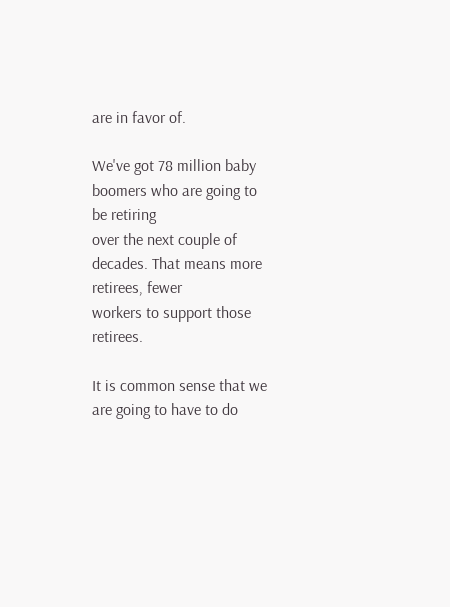are in favor of.

We've got 78 million baby boomers who are going to be retiring
over the next couple of decades. That means more retirees, fewer
workers to support those retirees.

It is common sense that we are going to have to do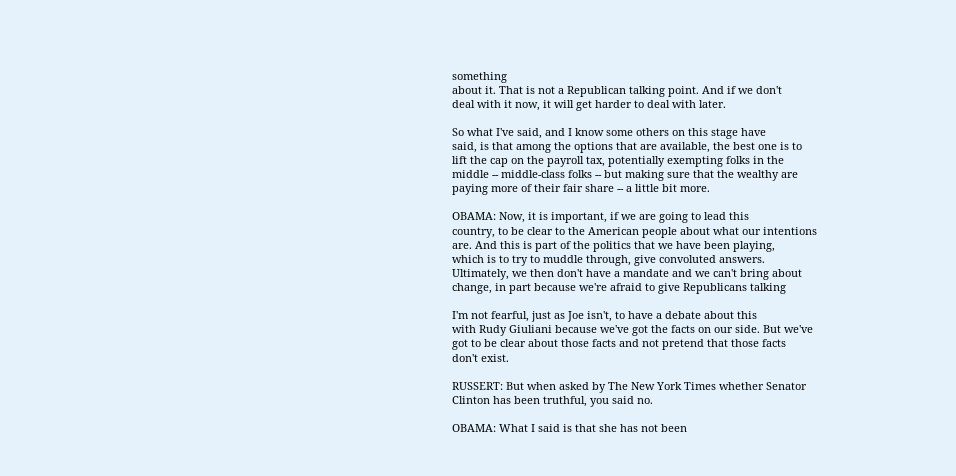something
about it. That is not a Republican talking point. And if we don't
deal with it now, it will get harder to deal with later.

So what I've said, and I know some others on this stage have
said, is that among the options that are available, the best one is to
lift the cap on the payroll tax, potentially exempting folks in the
middle -- middle-class folks -- but making sure that the wealthy are
paying more of their fair share -- a little bit more.

OBAMA: Now, it is important, if we are going to lead this
country, to be clear to the American people about what our intentions
are. And this is part of the politics that we have been playing,
which is to try to muddle through, give convoluted answers.
Ultimately, we then don't have a mandate and we can't bring about
change, in part because we're afraid to give Republicans talking

I'm not fearful, just as Joe isn't, to have a debate about this
with Rudy Giuliani because we've got the facts on our side. But we've
got to be clear about those facts and not pretend that those facts
don't exist.

RUSSERT: But when asked by The New York Times whether Senator
Clinton has been truthful, you said no.

OBAMA: What I said is that she has not been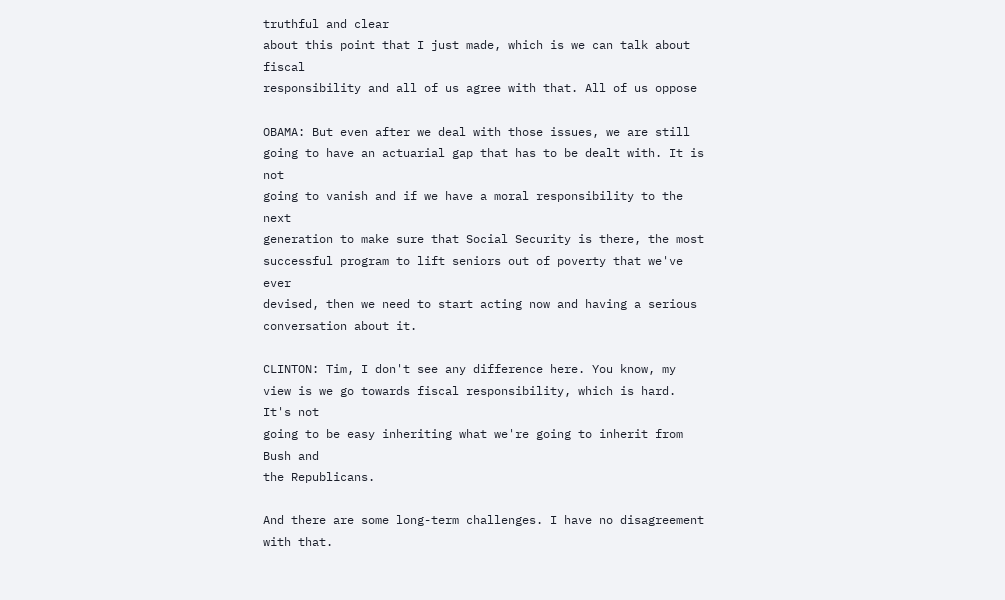truthful and clear
about this point that I just made, which is we can talk about fiscal
responsibility and all of us agree with that. All of us oppose

OBAMA: But even after we deal with those issues, we are still
going to have an actuarial gap that has to be dealt with. It is not
going to vanish and if we have a moral responsibility to the next
generation to make sure that Social Security is there, the most
successful program to lift seniors out of poverty that we've ever
devised, then we need to start acting now and having a serious
conversation about it.

CLINTON: Tim, I don't see any difference here. You know, my
view is we go towards fiscal responsibility, which is hard. It's not
going to be easy inheriting what we're going to inherit from Bush and
the Republicans.

And there are some long-term challenges. I have no disagreement
with that.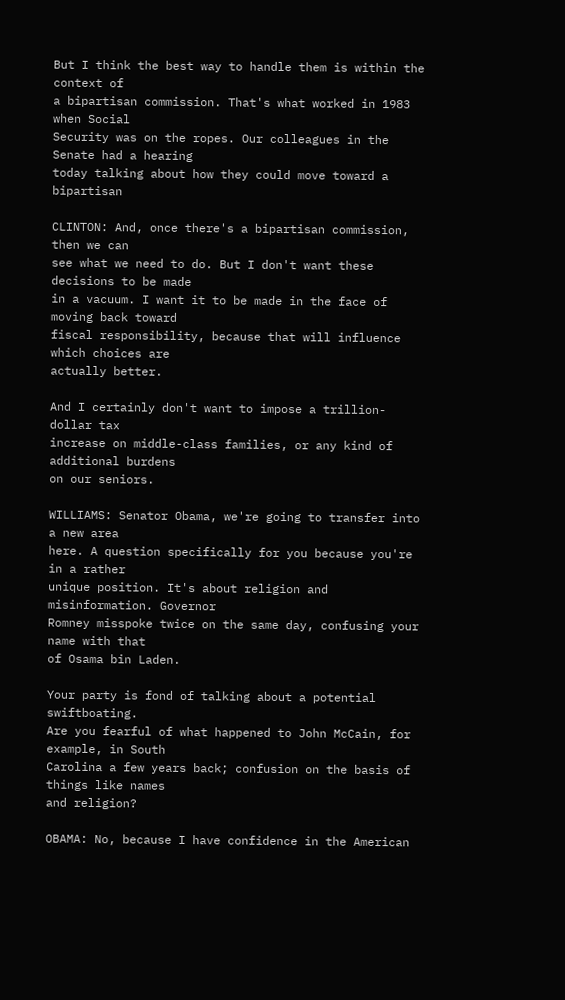But I think the best way to handle them is within the context of
a bipartisan commission. That's what worked in 1983 when Social
Security was on the ropes. Our colleagues in the Senate had a hearing
today talking about how they could move toward a bipartisan

CLINTON: And, once there's a bipartisan commission, then we can
see what we need to do. But I don't want these decisions to be made
in a vacuum. I want it to be made in the face of moving back toward
fiscal responsibility, because that will influence which choices are
actually better.

And I certainly don't want to impose a trillion-dollar tax
increase on middle-class families, or any kind of additional burdens
on our seniors.

WILLIAMS: Senator Obama, we're going to transfer into a new area
here. A question specifically for you because you're in a rather
unique position. It's about religion and misinformation. Governor
Romney misspoke twice on the same day, confusing your name with that
of Osama bin Laden.

Your party is fond of talking about a potential swiftboating.
Are you fearful of what happened to John McCain, for example, in South
Carolina a few years back; confusion on the basis of things like names
and religion?

OBAMA: No, because I have confidence in the American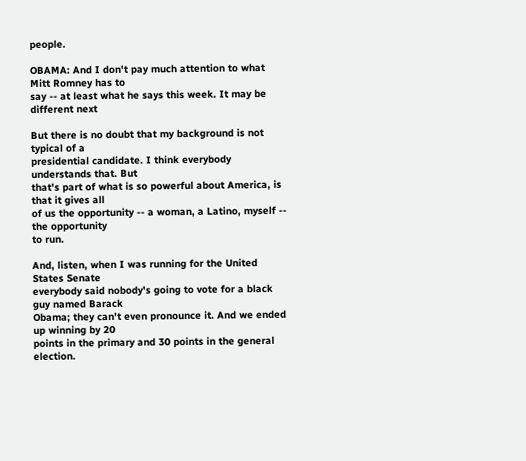people.

OBAMA: And I don't pay much attention to what Mitt Romney has to
say -- at least what he says this week. It may be different next

But there is no doubt that my background is not typical of a
presidential candidate. I think everybody understands that. But
that's part of what is so powerful about America, is that it gives all
of us the opportunity -- a woman, a Latino, myself -- the opportunity
to run.

And, listen, when I was running for the United States Senate
everybody said nobody's going to vote for a black guy named Barack
Obama; they can't even pronounce it. And we ended up winning by 20
points in the primary and 30 points in the general election.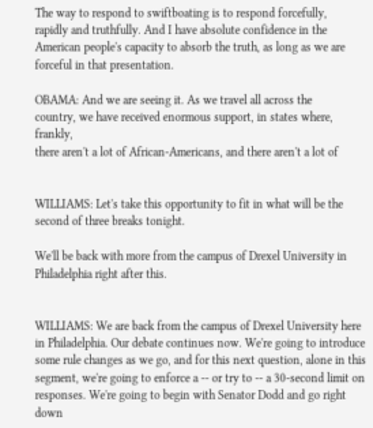The way to respond to swiftboating is to respond forcefully,
rapidly and truthfully. And I have absolute confidence in the
American people's capacity to absorb the truth, as long as we are
forceful in that presentation.

OBAMA: And we are seeing it. As we travel all across the
country, we have received enormous support, in states where, frankly,
there aren't a lot of African-Americans, and there aren't a lot of


WILLIAMS: Let's take this opportunity to fit in what will be the
second of three breaks tonight.

We'll be back with more from the campus of Drexel University in
Philadelphia right after this.


WILLIAMS: We are back from the campus of Drexel University here
in Philadelphia. Our debate continues now. We're going to introduce
some rule changes as we go, and for this next question, alone in this
segment, we're going to enforce a -- or try to -- a 30-second limit on
responses. We're going to begin with Senator Dodd and go right down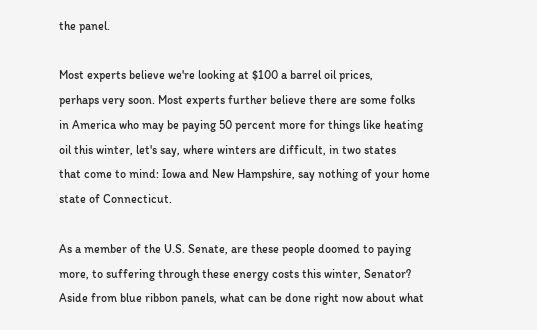the panel.

Most experts believe we're looking at $100 a barrel oil prices,
perhaps very soon. Most experts further believe there are some folks
in America who may be paying 50 percent more for things like heating
oil this winter, let's say, where winters are difficult, in two states
that come to mind: Iowa and New Hampshire, say nothing of your home
state of Connecticut.

As a member of the U.S. Senate, are these people doomed to paying
more, to suffering through these energy costs this winter, Senator?
Aside from blue ribbon panels, what can be done right now about what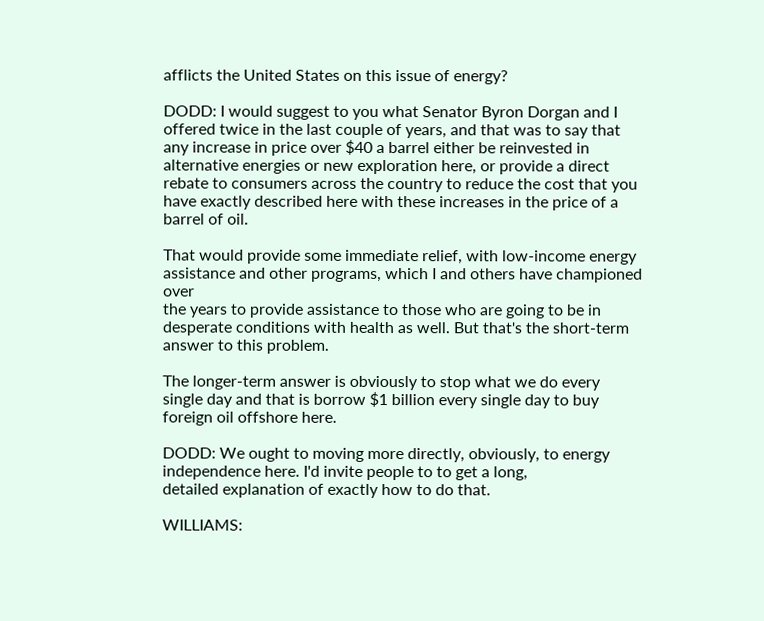afflicts the United States on this issue of energy?

DODD: I would suggest to you what Senator Byron Dorgan and I
offered twice in the last couple of years, and that was to say that
any increase in price over $40 a barrel either be reinvested in
alternative energies or new exploration here, or provide a direct
rebate to consumers across the country to reduce the cost that you
have exactly described here with these increases in the price of a
barrel of oil.

That would provide some immediate relief, with low-income energy
assistance and other programs, which I and others have championed over
the years to provide assistance to those who are going to be in
desperate conditions with health as well. But that's the short-term
answer to this problem.

The longer-term answer is obviously to stop what we do every
single day and that is borrow $1 billion every single day to buy
foreign oil offshore here.

DODD: We ought to moving more directly, obviously, to energy
independence here. I'd invite people to to get a long,
detailed explanation of exactly how to do that.

WILLIAMS: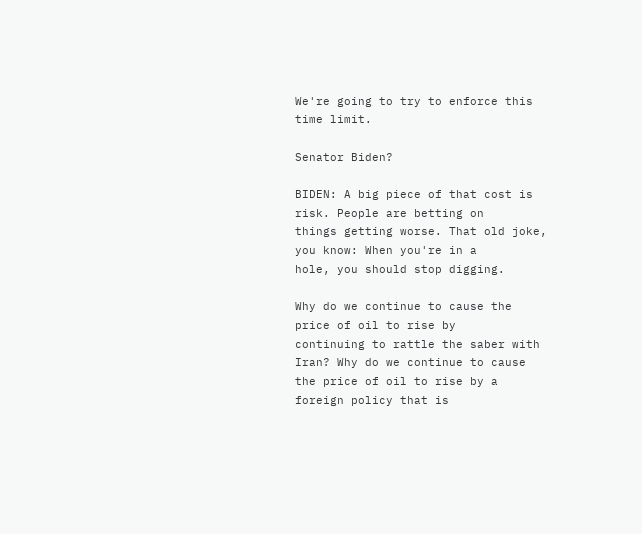We're going to try to enforce this time limit.

Senator Biden?

BIDEN: A big piece of that cost is risk. People are betting on
things getting worse. That old joke, you know: When you're in a
hole, you should stop digging.

Why do we continue to cause the price of oil to rise by
continuing to rattle the saber with Iran? Why do we continue to cause
the price of oil to rise by a foreign policy that is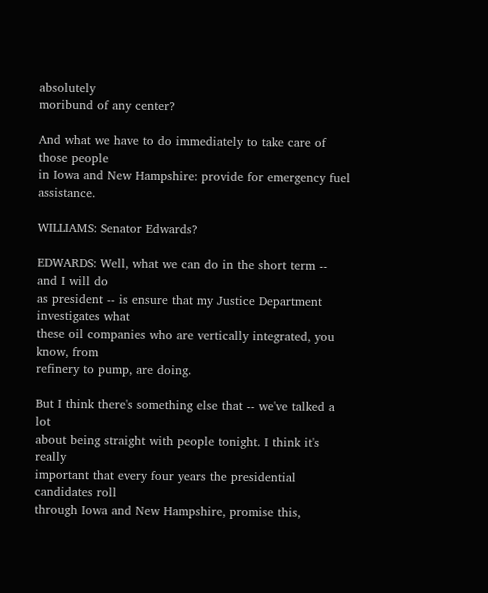absolutely
moribund of any center?

And what we have to do immediately to take care of those people
in Iowa and New Hampshire: provide for emergency fuel assistance.

WILLIAMS: Senator Edwards?

EDWARDS: Well, what we can do in the short term -- and I will do
as president -- is ensure that my Justice Department investigates what
these oil companies who are vertically integrated, you know, from
refinery to pump, are doing.

But I think there's something else that -- we've talked a lot
about being straight with people tonight. I think it's really
important that every four years the presidential candidates roll
through Iowa and New Hampshire, promise this,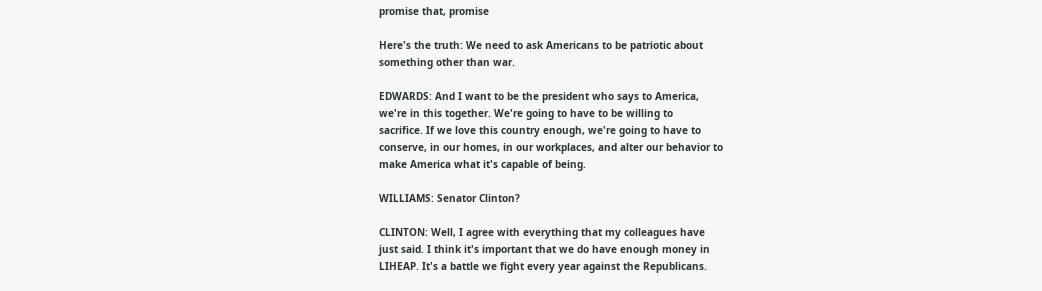promise that, promise

Here's the truth: We need to ask Americans to be patriotic about
something other than war.

EDWARDS: And I want to be the president who says to America,
we're in this together. We're going to have to be willing to
sacrifice. If we love this country enough, we're going to have to
conserve, in our homes, in our workplaces, and alter our behavior to
make America what it's capable of being.

WILLIAMS: Senator Clinton?

CLINTON: Well, I agree with everything that my colleagues have
just said. I think it's important that we do have enough money in
LIHEAP. It's a battle we fight every year against the Republicans.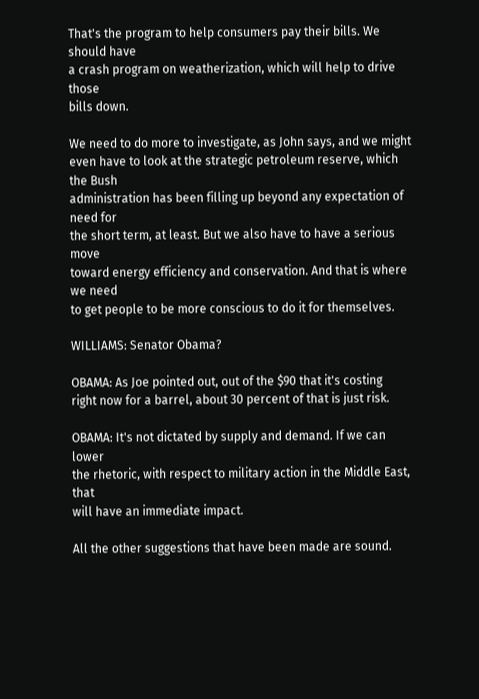That's the program to help consumers pay their bills. We should have
a crash program on weatherization, which will help to drive those
bills down.

We need to do more to investigate, as John says, and we might
even have to look at the strategic petroleum reserve, which the Bush
administration has been filling up beyond any expectation of need for
the short term, at least. But we also have to have a serious move
toward energy efficiency and conservation. And that is where we need
to get people to be more conscious to do it for themselves.

WILLIAMS: Senator Obama?

OBAMA: As Joe pointed out, out of the $90 that it's costing
right now for a barrel, about 30 percent of that is just risk.

OBAMA: It's not dictated by supply and demand. If we can lower
the rhetoric, with respect to military action in the Middle East, that
will have an immediate impact.

All the other suggestions that have been made are sound.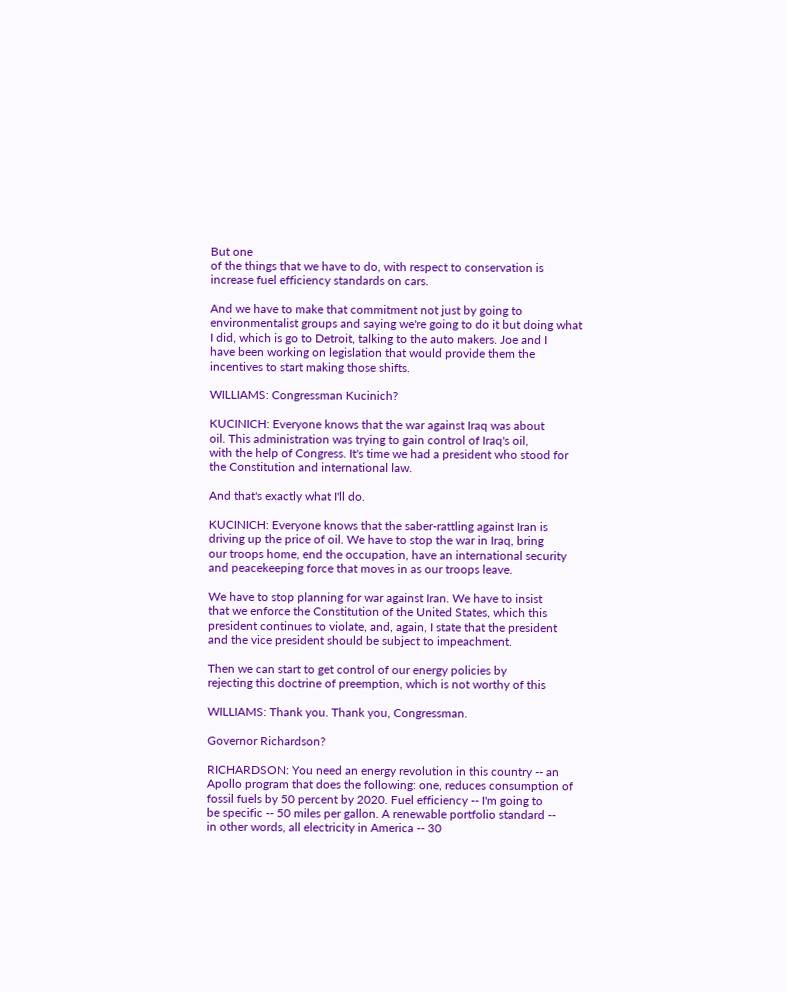But one
of the things that we have to do, with respect to conservation is
increase fuel efficiency standards on cars.

And we have to make that commitment not just by going to
environmentalist groups and saying we're going to do it but doing what
I did, which is go to Detroit, talking to the auto makers. Joe and I
have been working on legislation that would provide them the
incentives to start making those shifts.

WILLIAMS: Congressman Kucinich?

KUCINICH: Everyone knows that the war against Iraq was about
oil. This administration was trying to gain control of Iraq's oil,
with the help of Congress. It's time we had a president who stood for
the Constitution and international law.

And that's exactly what I'll do.

KUCINICH: Everyone knows that the saber-rattling against Iran is
driving up the price of oil. We have to stop the war in Iraq, bring
our troops home, end the occupation, have an international security
and peacekeeping force that moves in as our troops leave.

We have to stop planning for war against Iran. We have to insist
that we enforce the Constitution of the United States, which this
president continues to violate, and, again, I state that the president
and the vice president should be subject to impeachment.

Then we can start to get control of our energy policies by
rejecting this doctrine of preemption, which is not worthy of this

WILLIAMS: Thank you. Thank you, Congressman.

Governor Richardson?

RICHARDSON: You need an energy revolution in this country -- an
Apollo program that does the following: one, reduces consumption of
fossil fuels by 50 percent by 2020. Fuel efficiency -- I'm going to
be specific -- 50 miles per gallon. A renewable portfolio standard --
in other words, all electricity in America -- 30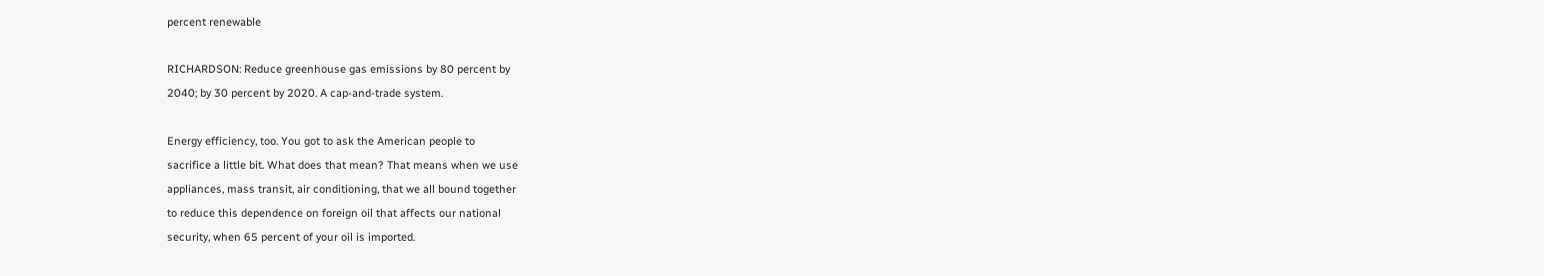percent renewable

RICHARDSON: Reduce greenhouse gas emissions by 80 percent by
2040; by 30 percent by 2020. A cap-and-trade system.

Energy efficiency, too. You got to ask the American people to
sacrifice a little bit. What does that mean? That means when we use
appliances, mass transit, air conditioning, that we all bound together
to reduce this dependence on foreign oil that affects our national
security, when 65 percent of your oil is imported.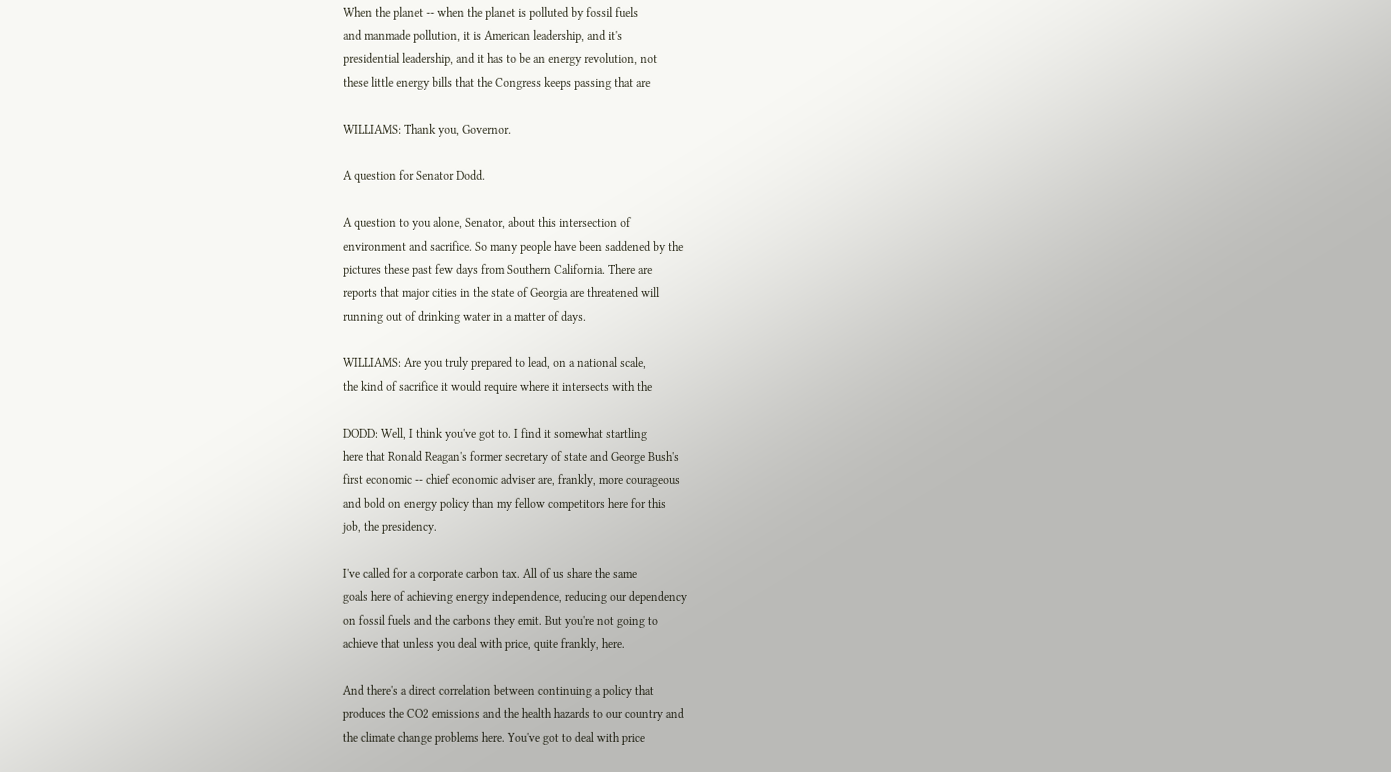When the planet -- when the planet is polluted by fossil fuels
and manmade pollution, it is American leadership, and it's
presidential leadership, and it has to be an energy revolution, not
these little energy bills that the Congress keeps passing that are

WILLIAMS: Thank you, Governor.

A question for Senator Dodd.

A question to you alone, Senator, about this intersection of
environment and sacrifice. So many people have been saddened by the
pictures these past few days from Southern California. There are
reports that major cities in the state of Georgia are threatened will
running out of drinking water in a matter of days.

WILLIAMS: Are you truly prepared to lead, on a national scale,
the kind of sacrifice it would require where it intersects with the

DODD: Well, I think you've got to. I find it somewhat startling
here that Ronald Reagan's former secretary of state and George Bush's
first economic -- chief economic adviser are, frankly, more courageous
and bold on energy policy than my fellow competitors here for this
job, the presidency.

I've called for a corporate carbon tax. All of us share the same
goals here of achieving energy independence, reducing our dependency
on fossil fuels and the carbons they emit. But you're not going to
achieve that unless you deal with price, quite frankly, here.

And there's a direct correlation between continuing a policy that
produces the CO2 emissions and the health hazards to our country and
the climate change problems here. You've got to deal with price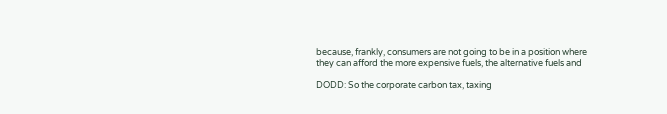because, frankly, consumers are not going to be in a position where
they can afford the more expensive fuels, the alternative fuels and

DODD: So the corporate carbon tax, taxing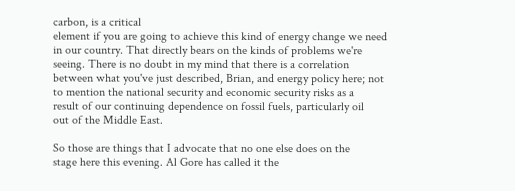carbon, is a critical
element if you are going to achieve this kind of energy change we need
in our country. That directly bears on the kinds of problems we're
seeing. There is no doubt in my mind that there is a correlation
between what you've just described, Brian, and energy policy here; not
to mention the national security and economic security risks as a
result of our continuing dependence on fossil fuels, particularly oil
out of the Middle East.

So those are things that I advocate that no one else does on the
stage here this evening. Al Gore has called it the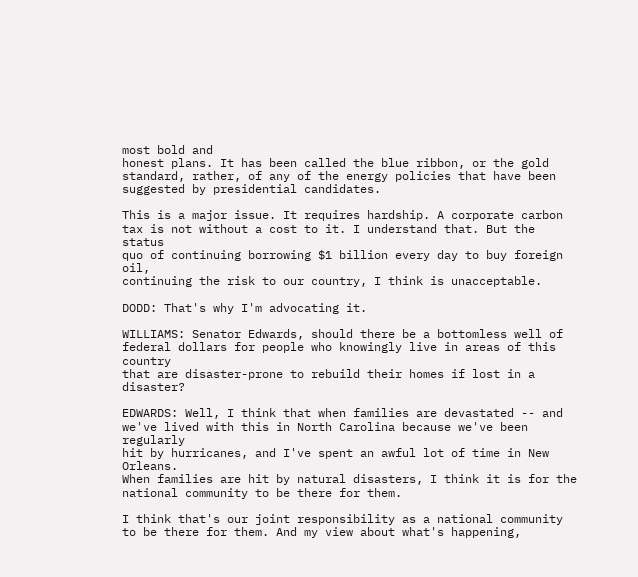most bold and
honest plans. It has been called the blue ribbon, or the gold
standard, rather, of any of the energy policies that have been
suggested by presidential candidates.

This is a major issue. It requires hardship. A corporate carbon
tax is not without a cost to it. I understand that. But the status
quo of continuing borrowing $1 billion every day to buy foreign oil,
continuing the risk to our country, I think is unacceptable.

DODD: That's why I'm advocating it.

WILLIAMS: Senator Edwards, should there be a bottomless well of
federal dollars for people who knowingly live in areas of this country
that are disaster-prone to rebuild their homes if lost in a disaster?

EDWARDS: Well, I think that when families are devastated -- and
we've lived with this in North Carolina because we've been regularly
hit by hurricanes, and I've spent an awful lot of time in New Orleans.
When families are hit by natural disasters, I think it is for the
national community to be there for them.

I think that's our joint responsibility as a national community
to be there for them. And my view about what's happening,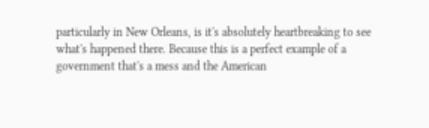particularly in New Orleans, is it's absolutely heartbreaking to see
what's happened there. Because this is a perfect example of a
government that's a mess and the American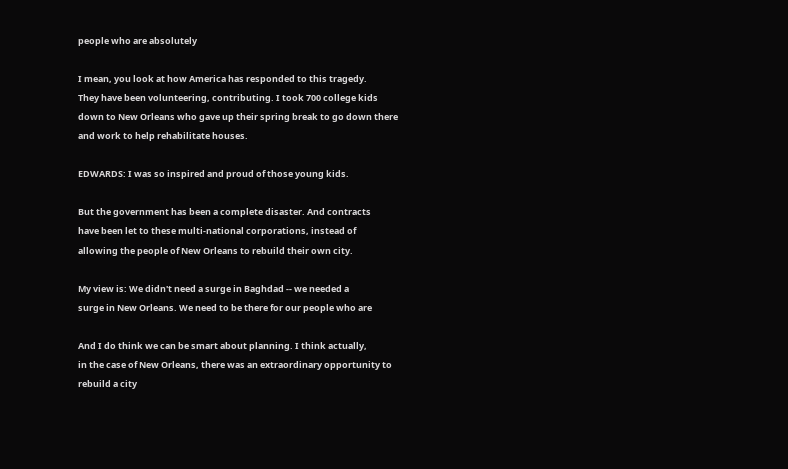people who are absolutely

I mean, you look at how America has responded to this tragedy.
They have been volunteering, contributing. I took 700 college kids
down to New Orleans who gave up their spring break to go down there
and work to help rehabilitate houses.

EDWARDS: I was so inspired and proud of those young kids.

But the government has been a complete disaster. And contracts
have been let to these multi-national corporations, instead of
allowing the people of New Orleans to rebuild their own city.

My view is: We didn't need a surge in Baghdad -- we needed a
surge in New Orleans. We need to be there for our people who are

And I do think we can be smart about planning. I think actually,
in the case of New Orleans, there was an extraordinary opportunity to
rebuild a city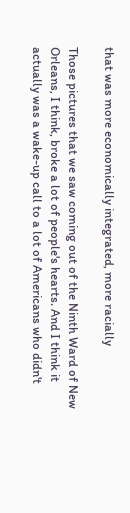that was more economically integrated, more racially

Those pictures that we saw coming out of the Ninth Ward of New
Orleans, I think, broke a lot of people's hearts. And I think it
actually was a wake-up call to a lot of Americans who didn't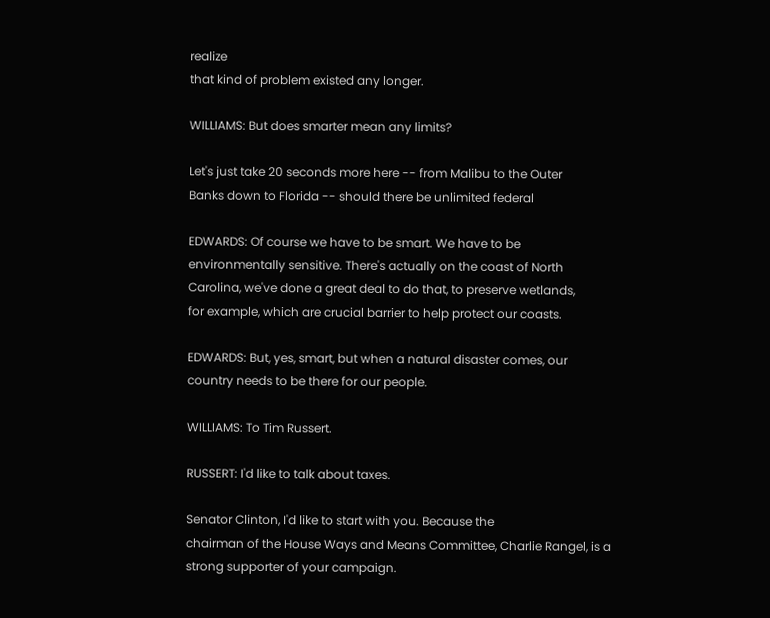realize
that kind of problem existed any longer.

WILLIAMS: But does smarter mean any limits?

Let's just take 20 seconds more here -- from Malibu to the Outer
Banks down to Florida -- should there be unlimited federal

EDWARDS: Of course we have to be smart. We have to be
environmentally sensitive. There's actually on the coast of North
Carolina, we've done a great deal to do that, to preserve wetlands,
for example, which are crucial barrier to help protect our coasts.

EDWARDS: But, yes, smart, but when a natural disaster comes, our
country needs to be there for our people.

WILLIAMS: To Tim Russert.

RUSSERT: I'd like to talk about taxes.

Senator Clinton, I'd like to start with you. Because the
chairman of the House Ways and Means Committee, Charlie Rangel, is a
strong supporter of your campaign.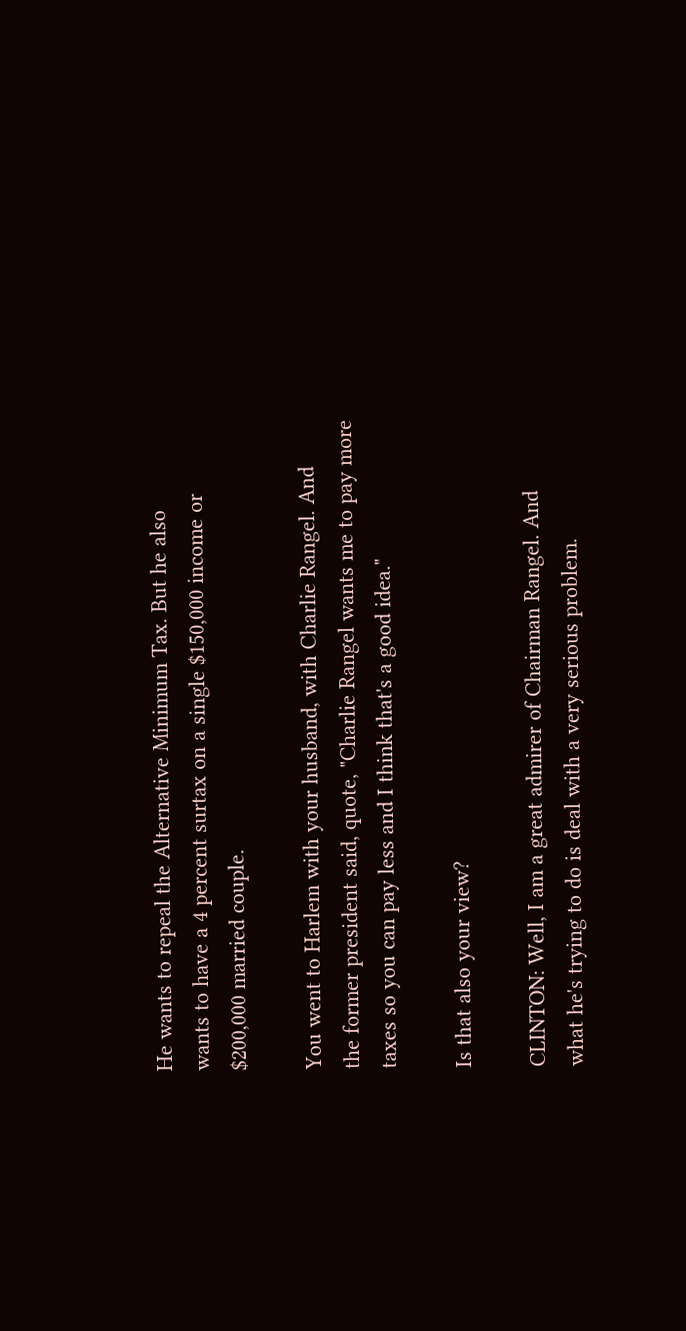He wants to repeal the Alternative Minimum Tax. But he also
wants to have a 4 percent surtax on a single $150,000 income or
$200,000 married couple.

You went to Harlem with your husband, with Charlie Rangel. And
the former president said, quote, "Charlie Rangel wants me to pay more
taxes so you can pay less and I think that's a good idea."

Is that also your view?

CLINTON: Well, I am a great admirer of Chairman Rangel. And
what he's trying to do is deal with a very serious problem.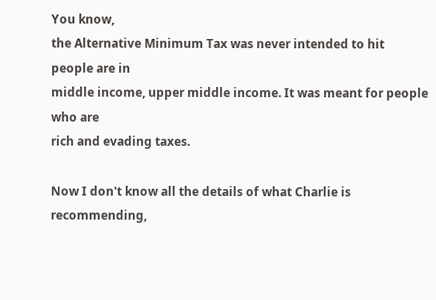You know,
the Alternative Minimum Tax was never intended to hit people are in
middle income, upper middle income. It was meant for people who are
rich and evading taxes.

Now I don't know all the details of what Charlie is recommending,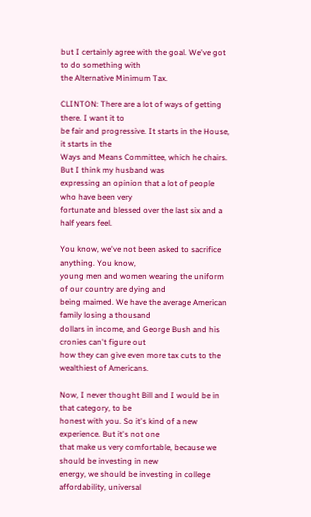but I certainly agree with the goal. We've got to do something with
the Alternative Minimum Tax.

CLINTON: There are a lot of ways of getting there. I want it to
be fair and progressive. It starts in the House, it starts in the
Ways and Means Committee, which he chairs. But I think my husband was
expressing an opinion that a lot of people who have been very
fortunate and blessed over the last six and a half years feel.

You know, we've not been asked to sacrifice anything. You know,
young men and women wearing the uniform of our country are dying and
being maimed. We have the average American family losing a thousand
dollars in income, and George Bush and his cronies can't figure out
how they can give even more tax cuts to the wealthiest of Americans.

Now, I never thought Bill and I would be in that category, to be
honest with you. So it's kind of a new experience. But it's not one
that make us very comfortable, because we should be investing in new
energy, we should be investing in college affordability, universal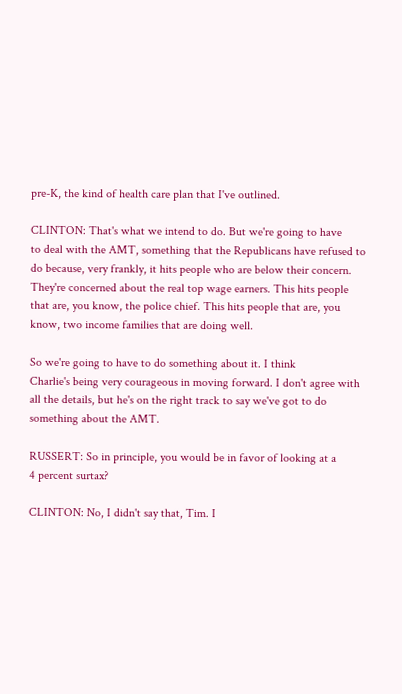pre-K, the kind of health care plan that I've outlined.

CLINTON: That's what we intend to do. But we're going to have
to deal with the AMT, something that the Republicans have refused to
do because, very frankly, it hits people who are below their concern.
They're concerned about the real top wage earners. This hits people
that are, you know, the police chief. This hits people that are, you
know, two income families that are doing well.

So we're going to have to do something about it. I think
Charlie's being very courageous in moving forward. I don't agree with
all the details, but he's on the right track to say we've got to do
something about the AMT.

RUSSERT: So in principle, you would be in favor of looking at a
4 percent surtax?

CLINTON: No, I didn't say that, Tim. I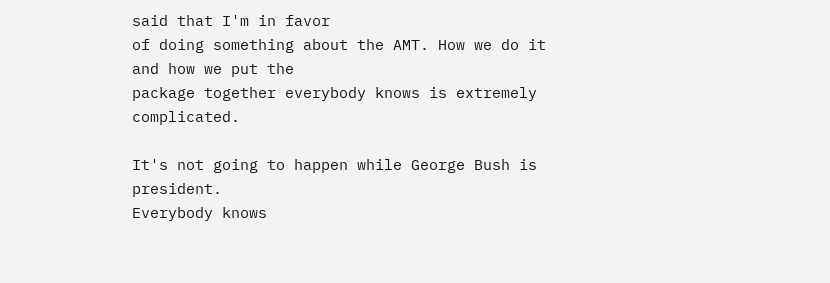said that I'm in favor
of doing something about the AMT. How we do it and how we put the
package together everybody knows is extremely complicated.

It's not going to happen while George Bush is president.
Everybody knows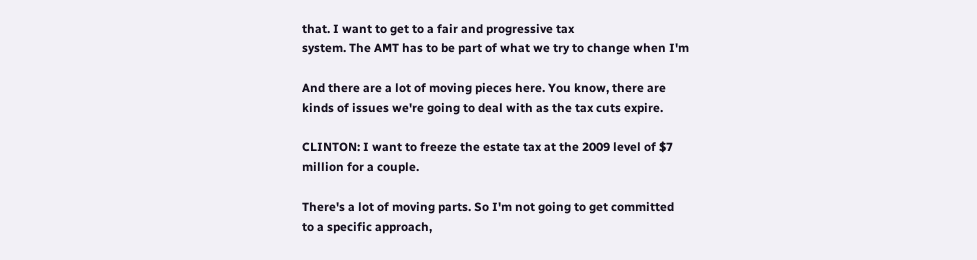that. I want to get to a fair and progressive tax
system. The AMT has to be part of what we try to change when I'm

And there are a lot of moving pieces here. You know, there are
kinds of issues we're going to deal with as the tax cuts expire.

CLINTON: I want to freeze the estate tax at the 2009 level of $7
million for a couple.

There's a lot of moving parts. So I'm not going to get committed
to a specific approach,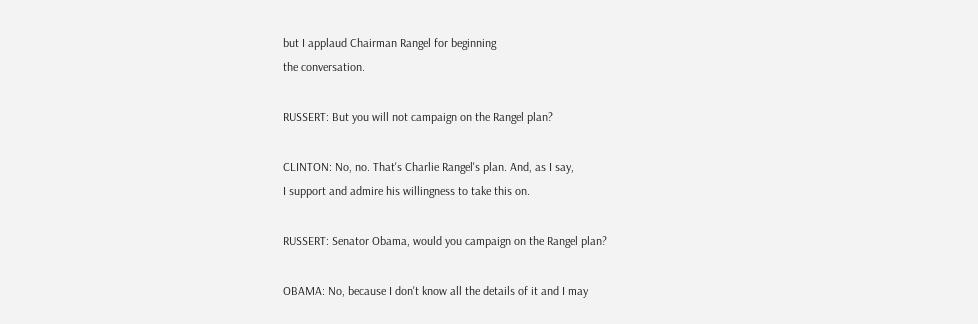but I applaud Chairman Rangel for beginning
the conversation.

RUSSERT: But you will not campaign on the Rangel plan?

CLINTON: No, no. That's Charlie Rangel's plan. And, as I say,
I support and admire his willingness to take this on.

RUSSERT: Senator Obama, would you campaign on the Rangel plan?

OBAMA: No, because I don't know all the details of it and I may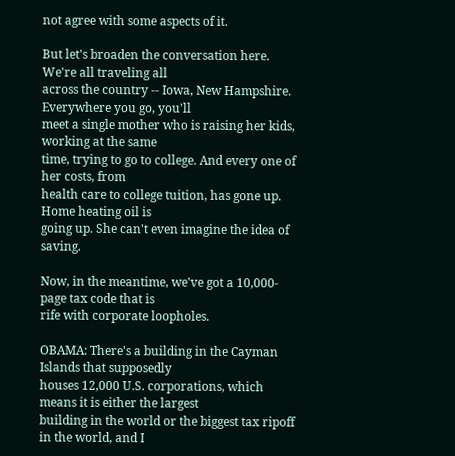not agree with some aspects of it.

But let's broaden the conversation here. We're all traveling all
across the country -- Iowa, New Hampshire. Everywhere you go, you'll
meet a single mother who is raising her kids, working at the same
time, trying to go to college. And every one of her costs, from
health care to college tuition, has gone up. Home heating oil is
going up. She can't even imagine the idea of saving.

Now, in the meantime, we've got a 10,000-page tax code that is
rife with corporate loopholes.

OBAMA: There's a building in the Cayman Islands that supposedly
houses 12,000 U.S. corporations, which means it is either the largest
building in the world or the biggest tax ripoff in the world, and I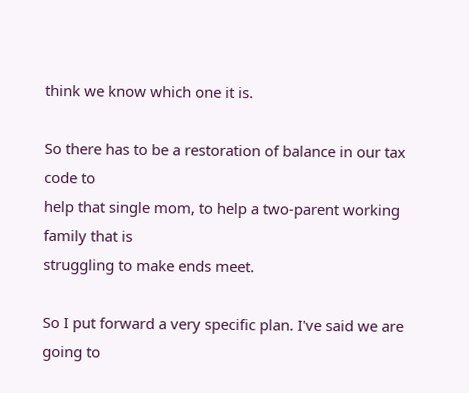think we know which one it is.

So there has to be a restoration of balance in our tax code to
help that single mom, to help a two-parent working family that is
struggling to make ends meet.

So I put forward a very specific plan. I've said we are going to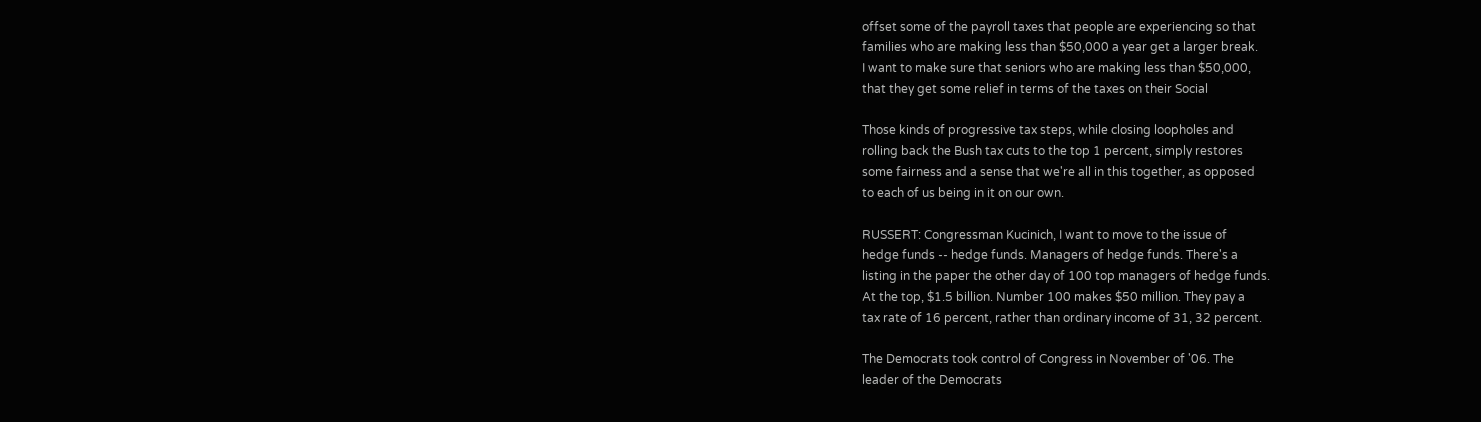offset some of the payroll taxes that people are experiencing so that
families who are making less than $50,000 a year get a larger break.
I want to make sure that seniors who are making less than $50,000,
that they get some relief in terms of the taxes on their Social

Those kinds of progressive tax steps, while closing loopholes and
rolling back the Bush tax cuts to the top 1 percent, simply restores
some fairness and a sense that we're all in this together, as opposed
to each of us being in it on our own.

RUSSERT: Congressman Kucinich, I want to move to the issue of
hedge funds -- hedge funds. Managers of hedge funds. There's a
listing in the paper the other day of 100 top managers of hedge funds.
At the top, $1.5 billion. Number 100 makes $50 million. They pay a
tax rate of 16 percent, rather than ordinary income of 31, 32 percent.

The Democrats took control of Congress in November of '06. The
leader of the Democrats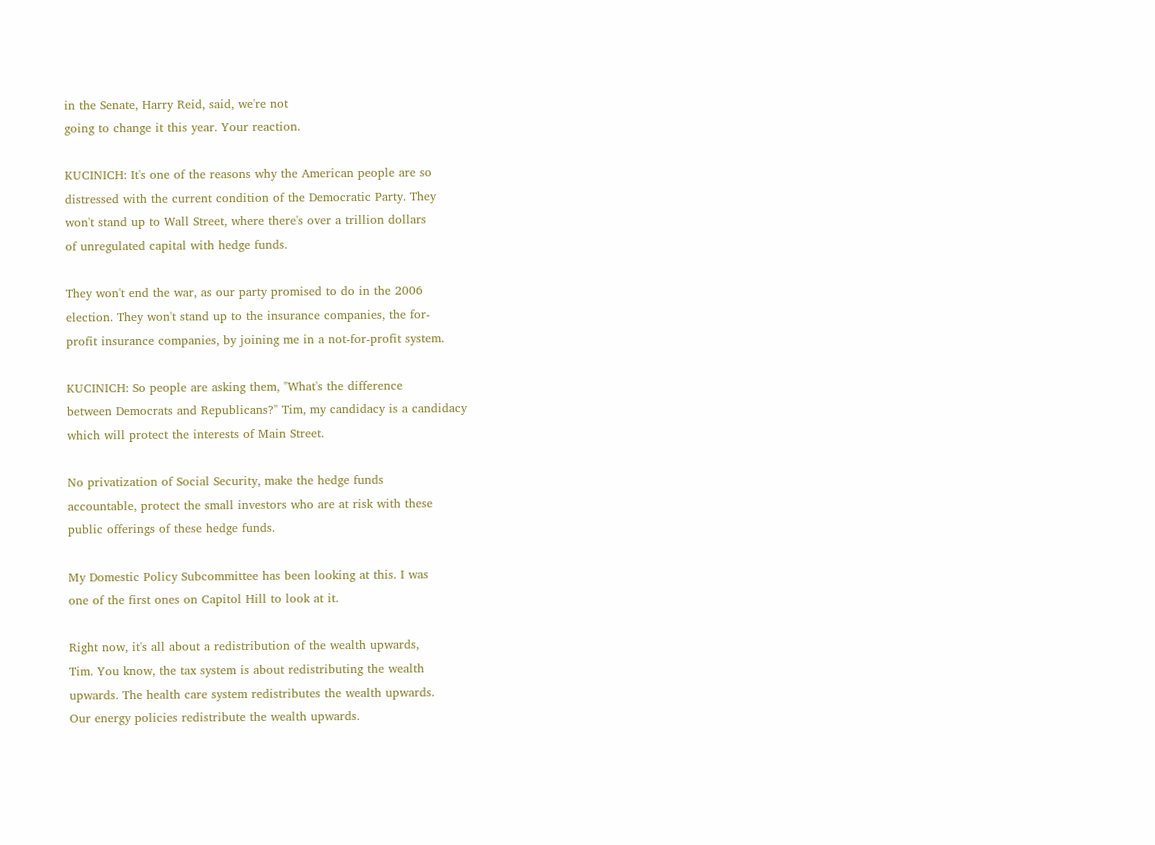in the Senate, Harry Reid, said, we're not
going to change it this year. Your reaction.

KUCINICH: It's one of the reasons why the American people are so
distressed with the current condition of the Democratic Party. They
won't stand up to Wall Street, where there's over a trillion dollars
of unregulated capital with hedge funds.

They won't end the war, as our party promised to do in the 2006
election. They won't stand up to the insurance companies, the for-
profit insurance companies, by joining me in a not-for-profit system.

KUCINICH: So people are asking them, "What's the difference
between Democrats and Republicans?" Tim, my candidacy is a candidacy
which will protect the interests of Main Street.

No privatization of Social Security, make the hedge funds
accountable, protect the small investors who are at risk with these
public offerings of these hedge funds.

My Domestic Policy Subcommittee has been looking at this. I was
one of the first ones on Capitol Hill to look at it.

Right now, it's all about a redistribution of the wealth upwards,
Tim. You know, the tax system is about redistributing the wealth
upwards. The health care system redistributes the wealth upwards.
Our energy policies redistribute the wealth upwards.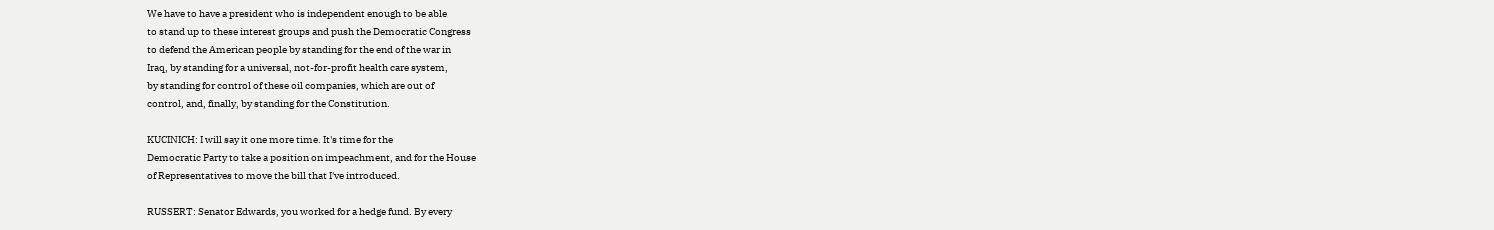We have to have a president who is independent enough to be able
to stand up to these interest groups and push the Democratic Congress
to defend the American people by standing for the end of the war in
Iraq, by standing for a universal, not-for-profit health care system,
by standing for control of these oil companies, which are out of
control, and, finally, by standing for the Constitution.

KUCINICH: I will say it one more time. It's time for the
Democratic Party to take a position on impeachment, and for the House
of Representatives to move the bill that I've introduced.

RUSSERT: Senator Edwards, you worked for a hedge fund. By every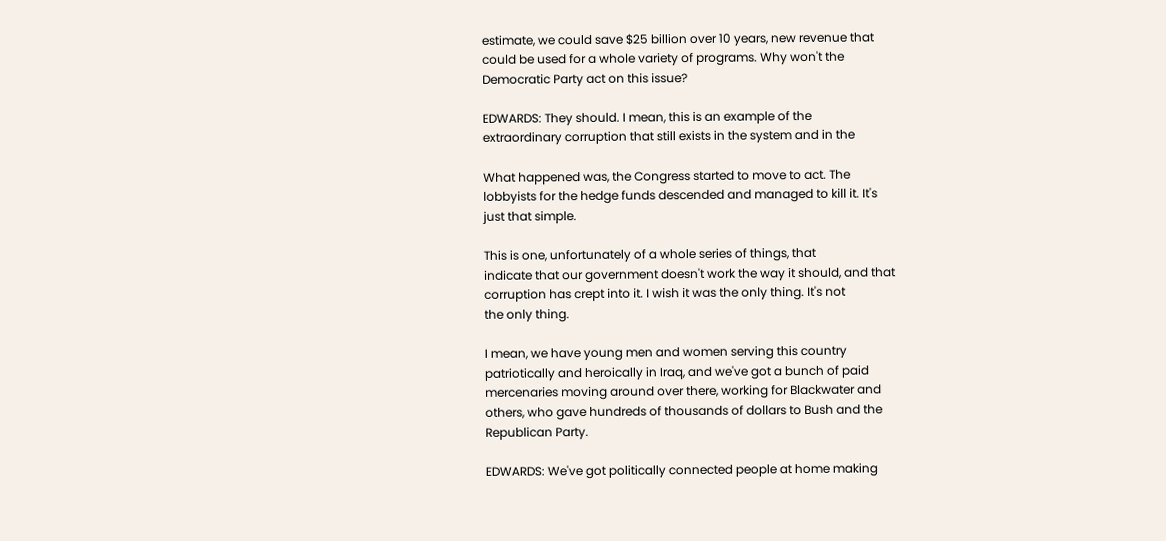estimate, we could save $25 billion over 10 years, new revenue that
could be used for a whole variety of programs. Why won't the
Democratic Party act on this issue?

EDWARDS: They should. I mean, this is an example of the
extraordinary corruption that still exists in the system and in the

What happened was, the Congress started to move to act. The
lobbyists for the hedge funds descended and managed to kill it. It's
just that simple.

This is one, unfortunately of a whole series of things, that
indicate that our government doesn't work the way it should, and that
corruption has crept into it. I wish it was the only thing. It's not
the only thing.

I mean, we have young men and women serving this country
patriotically and heroically in Iraq, and we've got a bunch of paid
mercenaries moving around over there, working for Blackwater and
others, who gave hundreds of thousands of dollars to Bush and the
Republican Party.

EDWARDS: We've got politically connected people at home making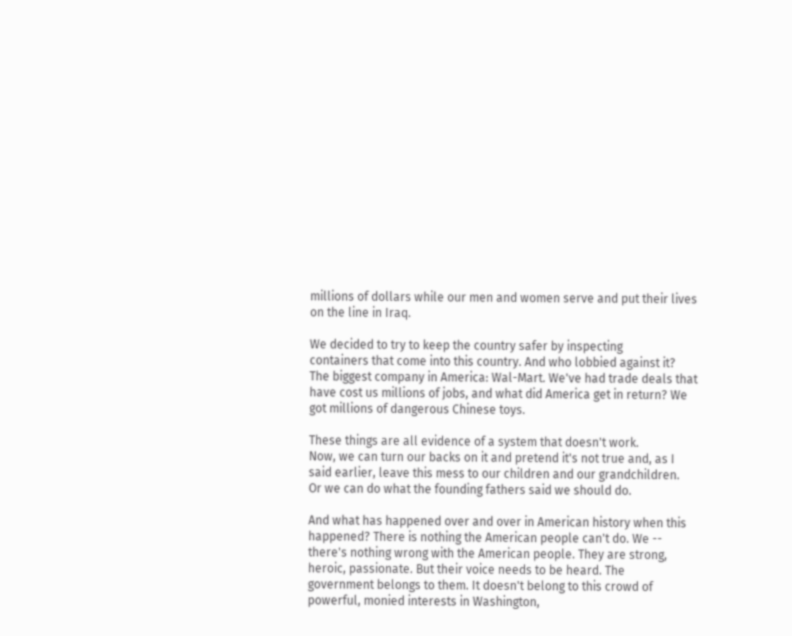millions of dollars while our men and women serve and put their lives
on the line in Iraq.

We decided to try to keep the country safer by inspecting
containers that come into this country. And who lobbied against it?
The biggest company in America: Wal-Mart. We've had trade deals that
have cost us millions of jobs, and what did America get in return? We
got millions of dangerous Chinese toys.

These things are all evidence of a system that doesn't work.
Now, we can turn our backs on it and pretend it's not true and, as I
said earlier, leave this mess to our children and our grandchildren.
Or we can do what the founding fathers said we should do.

And what has happened over and over in American history when this
happened? There is nothing the American people can't do. We --
there's nothing wrong with the American people. They are strong,
heroic, passionate. But their voice needs to be heard. The
government belongs to them. It doesn't belong to this crowd of
powerful, monied interests in Washington,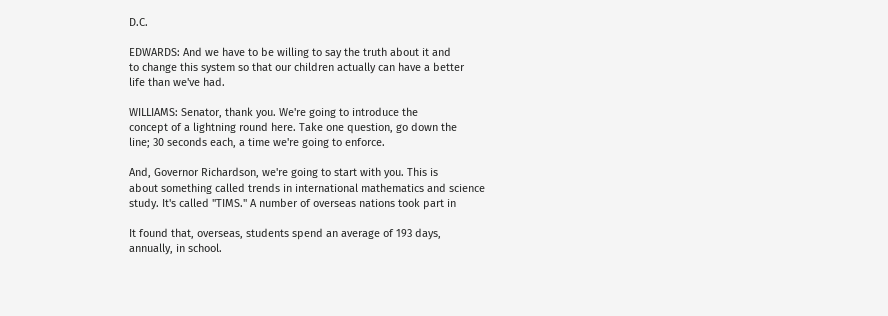D.C.

EDWARDS: And we have to be willing to say the truth about it and
to change this system so that our children actually can have a better
life than we've had.

WILLIAMS: Senator, thank you. We're going to introduce the
concept of a lightning round here. Take one question, go down the
line; 30 seconds each, a time we're going to enforce.

And, Governor Richardson, we're going to start with you. This is
about something called trends in international mathematics and science
study. It's called "TIMS." A number of overseas nations took part in

It found that, overseas, students spend an average of 193 days,
annually, in school.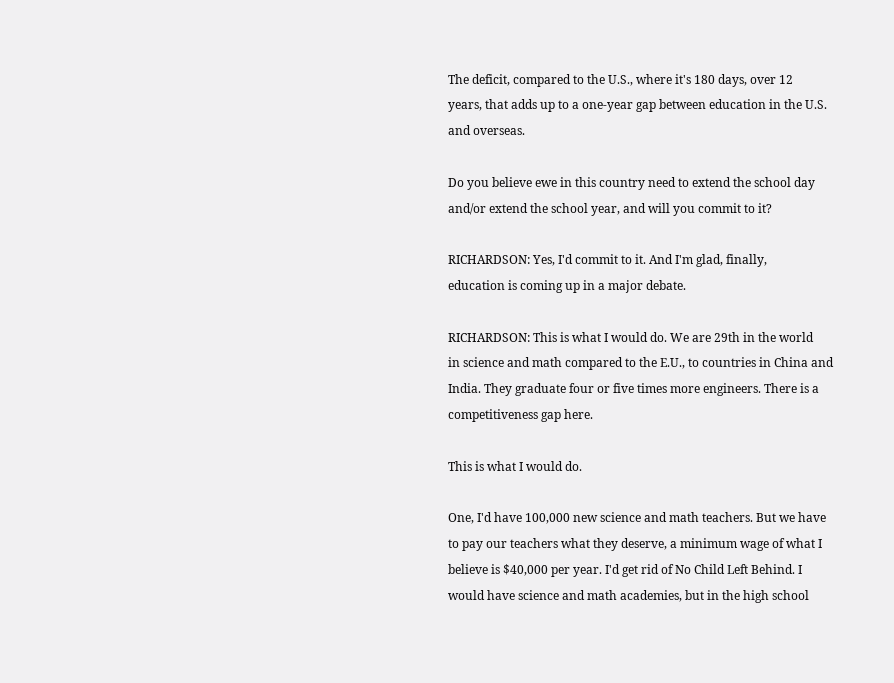The deficit, compared to the U.S., where it's 180 days, over 12
years, that adds up to a one-year gap between education in the U.S.
and overseas.

Do you believe ewe in this country need to extend the school day
and/or extend the school year, and will you commit to it?

RICHARDSON: Yes, I'd commit to it. And I'm glad, finally,
education is coming up in a major debate.

RICHARDSON: This is what I would do. We are 29th in the world
in science and math compared to the E.U., to countries in China and
India. They graduate four or five times more engineers. There is a
competitiveness gap here.

This is what I would do.

One, I'd have 100,000 new science and math teachers. But we have
to pay our teachers what they deserve, a minimum wage of what I
believe is $40,000 per year. I'd get rid of No Child Left Behind. I
would have science and math academies, but in the high school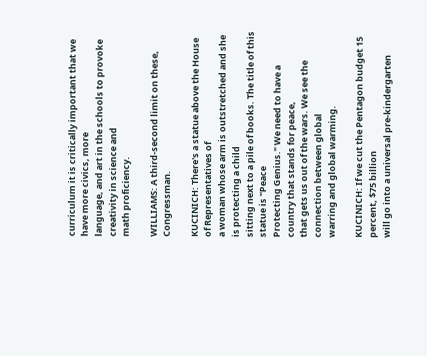curriculum it is critically important that we have more civics, more
language, and art in the schools to provoke creativity in science and
math proficiency.

WILLIAMS: A third-second limit on these, Congressman.

KUCINICH: There's a statue above the House of Representatives of
a woman whose arm is outstretched and she is protecting a child
sitting next to a pile of books. The title of this statue is "Peace
Protecting Genius." We need to have a country that stands for peace,
that gets us out of the wars. We see the connection between global
warring and global warming.

KUCINICH: If we cut the Pentagon budget 15 percent, $75 billion
will go into a universal pre-kindergarten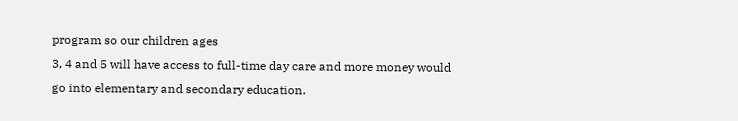program so our children ages
3, 4 and 5 will have access to full-time day care and more money would
go into elementary and secondary education.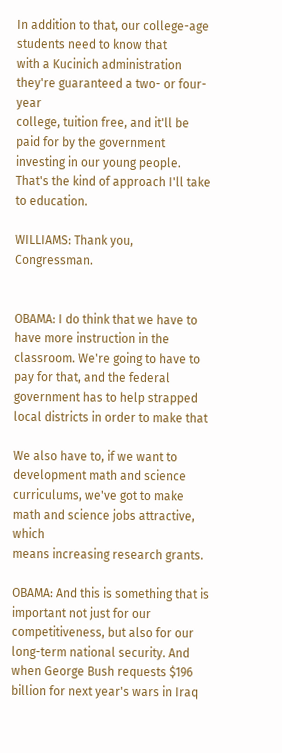In addition to that, our college-age students need to know that
with a Kucinich administration they're guaranteed a two- or four-year
college, tuition free, and it'll be paid for by the government
investing in our young people. That's the kind of approach I'll take
to education.

WILLIAMS: Thank you, Congressman.


OBAMA: I do think that we have to have more instruction in the
classroom. We're going to have to pay for that, and the federal
government has to help strapped local districts in order to make that

We also have to, if we want to development math and science
curriculums, we've got to make math and science jobs attractive, which
means increasing research grants.

OBAMA: And this is something that is important not just for our
competitiveness, but also for our long-term national security. And
when George Bush requests $196 billion for next year's wars in Iraq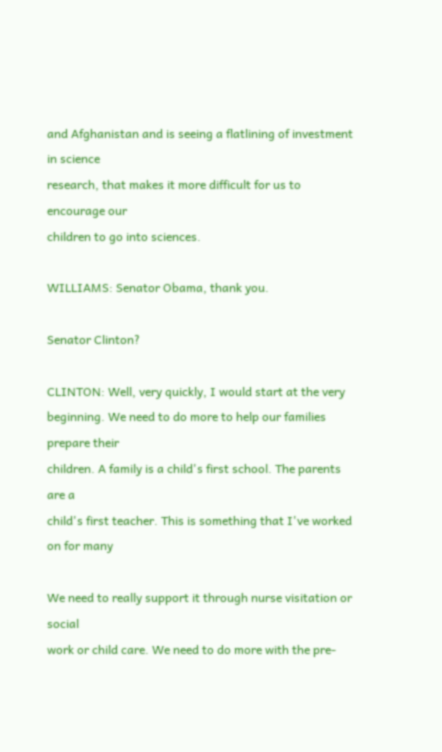and Afghanistan and is seeing a flatlining of investment in science
research, that makes it more difficult for us to encourage our
children to go into sciences.

WILLIAMS: Senator Obama, thank you.

Senator Clinton?

CLINTON: Well, very quickly, I would start at the very
beginning. We need to do more to help our families prepare their
children. A family is a child's first school. The parents are a
child's first teacher. This is something that I've worked on for many

We need to really support it through nurse visitation or social
work or child care. We need to do more with the pre-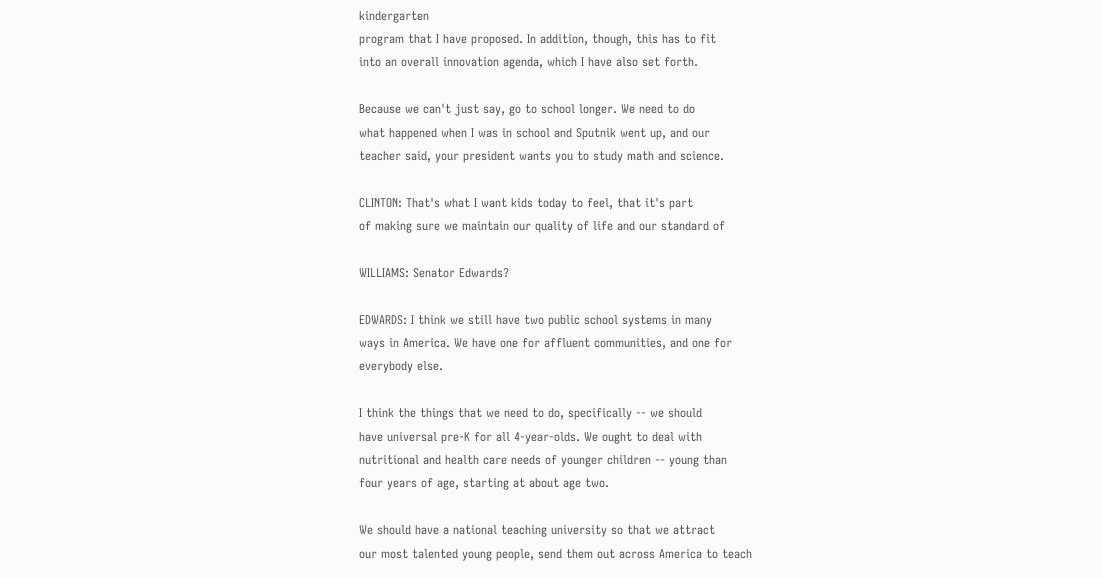kindergarten
program that I have proposed. In addition, though, this has to fit
into an overall innovation agenda, which I have also set forth.

Because we can't just say, go to school longer. We need to do
what happened when I was in school and Sputnik went up, and our
teacher said, your president wants you to study math and science.

CLINTON: That's what I want kids today to feel, that it's part
of making sure we maintain our quality of life and our standard of

WILLIAMS: Senator Edwards?

EDWARDS: I think we still have two public school systems in many
ways in America. We have one for affluent communities, and one for
everybody else.

I think the things that we need to do, specifically -- we should
have universal pre-K for all 4-year-olds. We ought to deal with
nutritional and health care needs of younger children -- young than
four years of age, starting at about age two.

We should have a national teaching university so that we attract
our most talented young people, send them out across America to teach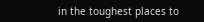in the toughest places to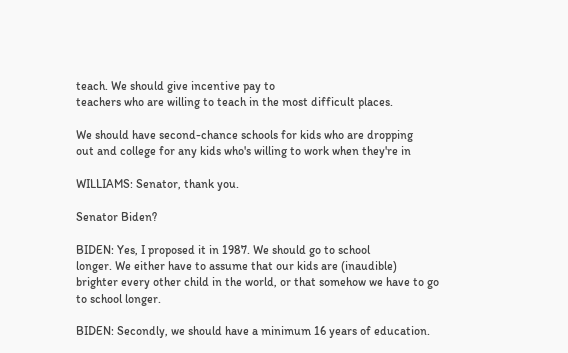teach. We should give incentive pay to
teachers who are willing to teach in the most difficult places.

We should have second-chance schools for kids who are dropping
out and college for any kids who's willing to work when they're in

WILLIAMS: Senator, thank you.

Senator Biden?

BIDEN: Yes, I proposed it in 1987. We should go to school
longer. We either have to assume that our kids are (inaudible)
brighter every other child in the world, or that somehow we have to go
to school longer.

BIDEN: Secondly, we should have a minimum 16 years of education.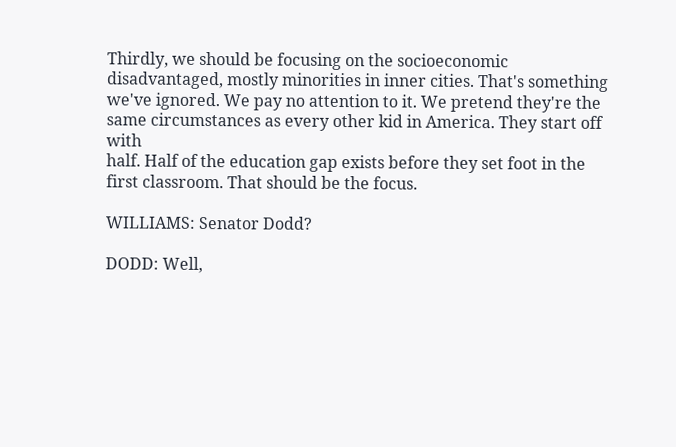Thirdly, we should be focusing on the socioeconomic
disadvantaged, mostly minorities in inner cities. That's something
we've ignored. We pay no attention to it. We pretend they're the
same circumstances as every other kid in America. They start off with
half. Half of the education gap exists before they set foot in the
first classroom. That should be the focus.

WILLIAMS: Senator Dodd?

DODD: Well,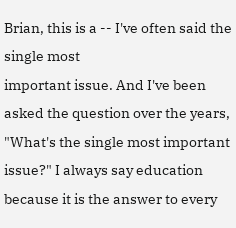Brian, this is a -- I've often said the single most
important issue. And I've been asked the question over the years,
"What's the single most important issue?" I always say education
because it is the answer to every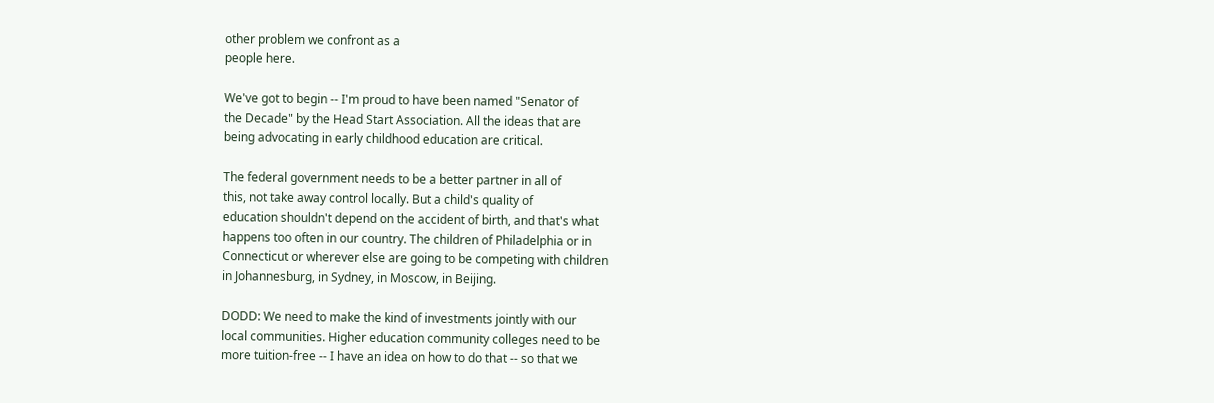other problem we confront as a
people here.

We've got to begin -- I'm proud to have been named "Senator of
the Decade" by the Head Start Association. All the ideas that are
being advocating in early childhood education are critical.

The federal government needs to be a better partner in all of
this, not take away control locally. But a child's quality of
education shouldn't depend on the accident of birth, and that's what
happens too often in our country. The children of Philadelphia or in
Connecticut or wherever else are going to be competing with children
in Johannesburg, in Sydney, in Moscow, in Beijing.

DODD: We need to make the kind of investments jointly with our
local communities. Higher education community colleges need to be
more tuition-free -- I have an idea on how to do that -- so that we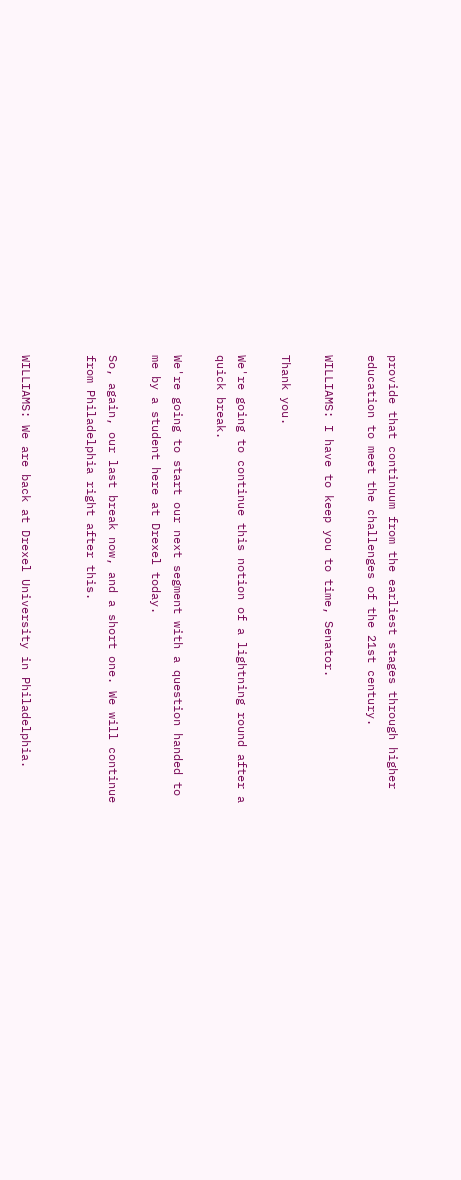provide that continuum from the earliest stages through higher
education to meet the challenges of the 21st century.

WILLIAMS: I have to keep you to time, Senator.

Thank you.

We're going to continue this notion of a lightning round after a
quick break.

We're going to start our next segment with a question handed to
me by a student here at Drexel today.

So, again, our last break now, and a short one. We will continue
from Philadelphia right after this.


WILLIAMS: We are back at Drexel University in Philadelphia.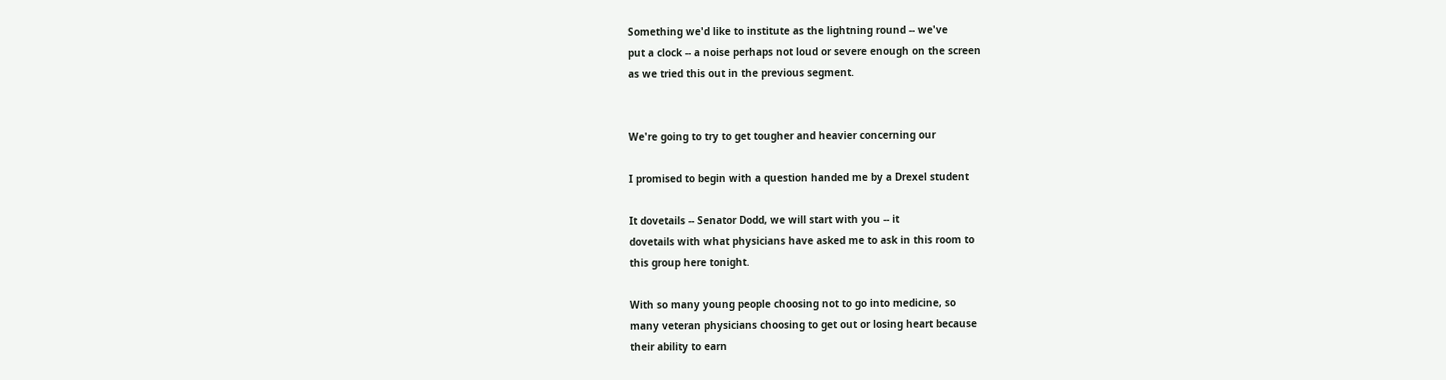Something we'd like to institute as the lightning round -- we've
put a clock -- a noise perhaps not loud or severe enough on the screen
as we tried this out in the previous segment.


We're going to try to get tougher and heavier concerning our

I promised to begin with a question handed me by a Drexel student

It dovetails -- Senator Dodd, we will start with you -- it
dovetails with what physicians have asked me to ask in this room to
this group here tonight.

With so many young people choosing not to go into medicine, so
many veteran physicians choosing to get out or losing heart because
their ability to earn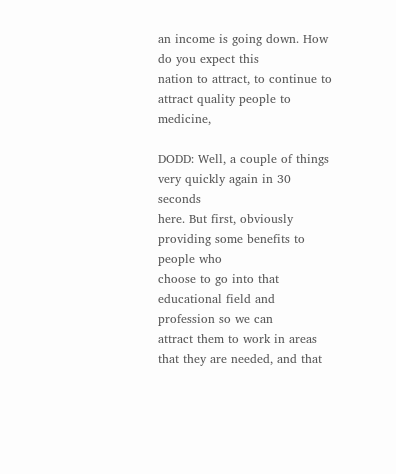an income is going down. How do you expect this
nation to attract, to continue to attract quality people to medicine,

DODD: Well, a couple of things very quickly again in 30 seconds
here. But first, obviously providing some benefits to people who
choose to go into that educational field and profession so we can
attract them to work in areas that they are needed, and that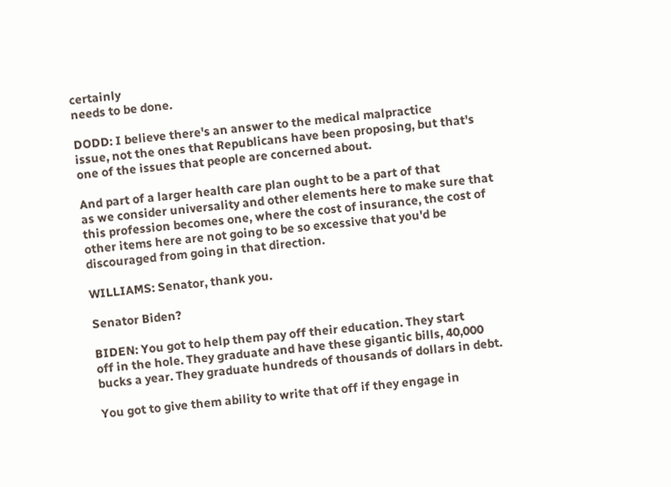certainly
needs to be done.

DODD: I believe there's an answer to the medical malpractice
issue, not the ones that Republicans have been proposing, but that's
one of the issues that people are concerned about.

And part of a larger health care plan ought to be a part of that
as we consider universality and other elements here to make sure that
this profession becomes one, where the cost of insurance, the cost of
other items here are not going to be so excessive that you'd be
discouraged from going in that direction.

WILLIAMS: Senator, thank you.

Senator Biden?

BIDEN: You got to help them pay off their education. They start
off in the hole. They graduate and have these gigantic bills, 40,000
bucks a year. They graduate hundreds of thousands of dollars in debt.

You got to give them ability to write that off if they engage in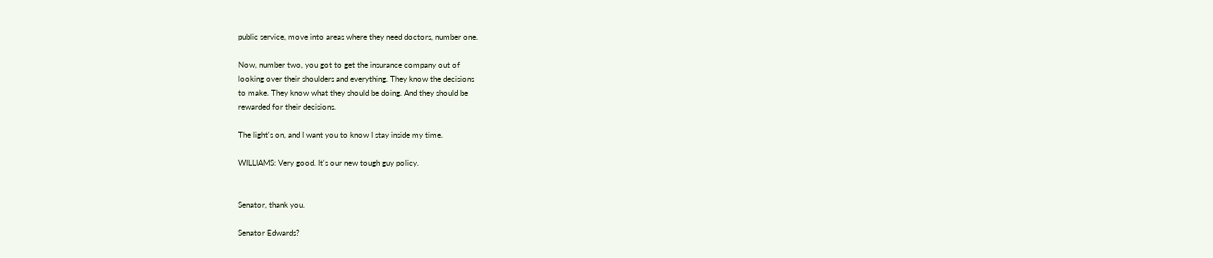public service, move into areas where they need doctors, number one.

Now, number two, you got to get the insurance company out of
looking over their shoulders and everything. They know the decisions
to make. They know what they should be doing. And they should be
rewarded for their decisions.

The light's on, and I want you to know I stay inside my time.

WILLIAMS: Very good. It's our new tough guy policy.


Senator, thank you.

Senator Edwards?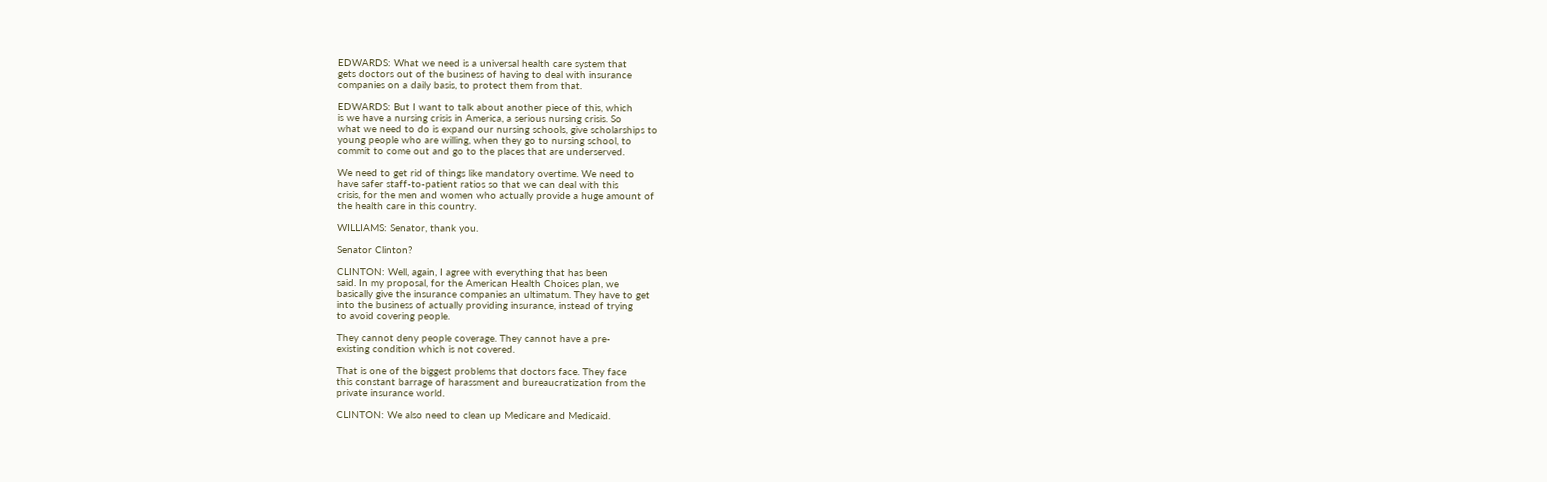EDWARDS: What we need is a universal health care system that
gets doctors out of the business of having to deal with insurance
companies on a daily basis, to protect them from that.

EDWARDS: But I want to talk about another piece of this, which
is we have a nursing crisis in America, a serious nursing crisis. So
what we need to do is expand our nursing schools, give scholarships to
young people who are willing, when they go to nursing school, to
commit to come out and go to the places that are underserved.

We need to get rid of things like mandatory overtime. We need to
have safer staff-to-patient ratios so that we can deal with this
crisis, for the men and women who actually provide a huge amount of
the health care in this country.

WILLIAMS: Senator, thank you.

Senator Clinton?

CLINTON: Well, again, I agree with everything that has been
said. In my proposal, for the American Health Choices plan, we
basically give the insurance companies an ultimatum. They have to get
into the business of actually providing insurance, instead of trying
to avoid covering people.

They cannot deny people coverage. They cannot have a pre-
existing condition which is not covered.

That is one of the biggest problems that doctors face. They face
this constant barrage of harassment and bureaucratization from the
private insurance world.

CLINTON: We also need to clean up Medicare and Medicaid.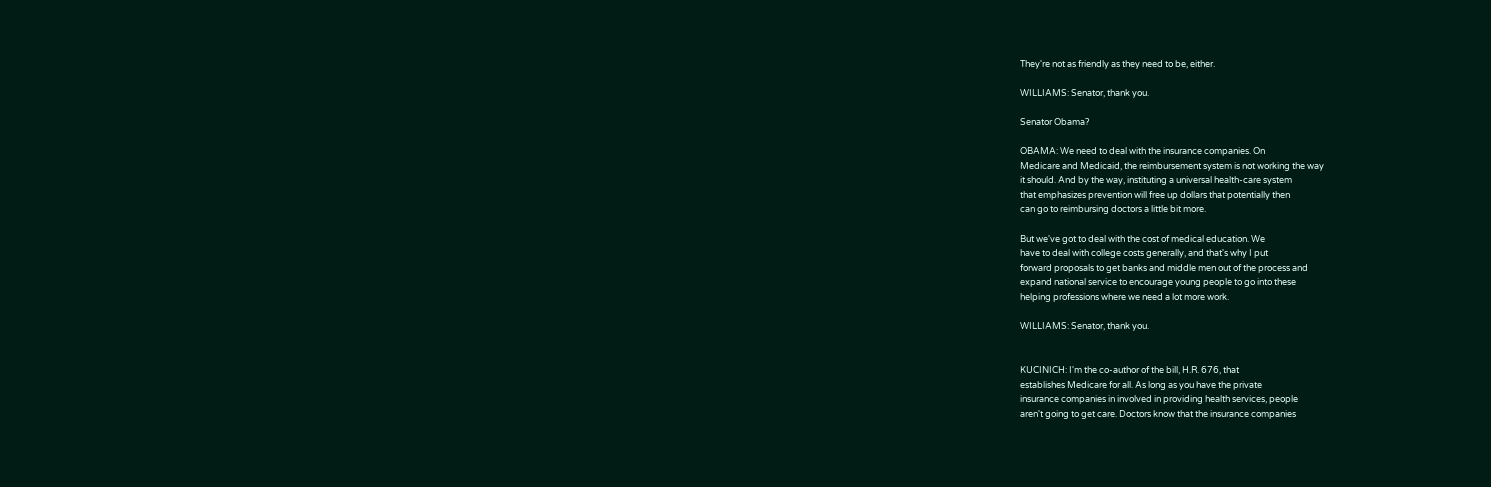They're not as friendly as they need to be, either.

WILLIAMS: Senator, thank you.

Senator Obama?

OBAMA: We need to deal with the insurance companies. On
Medicare and Medicaid, the reimbursement system is not working the way
it should. And by the way, instituting a universal health-care system
that emphasizes prevention will free up dollars that potentially then
can go to reimbursing doctors a little bit more.

But we've got to deal with the cost of medical education. We
have to deal with college costs generally, and that's why I put
forward proposals to get banks and middle men out of the process and
expand national service to encourage young people to go into these
helping professions where we need a lot more work.

WILLIAMS: Senator, thank you.


KUCINICH: I'm the co-author of the bill, H.R. 676, that
establishes Medicare for all. As long as you have the private
insurance companies in involved in providing health services, people
aren't going to get care. Doctors know that the insurance companies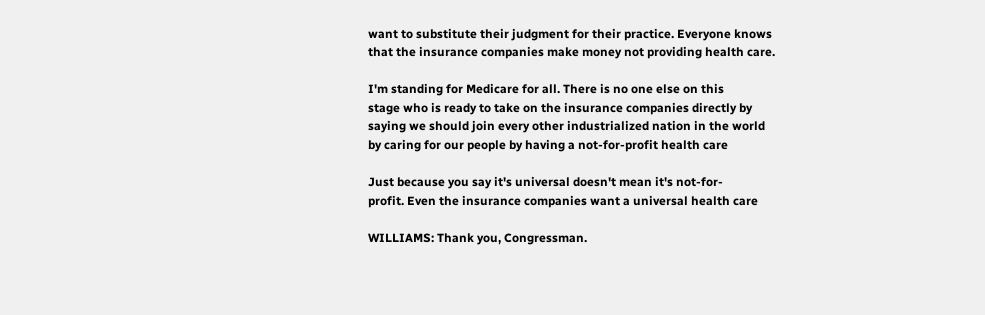want to substitute their judgment for their practice. Everyone knows
that the insurance companies make money not providing health care.

I'm standing for Medicare for all. There is no one else on this
stage who is ready to take on the insurance companies directly by
saying we should join every other industrialized nation in the world
by caring for our people by having a not-for-profit health care

Just because you say it's universal doesn't mean it's not-for-
profit. Even the insurance companies want a universal health care

WILLIAMS: Thank you, Congressman.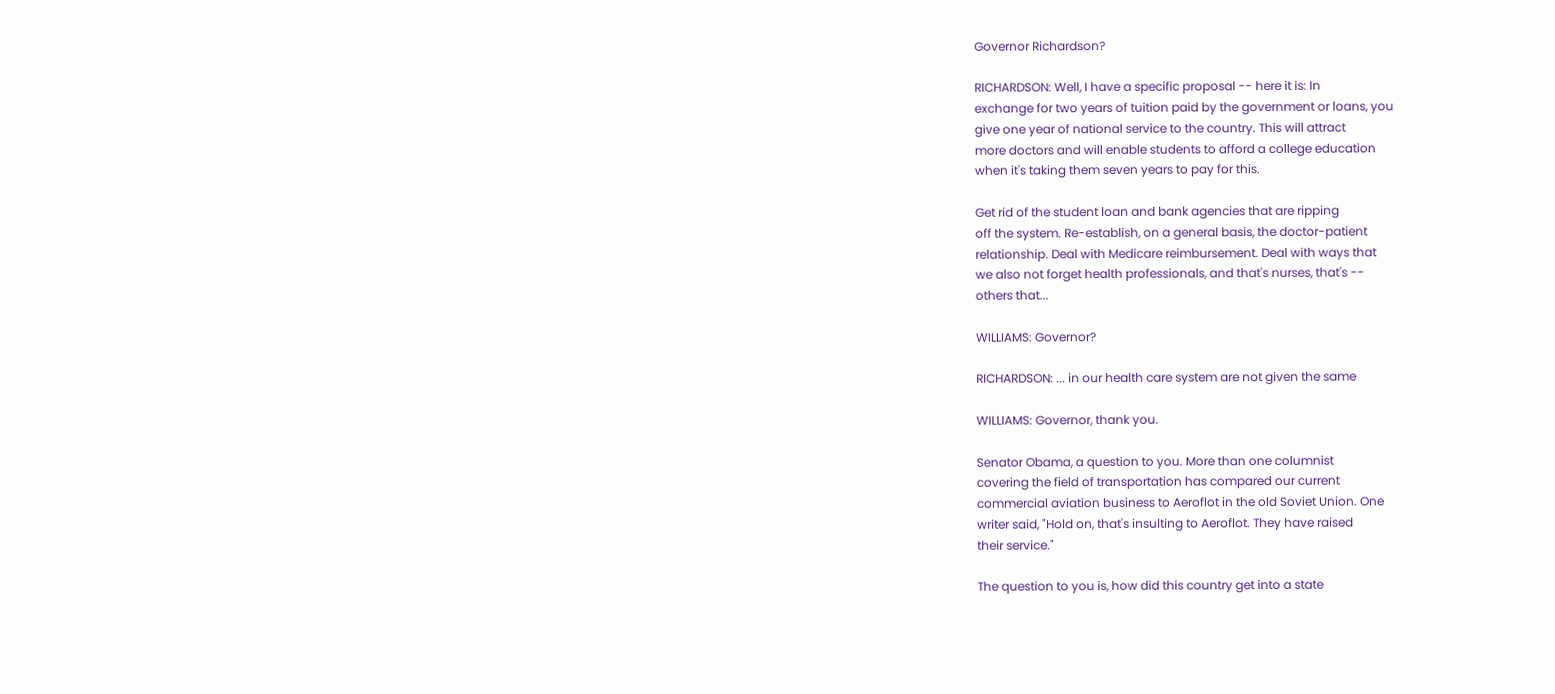Governor Richardson?

RICHARDSON: Well, I have a specific proposal -- here it is: In
exchange for two years of tuition paid by the government or loans, you
give one year of national service to the country. This will attract
more doctors and will enable students to afford a college education
when it's taking them seven years to pay for this.

Get rid of the student loan and bank agencies that are ripping
off the system. Re-establish, on a general basis, the doctor-patient
relationship. Deal with Medicare reimbursement. Deal with ways that
we also not forget health professionals, and that's nurses, that's --
others that...

WILLIAMS: Governor?

RICHARDSON: ... in our health care system are not given the same

WILLIAMS: Governor, thank you.

Senator Obama, a question to you. More than one columnist
covering the field of transportation has compared our current
commercial aviation business to Aeroflot in the old Soviet Union. One
writer said, "Hold on, that's insulting to Aeroflot. They have raised
their service."

The question to you is, how did this country get into a state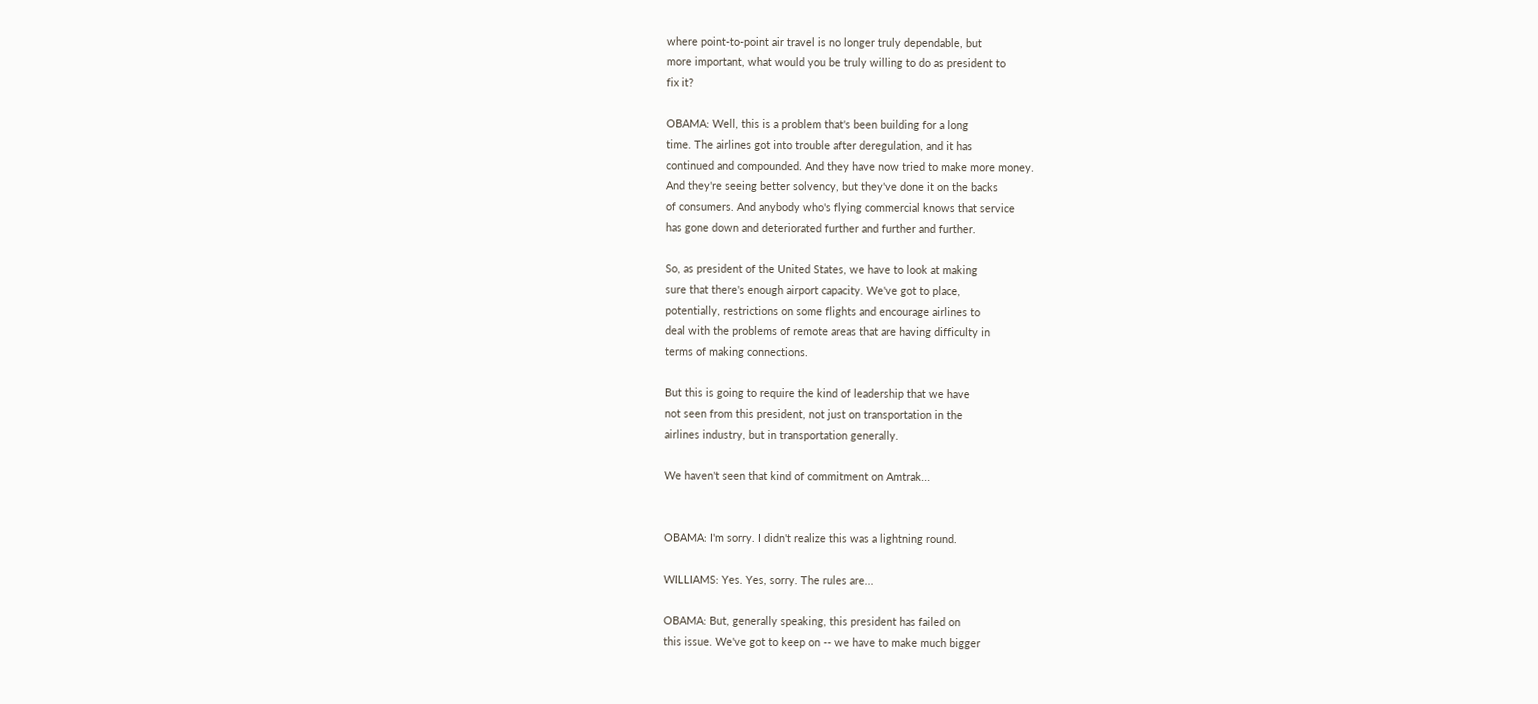where point-to-point air travel is no longer truly dependable, but
more important, what would you be truly willing to do as president to
fix it?

OBAMA: Well, this is a problem that's been building for a long
time. The airlines got into trouble after deregulation, and it has
continued and compounded. And they have now tried to make more money.
And they're seeing better solvency, but they've done it on the backs
of consumers. And anybody who's flying commercial knows that service
has gone down and deteriorated further and further and further.

So, as president of the United States, we have to look at making
sure that there's enough airport capacity. We've got to place,
potentially, restrictions on some flights and encourage airlines to
deal with the problems of remote areas that are having difficulty in
terms of making connections.

But this is going to require the kind of leadership that we have
not seen from this president, not just on transportation in the
airlines industry, but in transportation generally.

We haven't seen that kind of commitment on Amtrak...


OBAMA: I'm sorry. I didn't realize this was a lightning round.

WILLIAMS: Yes. Yes, sorry. The rules are...

OBAMA: But, generally speaking, this president has failed on
this issue. We've got to keep on -- we have to make much bigger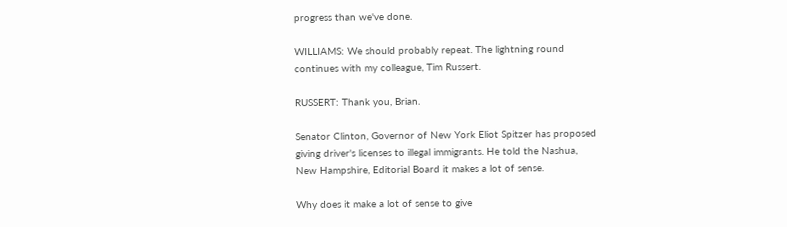progress than we've done.

WILLIAMS: We should probably repeat. The lightning round
continues with my colleague, Tim Russert.

RUSSERT: Thank you, Brian.

Senator Clinton, Governor of New York Eliot Spitzer has proposed
giving driver's licenses to illegal immigrants. He told the Nashua,
New Hampshire, Editorial Board it makes a lot of sense.

Why does it make a lot of sense to give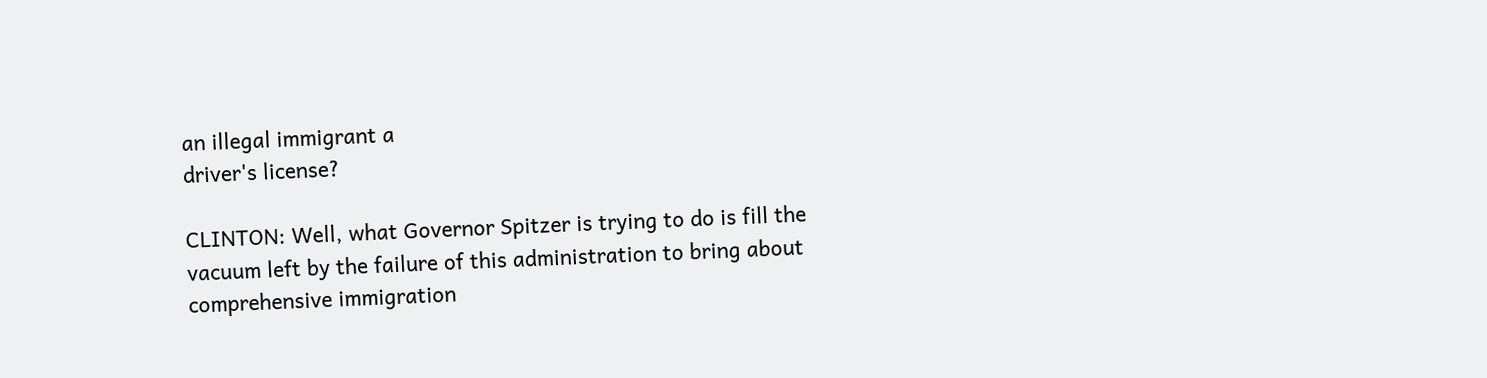an illegal immigrant a
driver's license?

CLINTON: Well, what Governor Spitzer is trying to do is fill the
vacuum left by the failure of this administration to bring about
comprehensive immigration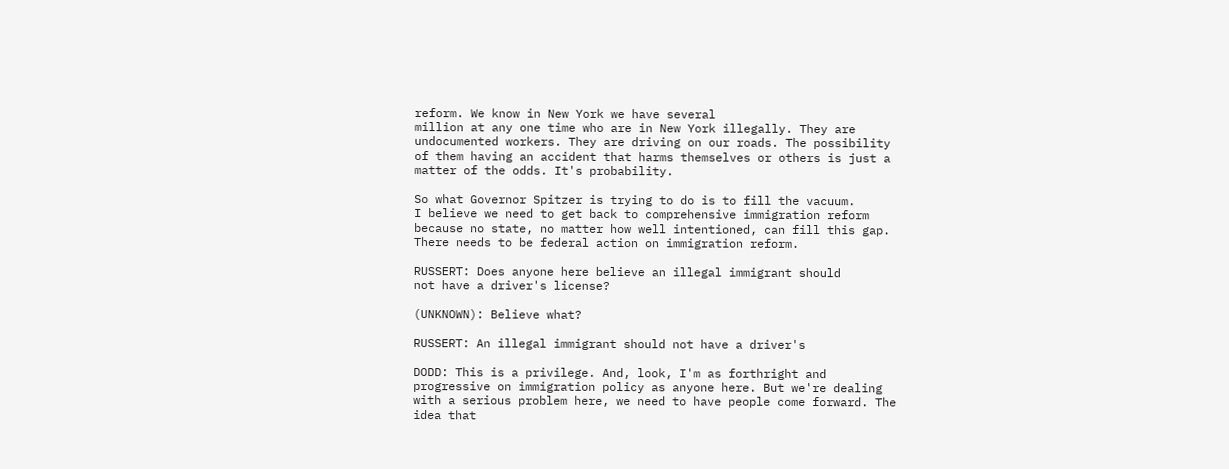reform. We know in New York we have several
million at any one time who are in New York illegally. They are
undocumented workers. They are driving on our roads. The possibility
of them having an accident that harms themselves or others is just a
matter of the odds. It's probability.

So what Governor Spitzer is trying to do is to fill the vacuum.
I believe we need to get back to comprehensive immigration reform
because no state, no matter how well intentioned, can fill this gap.
There needs to be federal action on immigration reform.

RUSSERT: Does anyone here believe an illegal immigrant should
not have a driver's license?

(UNKNOWN): Believe what?

RUSSERT: An illegal immigrant should not have a driver's

DODD: This is a privilege. And, look, I'm as forthright and
progressive on immigration policy as anyone here. But we're dealing
with a serious problem here, we need to have people come forward. The
idea that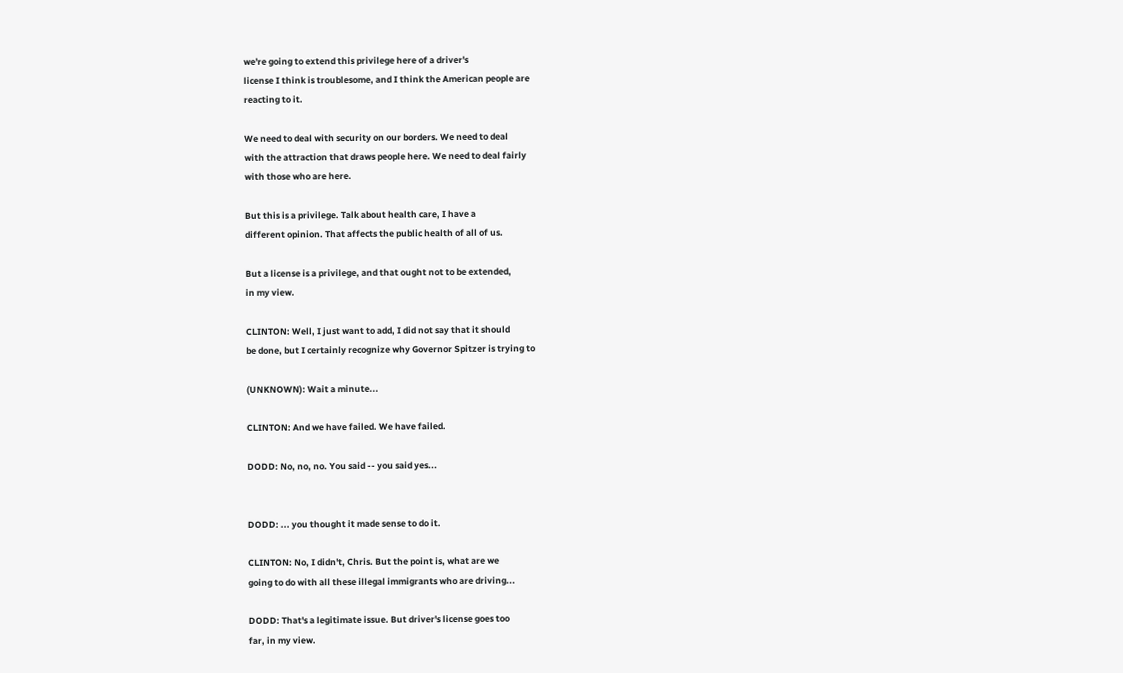we're going to extend this privilege here of a driver's
license I think is troublesome, and I think the American people are
reacting to it.

We need to deal with security on our borders. We need to deal
with the attraction that draws people here. We need to deal fairly
with those who are here.

But this is a privilege. Talk about health care, I have a
different opinion. That affects the public health of all of us.

But a license is a privilege, and that ought not to be extended,
in my view.

CLINTON: Well, I just want to add, I did not say that it should
be done, but I certainly recognize why Governor Spitzer is trying to

(UNKNOWN): Wait a minute...

CLINTON: And we have failed. We have failed.

DODD: No, no, no. You said -- you said yes...


DODD: ... you thought it made sense to do it.

CLINTON: No, I didn't, Chris. But the point is, what are we
going to do with all these illegal immigrants who are driving...

DODD: That's a legitimate issue. But driver's license goes too
far, in my view.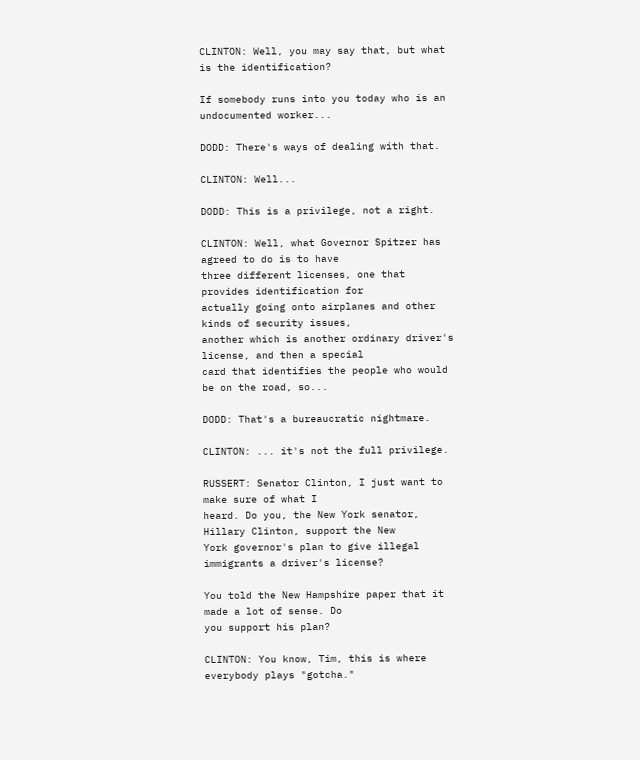CLINTON: Well, you may say that, but what is the identification?

If somebody runs into you today who is an undocumented worker...

DODD: There's ways of dealing with that.

CLINTON: Well...

DODD: This is a privilege, not a right.

CLINTON: Well, what Governor Spitzer has agreed to do is to have
three different licenses, one that provides identification for
actually going onto airplanes and other kinds of security issues,
another which is another ordinary driver's license, and then a special
card that identifies the people who would be on the road, so...

DODD: That's a bureaucratic nightmare.

CLINTON: ... it's not the full privilege.

RUSSERT: Senator Clinton, I just want to make sure of what I
heard. Do you, the New York senator, Hillary Clinton, support the New
York governor's plan to give illegal immigrants a driver's license?

You told the New Hampshire paper that it made a lot of sense. Do
you support his plan?

CLINTON: You know, Tim, this is where everybody plays "gotcha."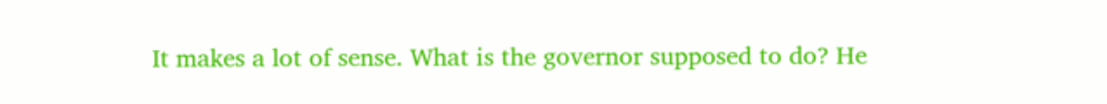It makes a lot of sense. What is the governor supposed to do? He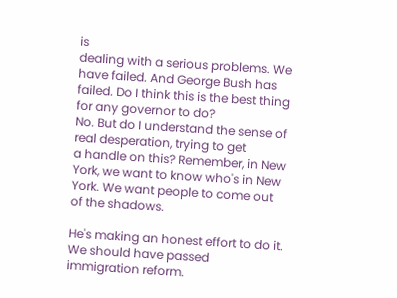is
dealing with a serious problems. We have failed. And George Bush has
failed. Do I think this is the best thing for any governor to do?
No. But do I understand the sense of real desperation, trying to get
a handle on this? Remember, in New York, we want to know who's in New
York. We want people to come out of the shadows.

He's making an honest effort to do it. We should have passed
immigration reform.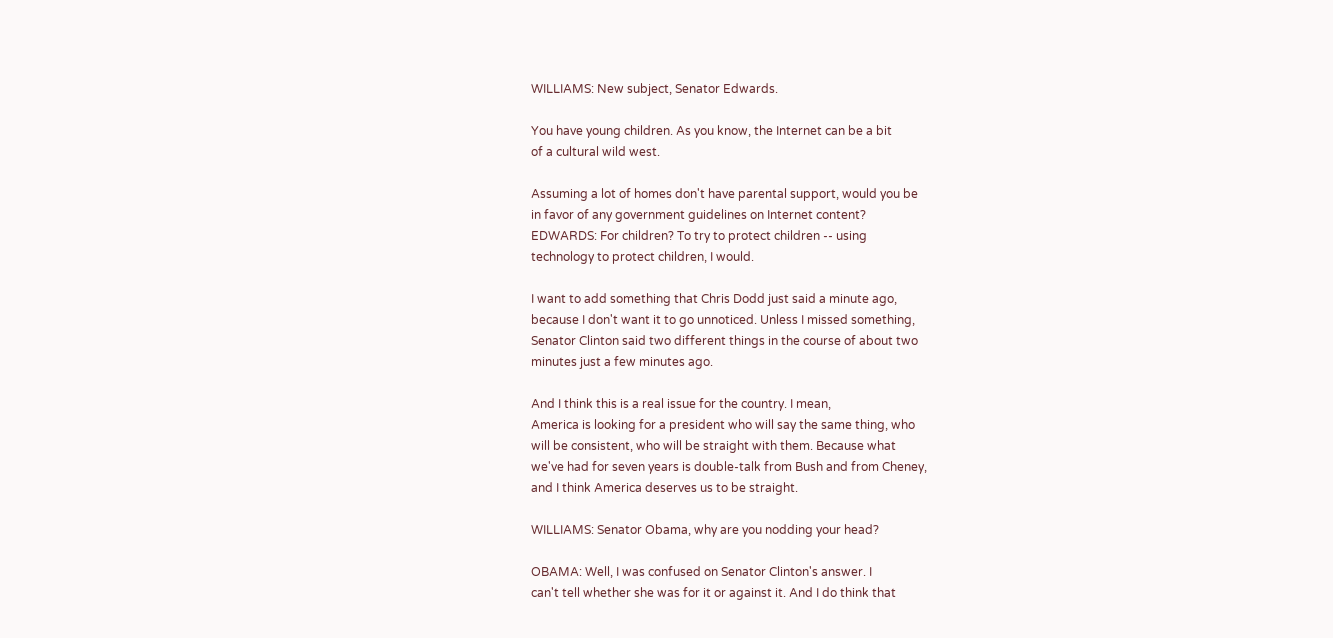WILLIAMS: New subject, Senator Edwards.

You have young children. As you know, the Internet can be a bit
of a cultural wild west.

Assuming a lot of homes don't have parental support, would you be
in favor of any government guidelines on Internet content?
EDWARDS: For children? To try to protect children -- using
technology to protect children, I would.

I want to add something that Chris Dodd just said a minute ago,
because I don't want it to go unnoticed. Unless I missed something,
Senator Clinton said two different things in the course of about two
minutes just a few minutes ago.

And I think this is a real issue for the country. I mean,
America is looking for a president who will say the same thing, who
will be consistent, who will be straight with them. Because what
we've had for seven years is double-talk from Bush and from Cheney,
and I think America deserves us to be straight.

WILLIAMS: Senator Obama, why are you nodding your head?

OBAMA: Well, I was confused on Senator Clinton's answer. I
can't tell whether she was for it or against it. And I do think that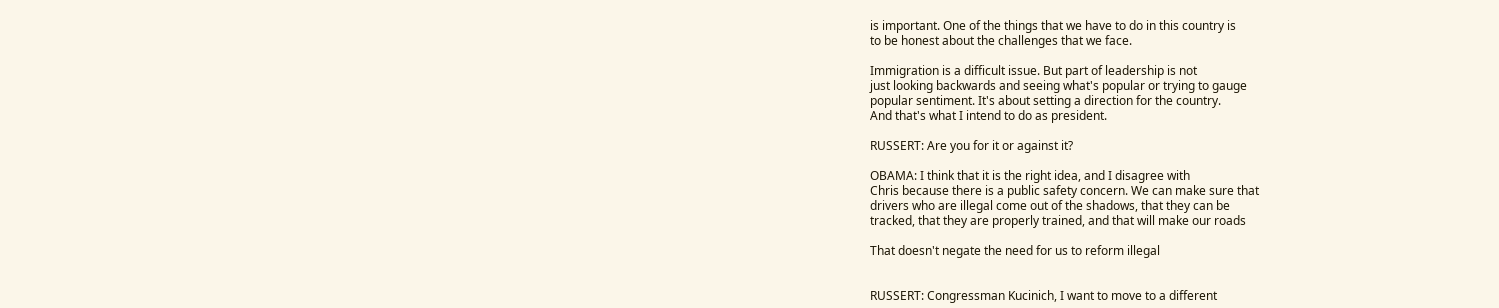is important. One of the things that we have to do in this country is
to be honest about the challenges that we face.

Immigration is a difficult issue. But part of leadership is not
just looking backwards and seeing what's popular or trying to gauge
popular sentiment. It's about setting a direction for the country.
And that's what I intend to do as president.

RUSSERT: Are you for it or against it?

OBAMA: I think that it is the right idea, and I disagree with
Chris because there is a public safety concern. We can make sure that
drivers who are illegal come out of the shadows, that they can be
tracked, that they are properly trained, and that will make our roads

That doesn't negate the need for us to reform illegal


RUSSERT: Congressman Kucinich, I want to move to a different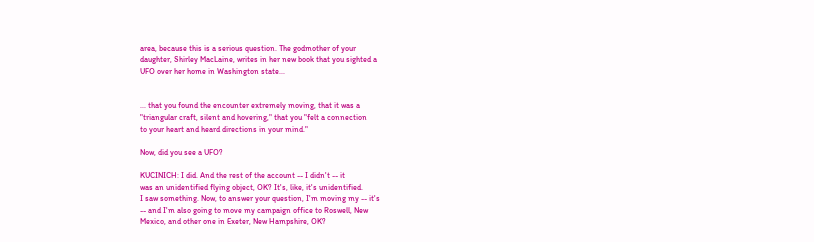area, because this is a serious question. The godmother of your
daughter, Shirley MacLaine, writes in her new book that you sighted a
UFO over her home in Washington state...


... that you found the encounter extremely moving, that it was a
"triangular craft, silent and hovering," that you "felt a connection
to your heart and heard directions in your mind."

Now, did you see a UFO?

KUCINICH: I did. And the rest of the account -- I didn't -- it
was an unidentified flying object, OK? It's, like, it's unidentified.
I saw something. Now, to answer your question, I'm moving my -- it's
-- and I'm also going to move my campaign office to Roswell, New
Mexico, and other one in Exeter, New Hampshire, OK?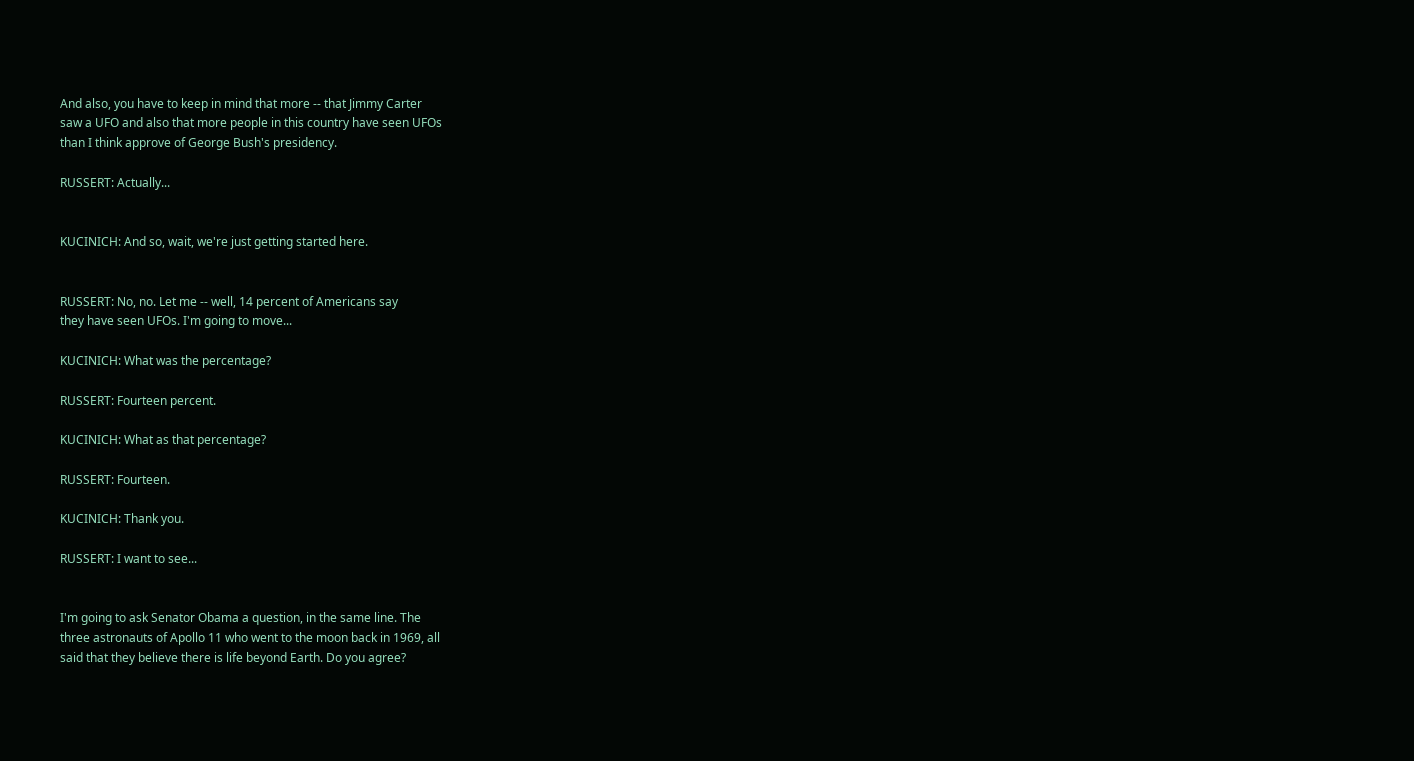And also, you have to keep in mind that more -- that Jimmy Carter
saw a UFO and also that more people in this country have seen UFOs
than I think approve of George Bush's presidency.

RUSSERT: Actually...


KUCINICH: And so, wait, we're just getting started here.


RUSSERT: No, no. Let me -- well, 14 percent of Americans say
they have seen UFOs. I'm going to move...

KUCINICH: What was the percentage?

RUSSERT: Fourteen percent.

KUCINICH: What as that percentage?

RUSSERT: Fourteen.

KUCINICH: Thank you.

RUSSERT: I want to see...


I'm going to ask Senator Obama a question, in the same line. The
three astronauts of Apollo 11 who went to the moon back in 1969, all
said that they believe there is life beyond Earth. Do you agree?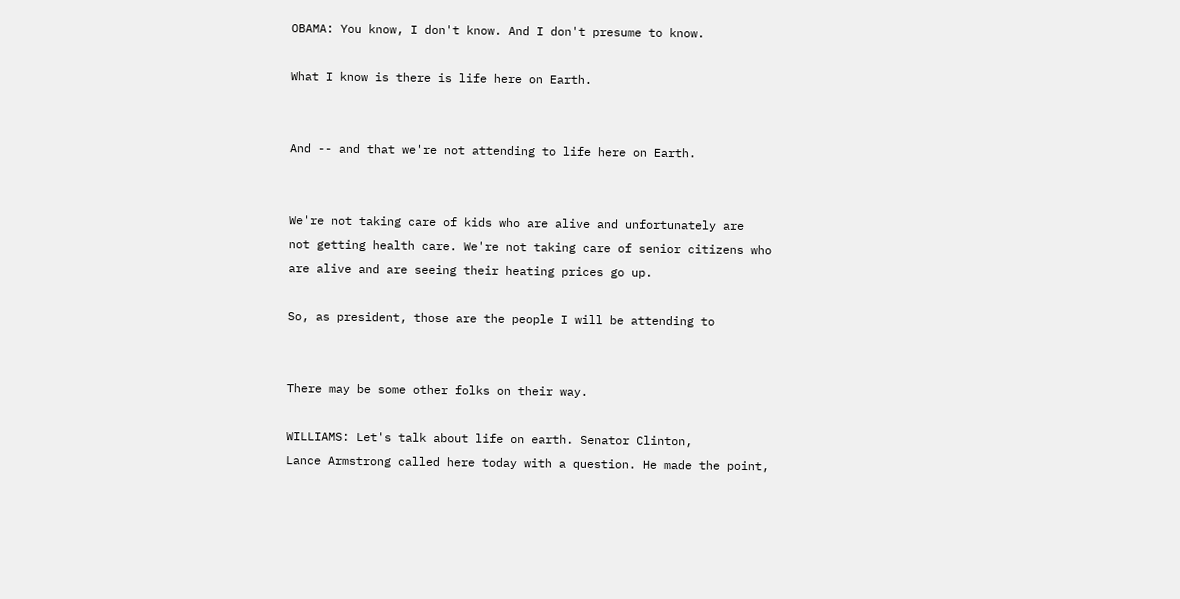OBAMA: You know, I don't know. And I don't presume to know.

What I know is there is life here on Earth.


And -- and that we're not attending to life here on Earth.


We're not taking care of kids who are alive and unfortunately are
not getting health care. We're not taking care of senior citizens who
are alive and are seeing their heating prices go up.

So, as president, those are the people I will be attending to


There may be some other folks on their way.

WILLIAMS: Let's talk about life on earth. Senator Clinton,
Lance Armstrong called here today with a question. He made the point,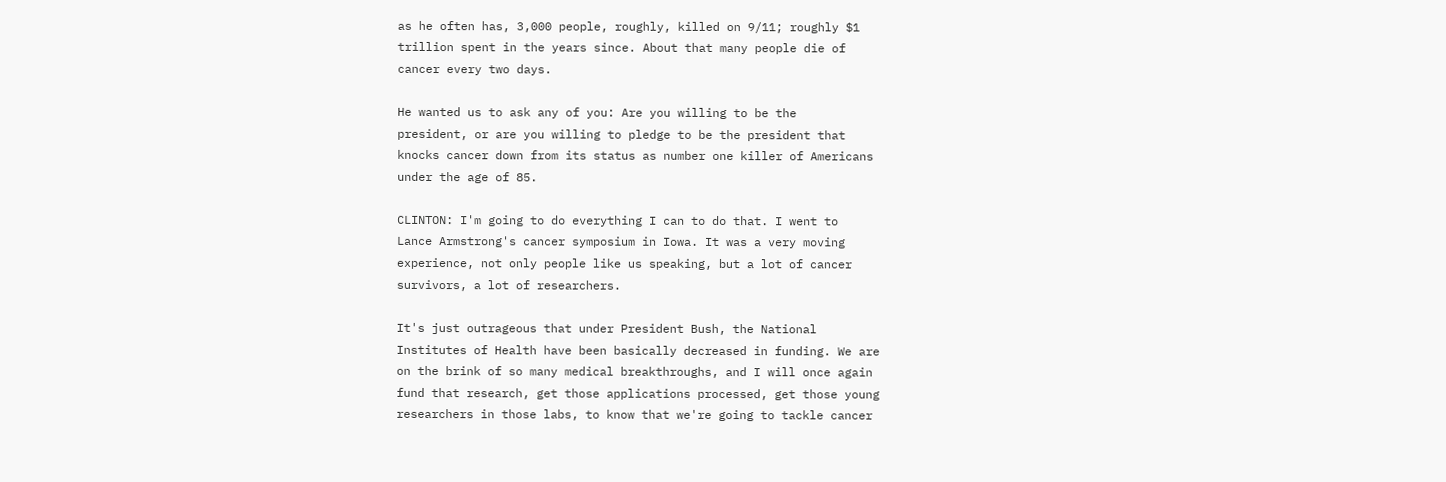as he often has, 3,000 people, roughly, killed on 9/11; roughly $1
trillion spent in the years since. About that many people die of
cancer every two days.

He wanted us to ask any of you: Are you willing to be the
president, or are you willing to pledge to be the president that
knocks cancer down from its status as number one killer of Americans
under the age of 85.

CLINTON: I'm going to do everything I can to do that. I went to
Lance Armstrong's cancer symposium in Iowa. It was a very moving
experience, not only people like us speaking, but a lot of cancer
survivors, a lot of researchers.

It's just outrageous that under President Bush, the National
Institutes of Health have been basically decreased in funding. We are
on the brink of so many medical breakthroughs, and I will once again
fund that research, get those applications processed, get those young
researchers in those labs, to know that we're going to tackle cancer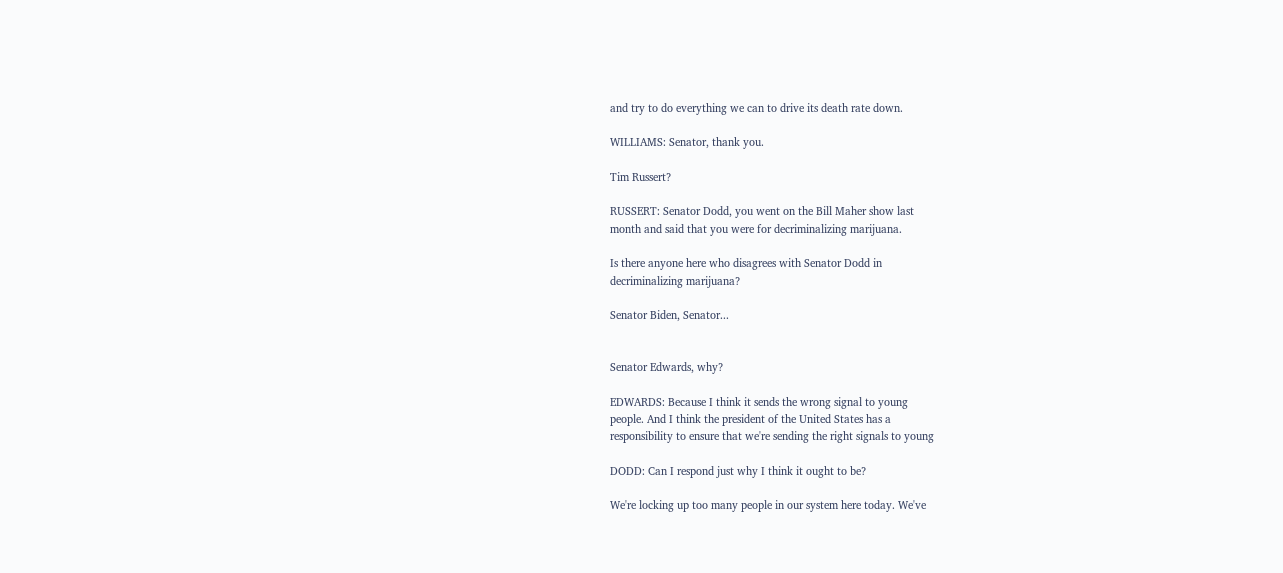and try to do everything we can to drive its death rate down.

WILLIAMS: Senator, thank you.

Tim Russert?

RUSSERT: Senator Dodd, you went on the Bill Maher show last
month and said that you were for decriminalizing marijuana.

Is there anyone here who disagrees with Senator Dodd in
decriminalizing marijuana?

Senator Biden, Senator...


Senator Edwards, why?

EDWARDS: Because I think it sends the wrong signal to young
people. And I think the president of the United States has a
responsibility to ensure that we're sending the right signals to young

DODD: Can I respond just why I think it ought to be?

We're locking up too many people in our system here today. We've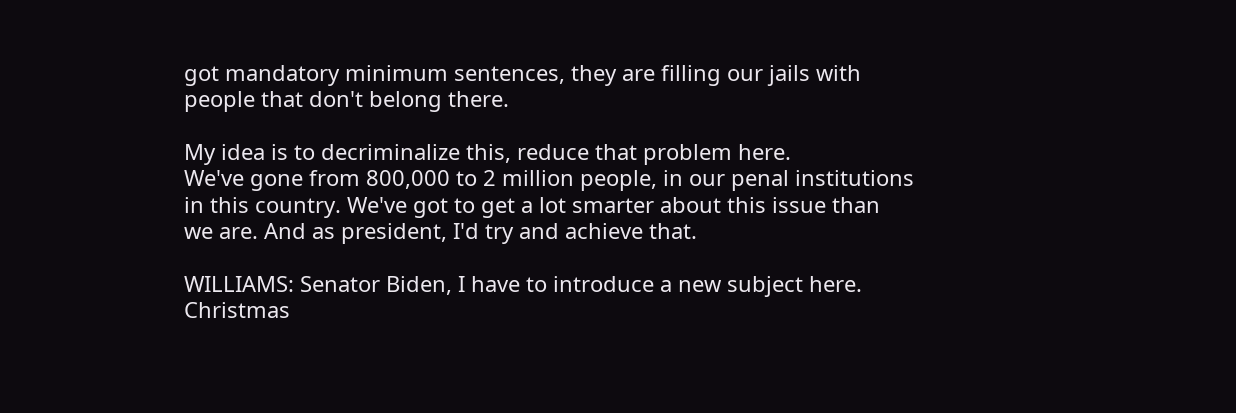got mandatory minimum sentences, they are filling our jails with
people that don't belong there.

My idea is to decriminalize this, reduce that problem here.
We've gone from 800,000 to 2 million people, in our penal institutions
in this country. We've got to get a lot smarter about this issue than
we are. And as president, I'd try and achieve that.

WILLIAMS: Senator Biden, I have to introduce a new subject here.
Christmas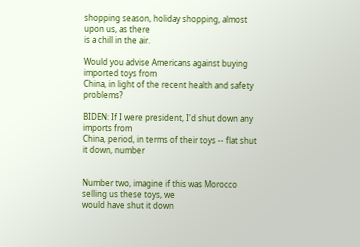shopping season, holiday shopping, almost upon us, as there
is a chill in the air.

Would you advise Americans against buying imported toys from
China, in light of the recent health and safety problems?

BIDEN: If I were president, I'd shut down any imports from
China, period, in terms of their toys -- flat shut it down, number


Number two, imagine if this was Morocco selling us these toys, we
would have shut it down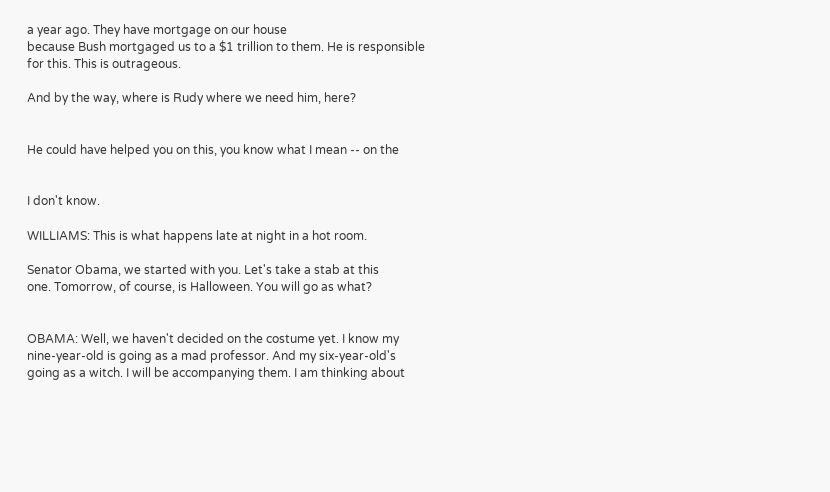a year ago. They have mortgage on our house
because Bush mortgaged us to a $1 trillion to them. He is responsible
for this. This is outrageous.

And by the way, where is Rudy where we need him, here?


He could have helped you on this, you know what I mean -- on the


I don't know.

WILLIAMS: This is what happens late at night in a hot room.

Senator Obama, we started with you. Let's take a stab at this
one. Tomorrow, of course, is Halloween. You will go as what?


OBAMA: Well, we haven't decided on the costume yet. I know my
nine-year-old is going as a mad professor. And my six-year-old's
going as a witch. I will be accompanying them. I am thinking about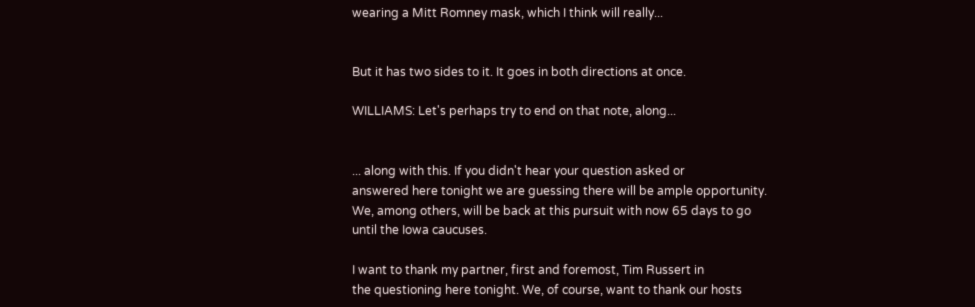wearing a Mitt Romney mask, which I think will really...


But it has two sides to it. It goes in both directions at once.

WILLIAMS: Let's perhaps try to end on that note, along...


... along with this. If you didn't hear your question asked or
answered here tonight we are guessing there will be ample opportunity.
We, among others, will be back at this pursuit with now 65 days to go
until the Iowa caucuses.

I want to thank my partner, first and foremost, Tim Russert in
the questioning here tonight. We, of course, want to thank our hosts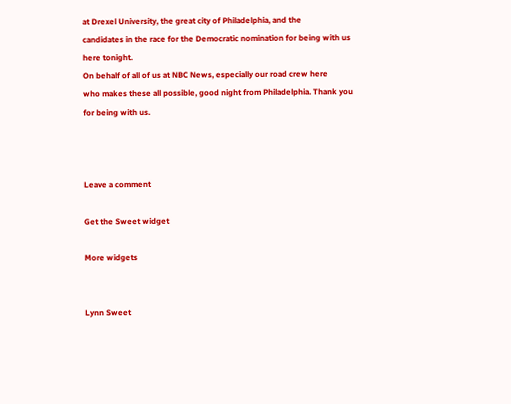at Drexel University, the great city of Philadelphia, and the
candidates in the race for the Democratic nomination for being with us
here tonight.
On behalf of all of us at NBC News, especially our road crew here
who makes these all possible, good night from Philadelphia. Thank you
for being with us.



Leave a comment

Get the Sweet widget

More widgets


Lynn Sweet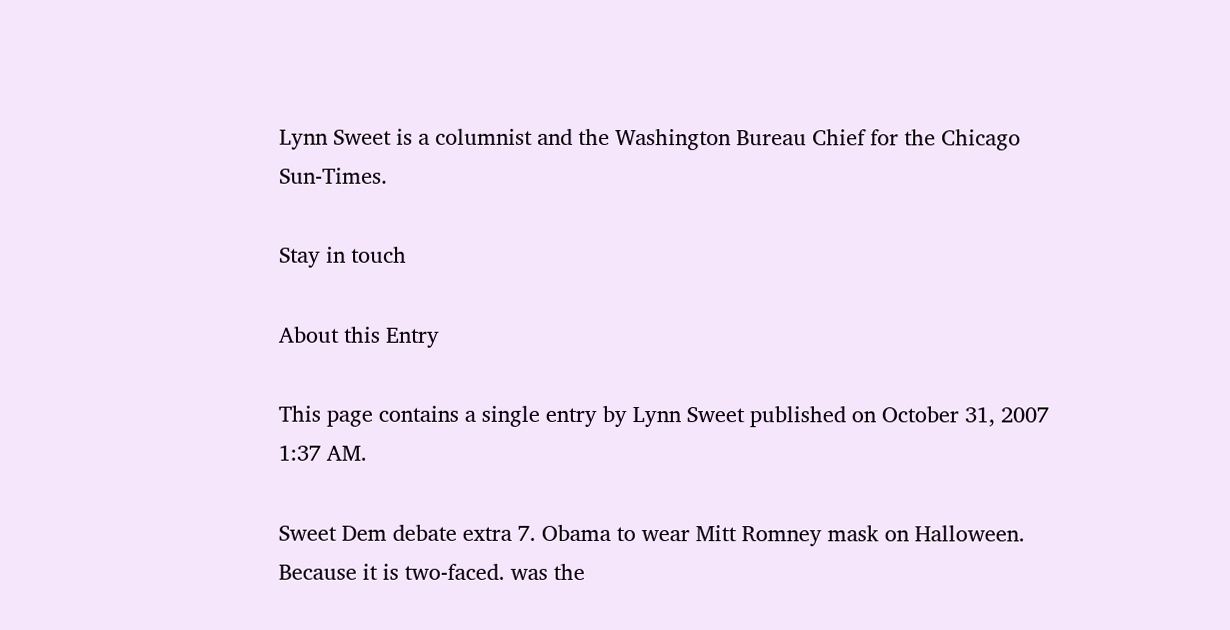Lynn Sweet is a columnist and the Washington Bureau Chief for the Chicago Sun-Times.

Stay in touch

About this Entry

This page contains a single entry by Lynn Sweet published on October 31, 2007 1:37 AM.

Sweet Dem debate extra 7. Obama to wear Mitt Romney mask on Halloween. Because it is two-faced. was the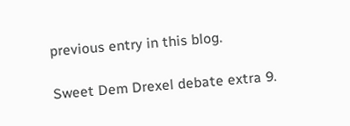previous entry in this blog.

Sweet Dem Drexel debate extra 9.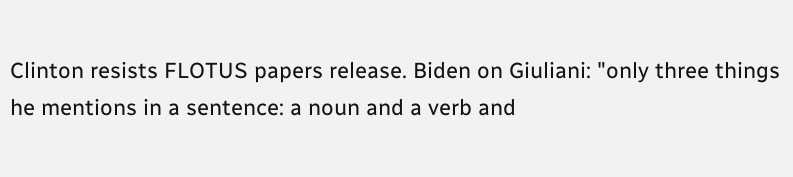Clinton resists FLOTUS papers release. Biden on Giuliani: "only three things he mentions in a sentence: a noun and a verb and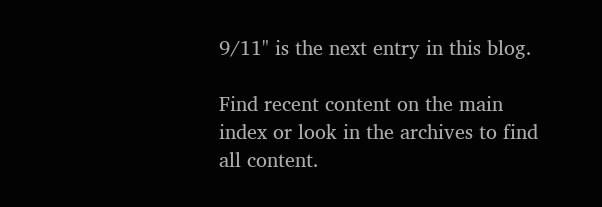9/11" is the next entry in this blog.

Find recent content on the main index or look in the archives to find all content.